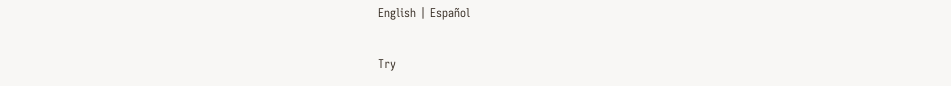English | Español

Try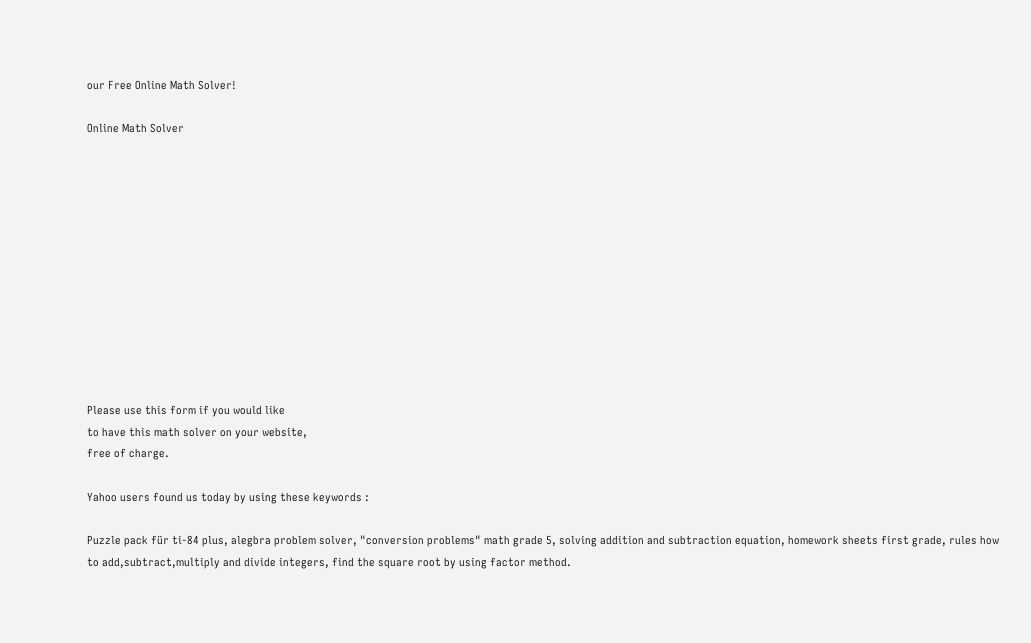our Free Online Math Solver!

Online Math Solver












Please use this form if you would like
to have this math solver on your website,
free of charge.

Yahoo users found us today by using these keywords :

Puzzle pack für ti-84 plus, alegbra problem solver, "conversion problems" math grade 5, solving addition and subtraction equation, homework sheets first grade, rules how to add,subtract,multiply and divide integers, find the square root by using factor method.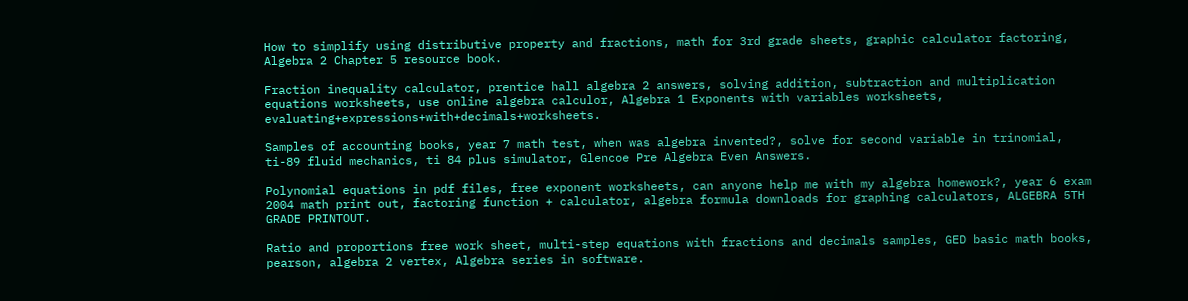How to simplify using distributive property and fractions, math for 3rd grade sheets, graphic calculator factoring, Algebra 2 Chapter 5 resource book.

Fraction inequality calculator, prentice hall algebra 2 answers, solving addition, subtraction and multiplication equations worksheets, use online algebra calculor, Algebra 1 Exponents with variables worksheets, evaluating+expressions+with+decimals+worksheets.

Samples of accounting books, year 7 math test, when was algebra invented?, solve for second variable in trinomial, ti-89 fluid mechanics, ti 84 plus simulator, Glencoe Pre Algebra Even Answers.

Polynomial equations in pdf files, free exponent worksheets, can anyone help me with my algebra homework?, year 6 exam 2004 math print out, factoring function + calculator, algebra formula downloads for graphing calculators, ALGEBRA 5TH GRADE PRINTOUT.

Ratio and proportions free work sheet, multi-step equations with fractions and decimals samples, GED basic math books, pearson, algebra 2 vertex, Algebra series in software.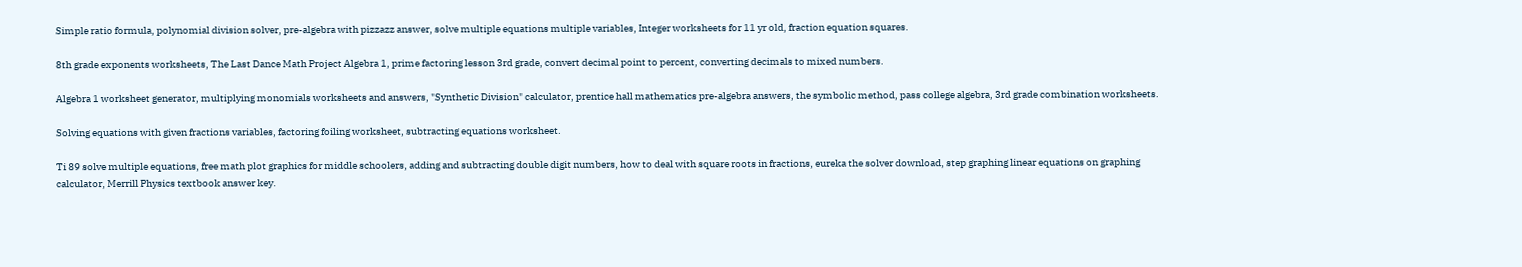Simple ratio formula, polynomial division solver, pre-algebra with pizzazz answer, solve multiple equations multiple variables, Integer worksheets for 11 yr old, fraction equation squares.

8th grade exponents worksheets, The Last Dance Math Project Algebra 1, prime factoring lesson 3rd grade, convert decimal point to percent, converting decimals to mixed numbers.

Algebra 1 worksheet generator, multiplying monomials worksheets and answers, "Synthetic Division" calculator, prentice hall mathematics pre-algebra answers, the symbolic method, pass college algebra, 3rd grade combination worksheets.

Solving equations with given fractions variables, factoring foiling worksheet, subtracting equations worksheet.

Ti 89 solve multiple equations, free math plot graphics for middle schoolers, adding and subtracting double digit numbers, how to deal with square roots in fractions, eureka the solver download, step graphing linear equations on graphing calculator, Merrill Physics textbook answer key.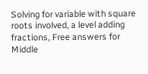Solving for variable with square roots involved, a level adding fractions, Free answers for Middle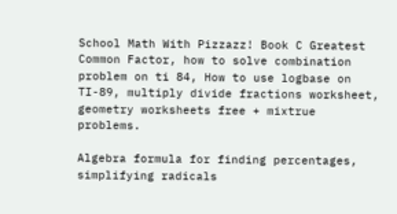School Math With Pizzazz! Book C Greatest Common Factor, how to solve combination problem on ti 84, How to use logbase on TI-89, multiply divide fractions worksheet, geometry worksheets free + mixtrue problems.

Algebra formula for finding percentages, simplifying radicals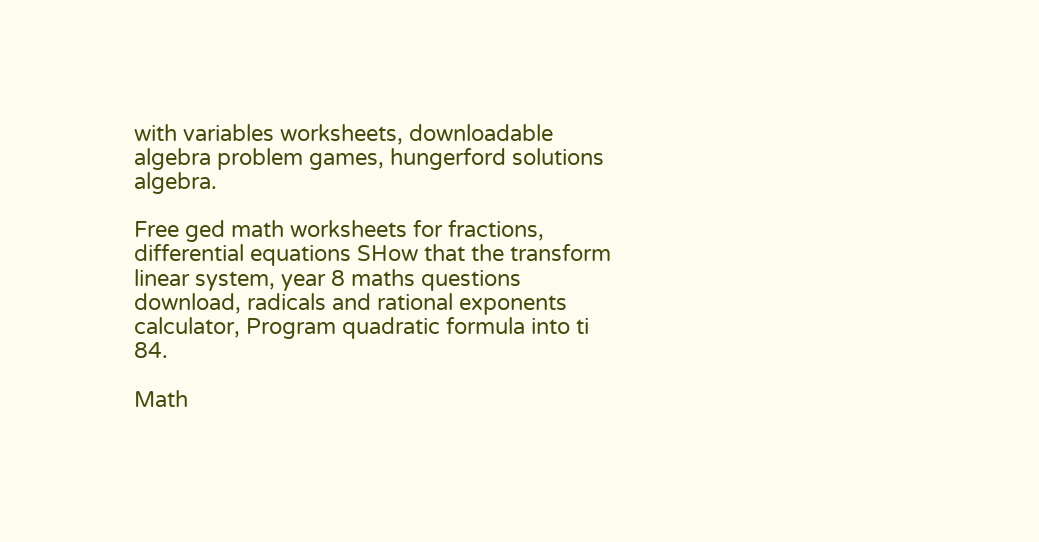with variables worksheets, downloadable algebra problem games, hungerford solutions algebra.

Free ged math worksheets for fractions, differential equations SHow that the transform linear system, year 8 maths questions download, radicals and rational exponents calculator, Program quadratic formula into ti 84.

Math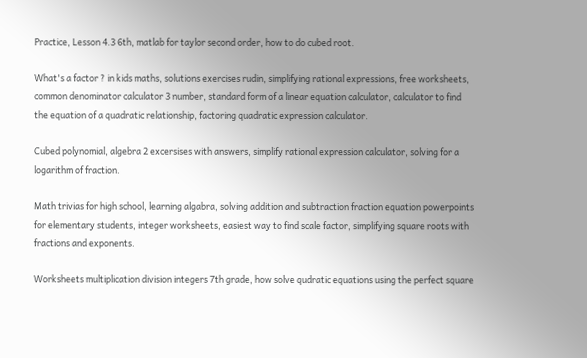Practice, Lesson 4.3 6th, matlab for taylor second order, how to do cubed root.

What's a factor ? in kids maths, solutions exercises rudin, simplifying rational expressions, free worksheets, common denominator calculator 3 number, standard form of a linear equation calculator, calculator to find the equation of a quadratic relationship, factoring quadratic expression calculator.

Cubed polynomial, algebra 2 excersises with answers, simplify rational expression calculator, solving for a logarithm of fraction.

Math trivias for high school, learning algabra, solving addition and subtraction fraction equation powerpoints for elementary students, integer worksheets, easiest way to find scale factor, simplifying square roots with fractions and exponents.

Worksheets multiplication division integers 7th grade, how solve qudratic equations using the perfect square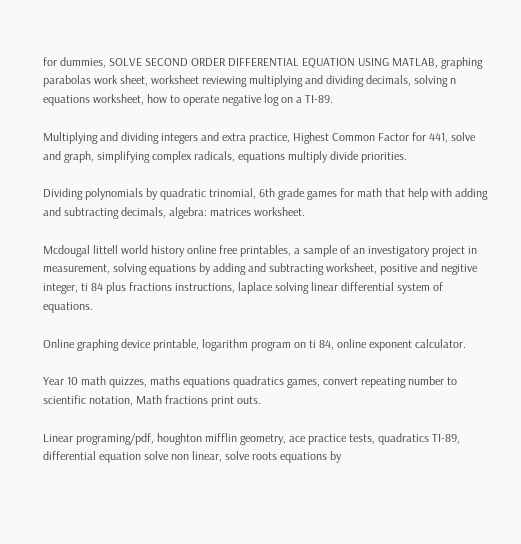for dummies, SOLVE SECOND ORDER DIFFERENTIAL EQUATION USING MATLAB, graphing parabolas work sheet, worksheet reviewing multiplying and dividing decimals, solving n equations worksheet, how to operate negative log on a TI-89.

Multiplying and dividing integers and extra practice, Highest Common Factor for 441, solve and graph, simplifying complex radicals, equations multiply divide priorities.

Dividing polynomials by quadratic trinomial, 6th grade games for math that help with adding and subtracting decimals, algebra: matrices worksheet.

Mcdougal littell world history online free printables, a sample of an investigatory project in measurement, solving equations by adding and subtracting worksheet, positive and negitive integer, ti 84 plus fractions instructions, laplace solving linear differential system of equations.

Online graphing device printable, logarithm program on ti 84, online exponent calculator.

Year 10 math quizzes, maths equations quadratics games, convert repeating number to scientific notation, Math fractions print outs.

Linear programing/pdf, houghton mifflin geometry, ace practice tests, quadratics TI-89, differential equation solve non linear, solve roots equations by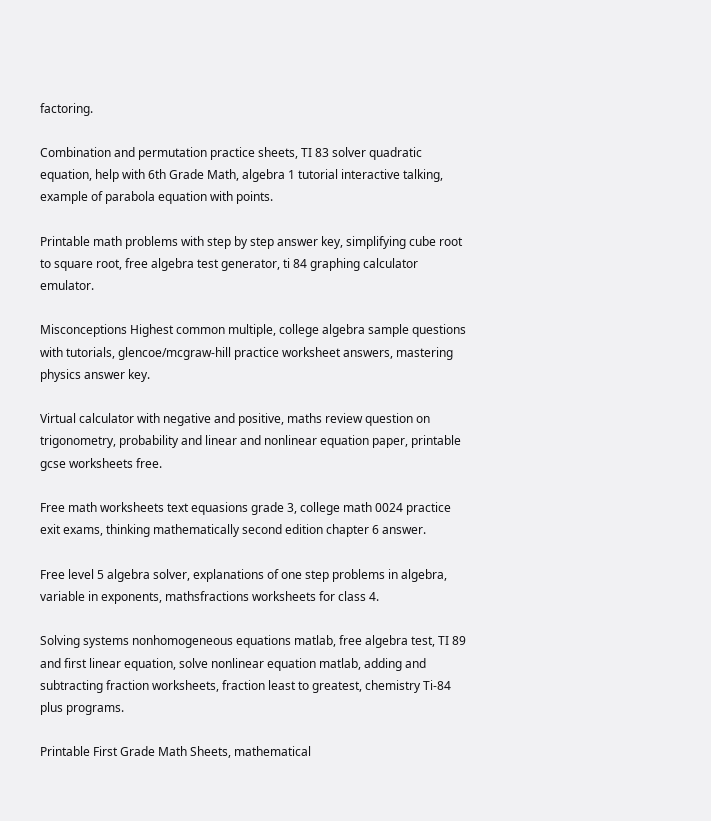factoring.

Combination and permutation practice sheets, TI 83 solver quadratic equation, help with 6th Grade Math, algebra 1 tutorial interactive talking, example of parabola equation with points.

Printable math problems with step by step answer key, simplifying cube root to square root, free algebra test generator, ti 84 graphing calculator emulator.

Misconceptions Highest common multiple, college algebra sample questions with tutorials, glencoe/mcgraw-hill practice worksheet answers, mastering physics answer key.

Virtual calculator with negative and positive, maths review question on trigonometry, probability and linear and nonlinear equation paper, printable gcse worksheets free.

Free math worksheets text equasions grade 3, college math 0024 practice exit exams, thinking mathematically second edition chapter 6 answer.

Free level 5 algebra solver, explanations of one step problems in algebra, variable in exponents, mathsfractions worksheets for class 4.

Solving systems nonhomogeneous equations matlab, free algebra test, TI 89 and first linear equation, solve nonlinear equation matlab, adding and subtracting fraction worksheets, fraction least to greatest, chemistry Ti-84 plus programs.

Printable First Grade Math Sheets, mathematical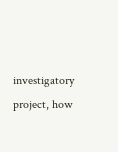investigatory project, how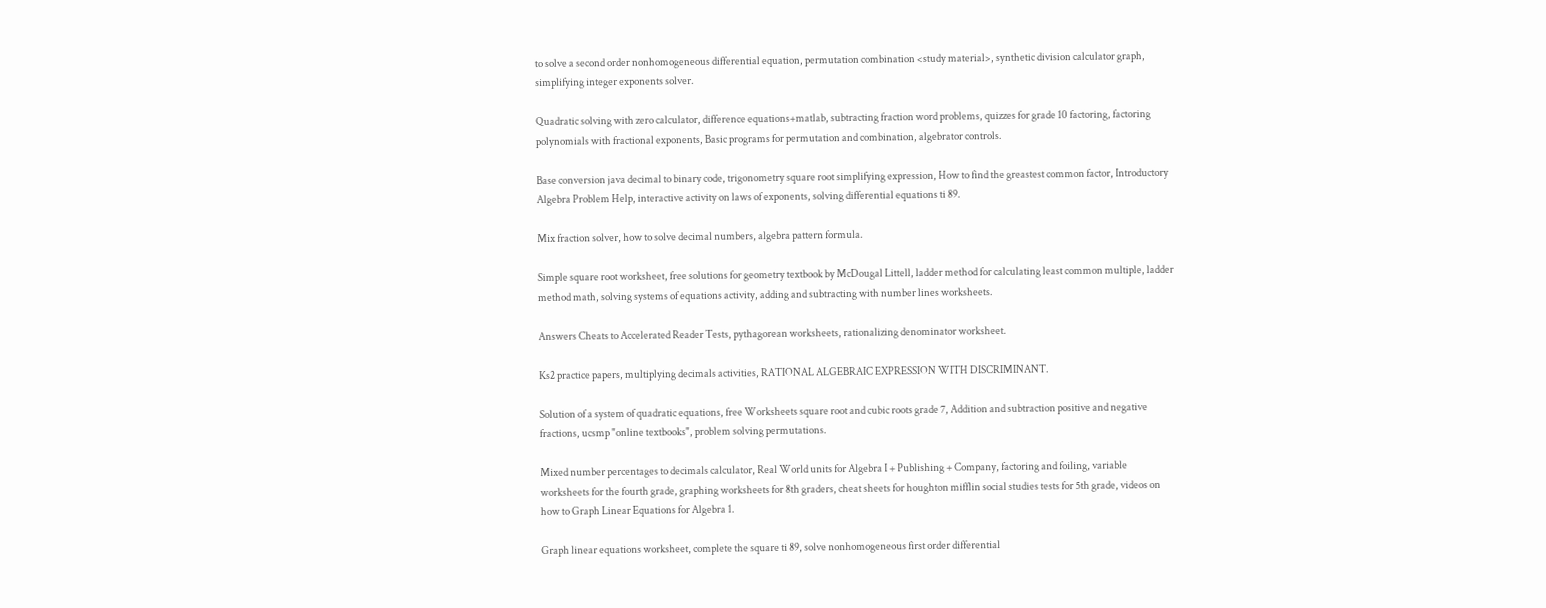to solve a second order nonhomogeneous differential equation, permutation combination <study material>, synthetic division calculator graph, simplifying integer exponents solver.

Quadratic solving with zero calculator, difference equations+matlab, subtracting fraction word problems, quizzes for grade 10 factoring, factoring polynomials with fractional exponents, Basic programs for permutation and combination, algebrator controls.

Base conversion java decimal to binary code, trigonometry square root simplifying expression, How to find the greastest common factor, Introductory Algebra Problem Help, interactive activity on laws of exponents, solving differential equations ti 89.

Mix fraction solver, how to solve decimal numbers, algebra pattern formula.

Simple square root worksheet, free solutions for geometry textbook by McDougal Littell, ladder method for calculating least common multiple, ladder method math, solving systems of equations activity, adding and subtracting with number lines worksheets.

Answers Cheats to Accelerated Reader Tests, pythagorean worksheets, rationalizing denominator worksheet.

Ks2 practice papers, multiplying decimals activities, RATIONAL ALGEBRAIC EXPRESSION WITH DISCRIMINANT.

Solution of a system of quadratic equations, free Worksheets square root and cubic roots grade 7, Addition and subtraction positive and negative fractions, ucsmp "online textbooks", problem solving permutations.

Mixed number percentages to decimals calculator, Real World units for Algebra I + Publishing + Company, factoring and foiling, variable worksheets for the fourth grade, graphing worksheets for 8th graders, cheat sheets for houghton mifflin social studies tests for 5th grade, videos on how to Graph Linear Equations for Algebra 1.

Graph linear equations worksheet, complete the square ti 89, solve nonhomogeneous first order differential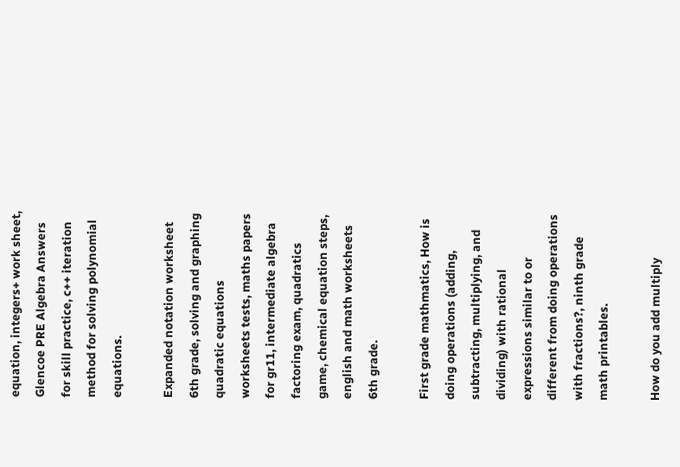equation, integers+ work sheet, Glencoe PRE Algebra Answers for skill practice, c++ iteration method for solving polynomial equations.

Expanded notation worksheet 6th grade, solving and graphing quadratic equations worksheets tests, maths papers for gr11, intermediate algebra factoring exam, quadratics game, chemical equation steps, english and math worksheets 6th grade.

First grade mathmatics, How is doing operations (adding, subtracting, multiplying, and dividing) with rational expressions similar to or different from doing operations with fractions?, ninth grade math printables.

How do you add multiply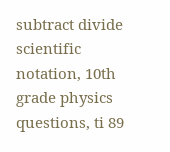subtract divide scientific notation, 10th grade physics questions, ti 89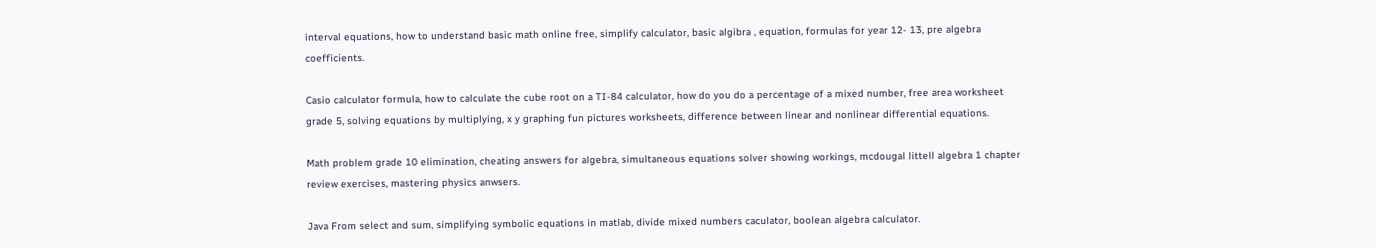interval equations, how to understand basic math online free, simplify calculator, basic algibra , equation, formulas for year 12- 13, pre algebra coefficients.

Casio calculator formula, how to calculate the cube root on a TI-84 calculator, how do you do a percentage of a mixed number, free area worksheet grade 5, solving equations by multiplying, x y graphing fun pictures worksheets, difference between linear and nonlinear differential equations.

Math problem grade 10 elimination, cheating answers for algebra, simultaneous equations solver showing workings, mcdougal littell algebra 1 chapter review exercises, mastering physics anwsers.

Java From select and sum, simplifying symbolic equations in matlab, divide mixed numbers caculator, boolean algebra calculator.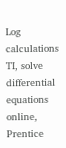Log calculations TI, solve differential equations online, Prentice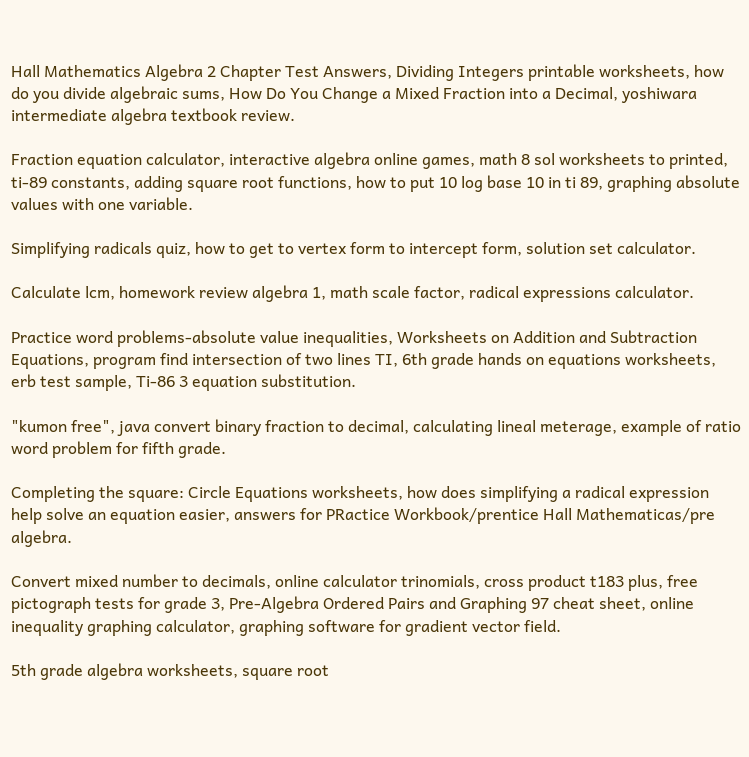Hall Mathematics Algebra 2 Chapter Test Answers, Dividing Integers printable worksheets, how do you divide algebraic sums, How Do You Change a Mixed Fraction into a Decimal, yoshiwara intermediate algebra textbook review.

Fraction equation calculator, interactive algebra online games, math 8 sol worksheets to printed, ti-89 constants, adding square root functions, how to put 10 log base 10 in ti 89, graphing absolute values with one variable.

Simplifying radicals quiz, how to get to vertex form to intercept form, solution set calculator.

Calculate lcm, homework review algebra 1, math scale factor, radical expressions calculator.

Practice word problems-absolute value inequalities, Worksheets on Addition and Subtraction Equations, program find intersection of two lines TI, 6th grade hands on equations worksheets, erb test sample, Ti-86 3 equation substitution.

"kumon free", java convert binary fraction to decimal, calculating lineal meterage, example of ratio word problem for fifth grade.

Completing the square: Circle Equations worksheets, how does simplifying a radical expression help solve an equation easier, answers for PRactice Workbook/prentice Hall Mathematicas/pre algebra.

Convert mixed number to decimals, online calculator trinomials, cross product t183 plus, free pictograph tests for grade 3, Pre-Algebra Ordered Pairs and Graphing 97 cheat sheet, online inequality graphing calculator, graphing software for gradient vector field.

5th grade algebra worksheets, square root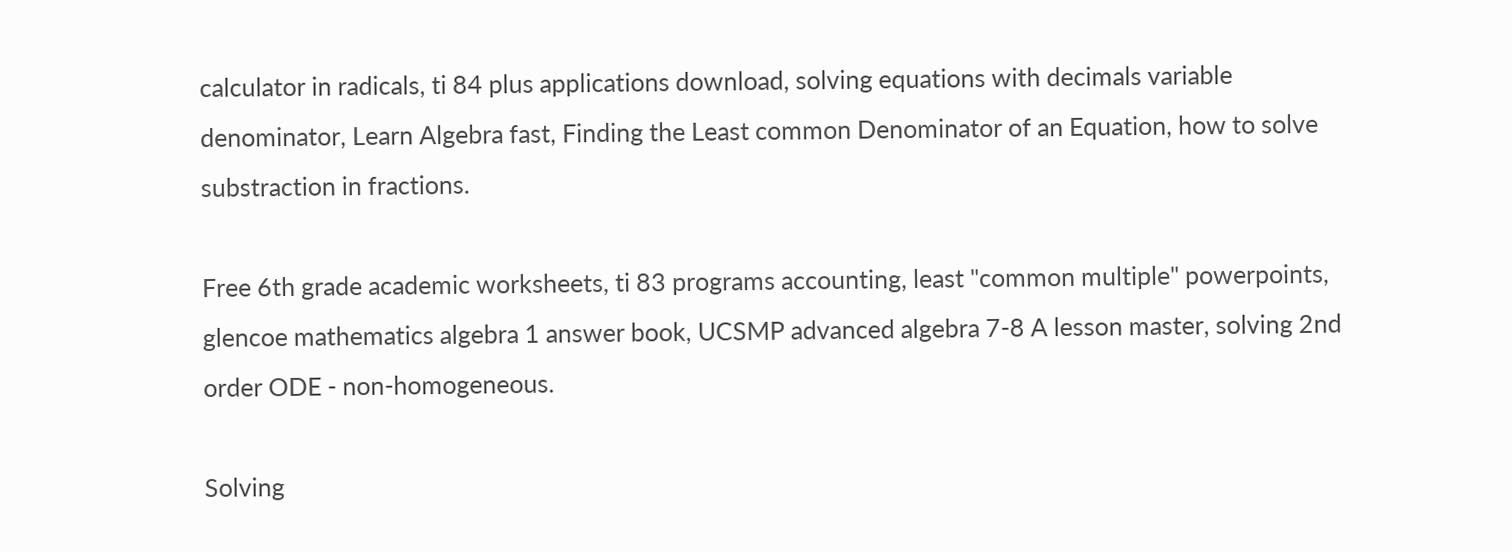calculator in radicals, ti 84 plus applications download, solving equations with decimals variable denominator, Learn Algebra fast, Finding the Least common Denominator of an Equation, how to solve substraction in fractions.

Free 6th grade academic worksheets, ti 83 programs accounting, least "common multiple" powerpoints, glencoe mathematics algebra 1 answer book, UCSMP advanced algebra 7-8 A lesson master, solving 2nd order ODE - non-homogeneous.

Solving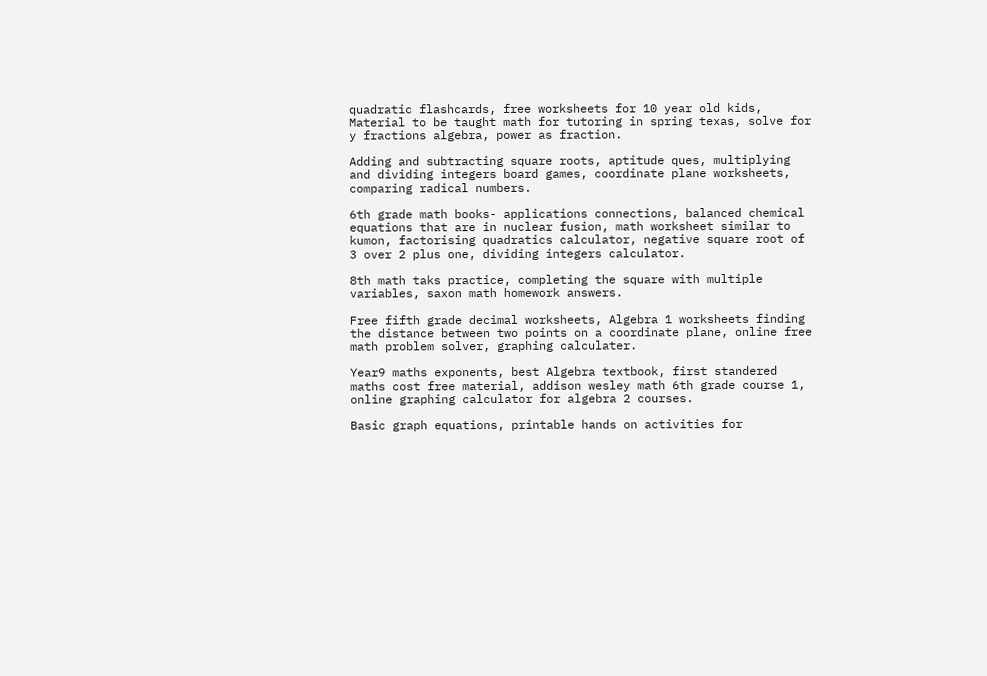quadratic flashcards, free worksheets for 10 year old kids, Material to be taught math for tutoring in spring texas, solve for y fractions algebra, power as fraction.

Adding and subtracting square roots, aptitude ques, multiplying and dividing integers board games, coordinate plane worksheets, comparing radical numbers.

6th grade math books- applications connections, balanced chemical equations that are in nuclear fusion, math worksheet similar to kumon, factorising quadratics calculator, negative square root of 3 over 2 plus one, dividing integers calculator.

8th math taks practice, completing the square with multiple variables, saxon math homework answers.

Free fifth grade decimal worksheets, Algebra 1 worksheets finding the distance between two points on a coordinate plane, online free math problem solver, graphing calculater.

Year9 maths exponents, best Algebra textbook, first standered maths cost free material, addison wesley math 6th grade course 1, online graphing calculator for algebra 2 courses.

Basic graph equations, printable hands on activities for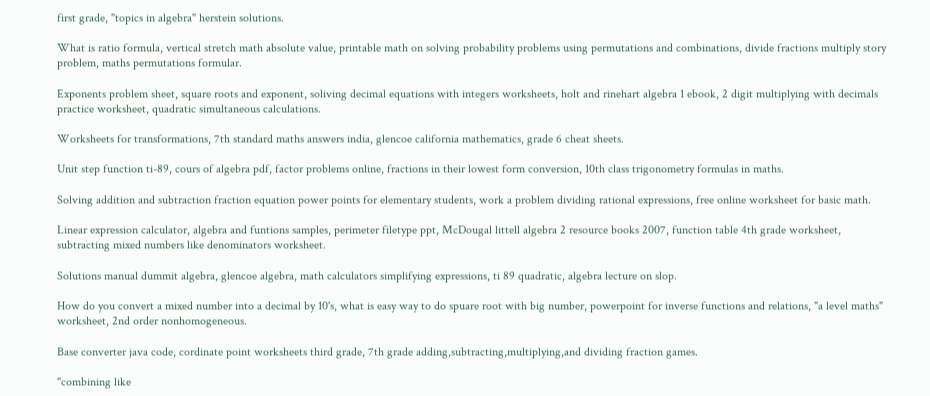first grade, "topics in algebra" herstein solutions.

What is ratio formula, vertical stretch math absolute value, printable math on solving probability problems using permutations and combinations, divide fractions multiply story problem, maths permutations formular.

Exponents problem sheet, square roots and exponent, soliving decimal equations with integers worksheets, holt and rinehart algebra 1 ebook, 2 digit multiplying with decimals practice worksheet, quadratic simultaneous calculations.

Worksheets for transformations, 7th standard maths answers india, glencoe california mathematics, grade 6 cheat sheets.

Unit step function ti-89, cours of algebra pdf, factor problems online, fractions in their lowest form conversion, 10th class trigonometry formulas in maths.

Solving addition and subtraction fraction equation power points for elementary students, work a problem dividing rational expressions, free online worksheet for basic math.

Linear expression calculator, algebra and funtions samples, perimeter filetype ppt, McDougal littell algebra 2 resource books 2007, function table 4th grade worksheet, subtracting mixed numbers like denominators worksheet.

Solutions manual dummit algebra, glencoe algebra, math calculators simplifying expressions, ti 89 quadratic, algebra lecture on slop.

How do you convert a mixed number into a decimal by 10's, what is easy way to do spuare root with big number, powerpoint for inverse functions and relations, "a level maths" worksheet, 2nd order nonhomogeneous.

Base converter java code, cordinate point worksheets third grade, 7th grade adding,subtracting,multiplying,and dividing fraction games.

"combining like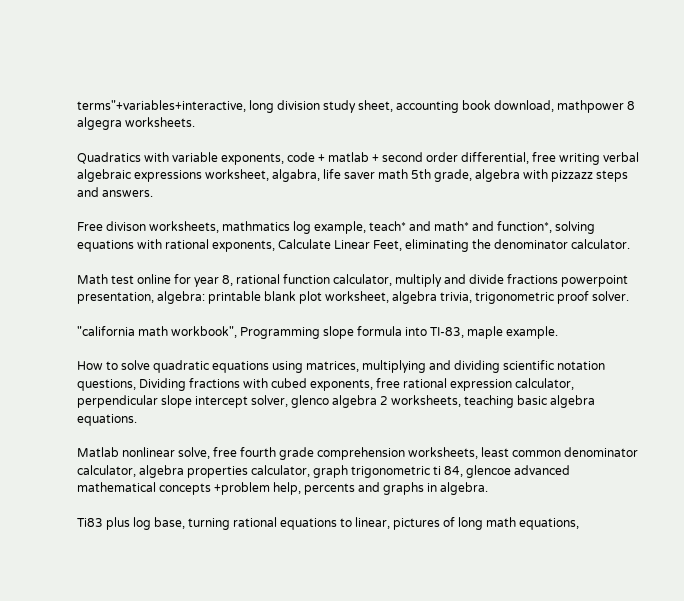terms"+variables+interactive, long division study sheet, accounting book download, mathpower 8 algegra worksheets.

Quadratics with variable exponents, code + matlab + second order differential, free writing verbal algebraic expressions worksheet, algabra, life saver math 5th grade, algebra with pizzazz steps and answers.

Free divison worksheets, mathmatics log example, teach* and math* and function*, solving equations with rational exponents, Calculate Linear Feet, eliminating the denominator calculator.

Math test online for year 8, rational function calculator, multiply and divide fractions powerpoint presentation, algebra: printable blank plot worksheet, algebra trivia, trigonometric proof solver.

"california math workbook", Programming slope formula into TI-83, maple example.

How to solve quadratic equations using matrices, multiplying and dividing scientific notation questions, Dividing fractions with cubed exponents, free rational expression calculator, perpendicular slope intercept solver, glenco algebra 2 worksheets, teaching basic algebra equations.

Matlab nonlinear solve, free fourth grade comprehension worksheets, least common denominator calculator, algebra properties calculator, graph trigonometric ti 84, glencoe advanced mathematical concepts +problem help, percents and graphs in algebra.

Ti83 plus log base, turning rational equations to linear, pictures of long math equations,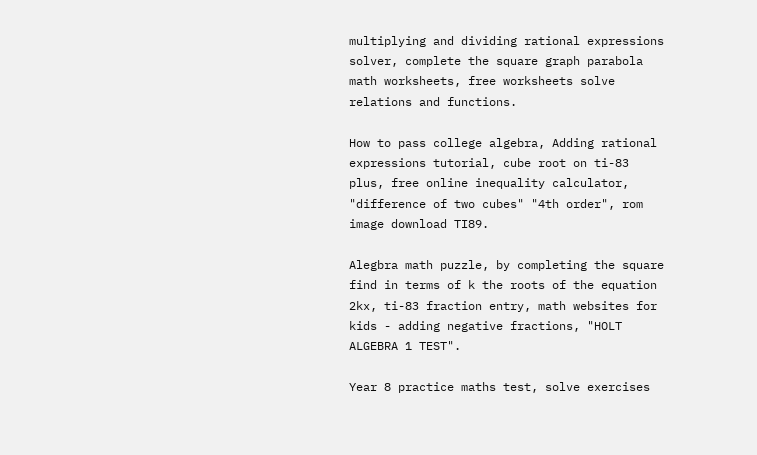multiplying and dividing rational expressions solver, complete the square graph parabola math worksheets, free worksheets solve relations and functions.

How to pass college algebra, Adding rational expressions tutorial, cube root on ti-83 plus, free online inequality calculator, "difference of two cubes" "4th order", rom image download TI89.

Alegbra math puzzle, by completing the square find in terms of k the roots of the equation 2kx, ti-83 fraction entry, math websites for kids - adding negative fractions, "HOLT ALGEBRA 1 TEST".

Year 8 practice maths test, solve exercises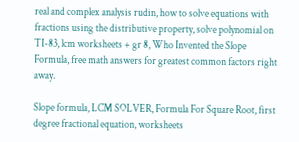real and complex analysis rudin, how to solve equations with fractions using the distributive property, solve polynomial on TI-83, lcm worksheets + gr 8, Who Invented the Slope Formula, free math answers for greatest common factors right away.

Slope formula, LCM SOLVER, Formula For Square Root, first degree fractional equation, worksheets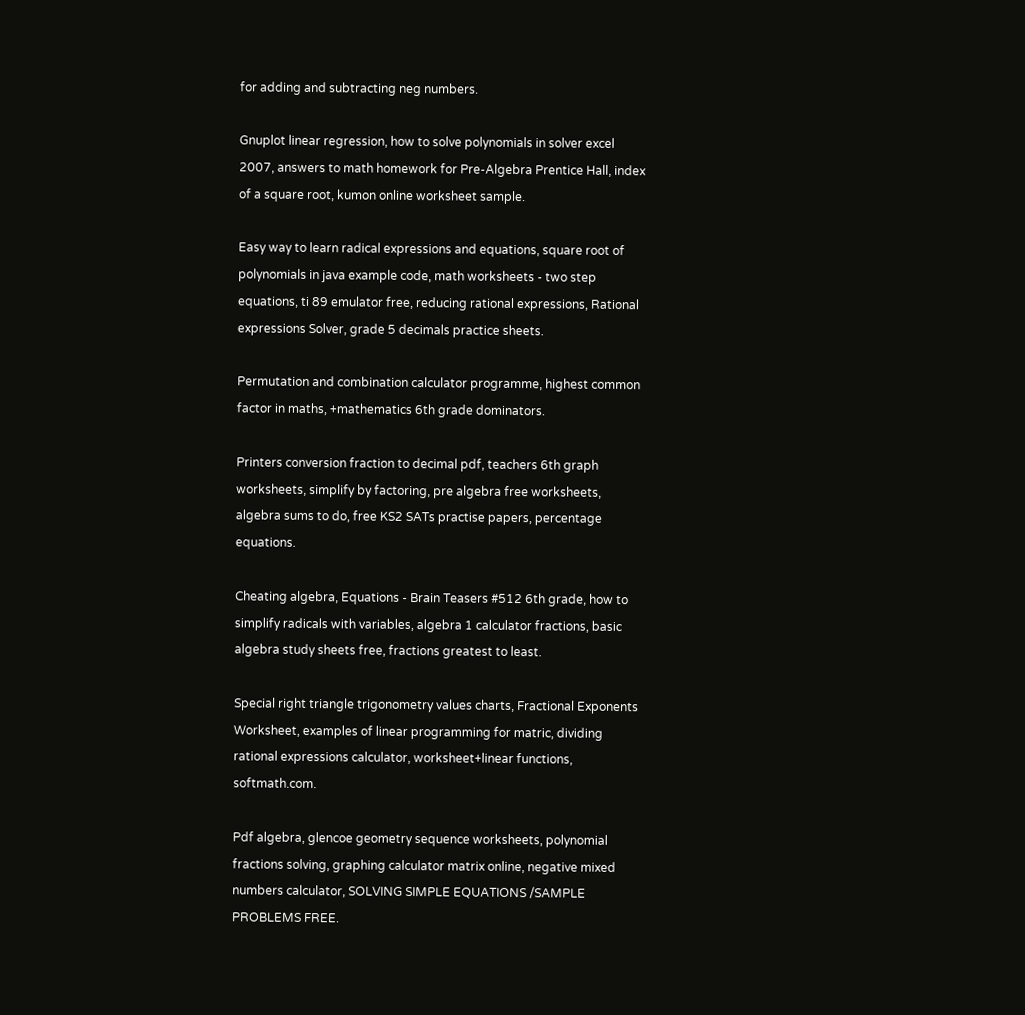for adding and subtracting neg numbers.

Gnuplot linear regression, how to solve polynomials in solver excel 2007, answers to math homework for Pre-Algebra Prentice Hall, index of a square root, kumon online worksheet sample.

Easy way to learn radical expressions and equations, square root of polynomials in java example code, math worksheets - two step equations, ti 89 emulator free, reducing rational expressions, Rational expressions Solver, grade 5 decimals practice sheets.

Permutation and combination calculator programme, highest common factor in maths, +mathematics 6th grade dominators.

Printers conversion fraction to decimal pdf, teachers 6th graph worksheets, simplify by factoring, pre algebra free worksheets, algebra sums to do, free KS2 SATs practise papers, percentage equations.

Cheating algebra, Equations - Brain Teasers #512 6th grade, how to simplify radicals with variables, algebra 1 calculator fractions, basic algebra study sheets free, fractions greatest to least.

Special right triangle trigonometry values charts, Fractional Exponents Worksheet, examples of linear programming for matric, dividing rational expressions calculator, worksheet+linear functions, softmath.com.

Pdf algebra, glencoe geometry sequence worksheets, polynomial fractions solving, graphing calculator matrix online, negative mixed numbers calculator, SOLVING SIMPLE EQUATIONS /SAMPLE PROBLEMS FREE.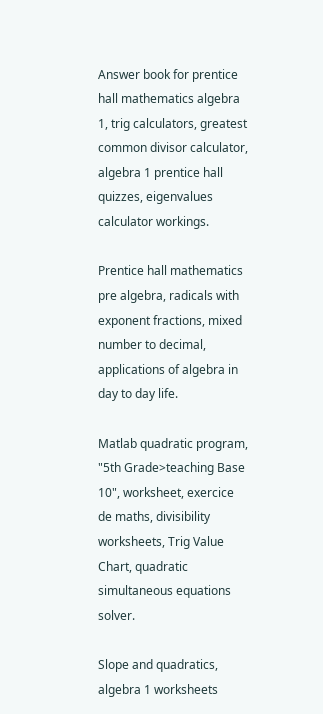Answer book for prentice hall mathematics algebra 1, trig calculators, greatest common divisor calculator, algebra 1 prentice hall quizzes, eigenvalues calculator workings.

Prentice hall mathematics pre algebra, radicals with exponent fractions, mixed number to decimal, applications of algebra in day to day life.

Matlab quadratic program, "5th Grade>teaching Base 10", worksheet, exercice de maths, divisibility worksheets, Trig Value Chart, quadratic simultaneous equations solver.

Slope and quadratics, algebra 1 worksheets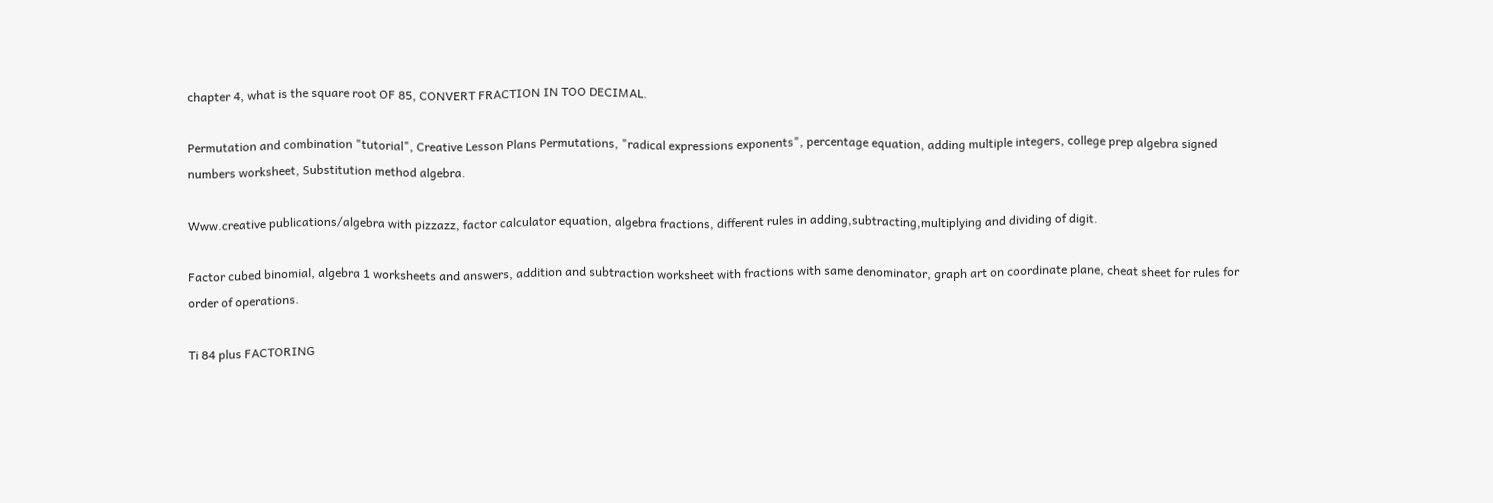chapter 4, what is the square root OF 85, CONVERT FRACTION IN TOO DECIMAL.

Permutation and combination "tutorial", Creative Lesson Plans Permutations, "radical expressions exponents", percentage equation, adding multiple integers, college prep algebra signed numbers worksheet, Substitution method algebra.

Www.creative publications/algebra with pizzazz, factor calculator equation, algebra fractions, different rules in adding,subtracting,multiplying and dividing of digit.

Factor cubed binomial, algebra 1 worksheets and answers, addition and subtraction worksheet with fractions with same denominator, graph art on coordinate plane, cheat sheet for rules for order of operations.

Ti 84 plus FACTORING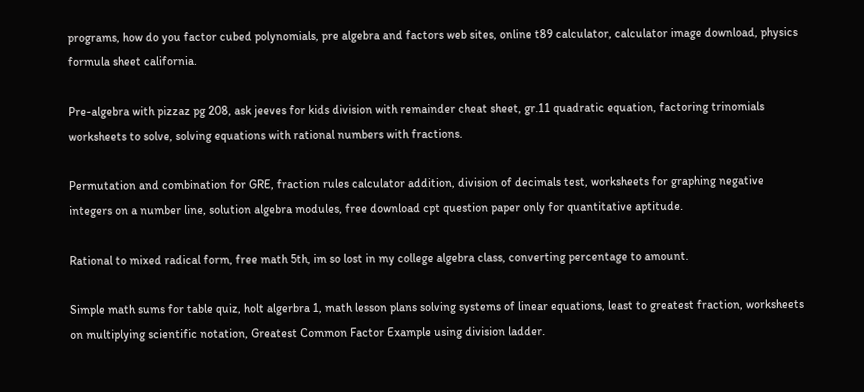programs, how do you factor cubed polynomials, pre algebra and factors web sites, online t89 calculator, calculator image download, physics formula sheet california.

Pre-algebra with pizzaz pg 208, ask jeeves for kids division with remainder cheat sheet, gr.11 quadratic equation, factoring trinomials worksheets to solve, solving equations with rational numbers with fractions.

Permutation and combination for GRE, fraction rules calculator addition, division of decimals test, worksheets for graphing negative integers on a number line, solution algebra modules, free download cpt question paper only for quantitative aptitude.

Rational to mixed radical form, free math 5th, im so lost in my college algebra class, converting percentage to amount.

Simple math sums for table quiz, holt algerbra 1, math lesson plans solving systems of linear equations, least to greatest fraction, worksheets on multiplying scientific notation, Greatest Common Factor Example using division ladder.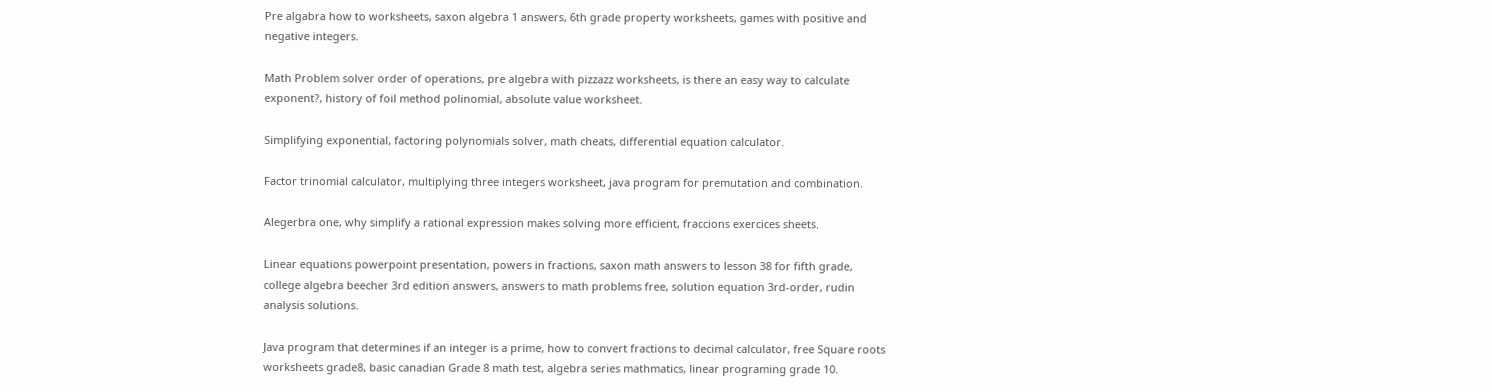Pre algabra how to worksheets, saxon algebra 1 answers, 6th grade property worksheets, games with positive and negative integers.

Math Problem solver order of operations, pre algebra with pizzazz worksheets, is there an easy way to calculate exponent?, history of foil method polinomial, absolute value worksheet.

Simplifying exponential, factoring polynomials solver, math cheats, differential equation calculator.

Factor trinomial calculator, multiplying three integers worksheet, java program for premutation and combination.

Alegerbra one, why simplify a rational expression makes solving more efficient, fraccions exercices sheets.

Linear equations powerpoint presentation, powers in fractions, saxon math answers to lesson 38 for fifth grade, college algebra beecher 3rd edition answers, answers to math problems free, solution equation 3rd-order, rudin analysis solutions.

Java program that determines if an integer is a prime, how to convert fractions to decimal calculator, free Square roots worksheets grade8, basic canadian Grade 8 math test, algebra series mathmatics, linear programing grade 10.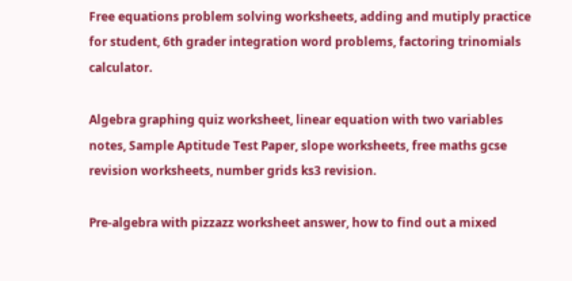Free equations problem solving worksheets, adding and mutiply practice for student, 6th grader integration word problems, factoring trinomials calculator.

Algebra graphing quiz worksheet, linear equation with two variables notes, Sample Aptitude Test Paper, slope worksheets, free maths gcse revision worksheets, number grids ks3 revision.

Pre-algebra with pizzazz worksheet answer, how to find out a mixed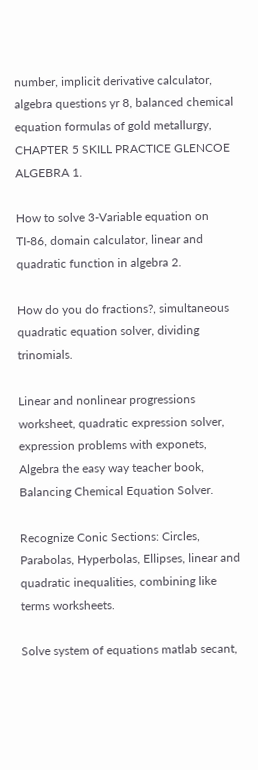number, implicit derivative calculator, algebra questions yr 8, balanced chemical equation formulas of gold metallurgy, CHAPTER 5 SKILL PRACTICE GLENCOE ALGEBRA 1.

How to solve 3-Variable equation on TI-86, domain calculator, linear and quadratic function in algebra 2.

How do you do fractions?, simultaneous quadratic equation solver, dividing trinomials.

Linear and nonlinear progressions worksheet, quadratic expression solver, expression problems with exponets, Algebra the easy way teacher book, Balancing Chemical Equation Solver.

Recognize Conic Sections: Circles, Parabolas, Hyperbolas, Ellipses, linear and quadratic inequalities, combining like terms worksheets.

Solve system of equations matlab secant,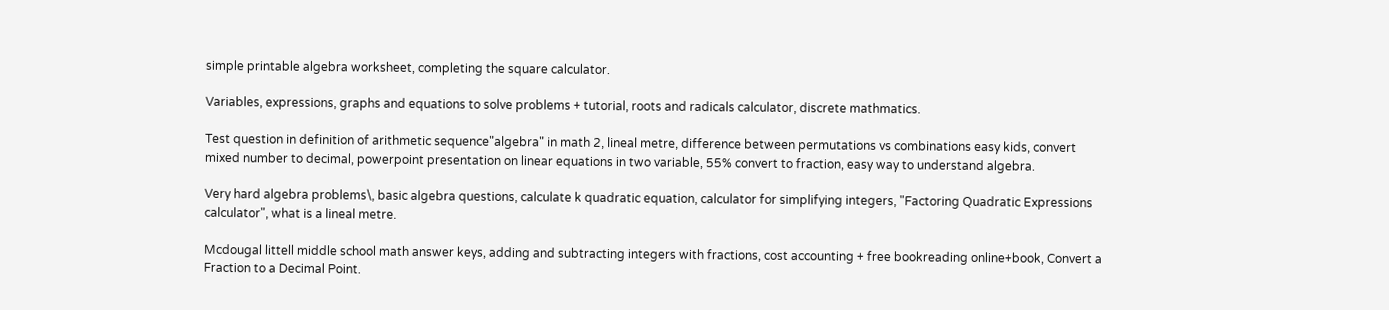simple printable algebra worksheet, completing the square calculator.

Variables, expressions, graphs and equations to solve problems + tutorial, roots and radicals calculator, discrete mathmatics.

Test question in definition of arithmetic sequence"algebra" in math 2, lineal metre, difference between permutations vs combinations easy kids, convert mixed number to decimal, powerpoint presentation on linear equations in two variable, 55% convert to fraction, easy way to understand algebra.

Very hard algebra problems\, basic algebra questions, calculate k quadratic equation, calculator for simplifying integers, "Factoring Quadratic Expressions calculator", what is a lineal metre.

Mcdougal littell middle school math answer keys, adding and subtracting integers with fractions, cost accounting + free bookreading online+book, Convert a Fraction to a Decimal Point.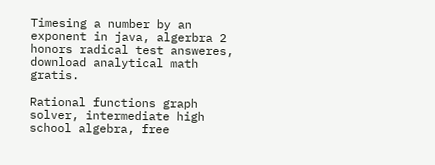Timesing a number by an exponent in java, algerbra 2 honors radical test answeres, download analytical math gratis.

Rational functions graph solver, intermediate high school algebra, free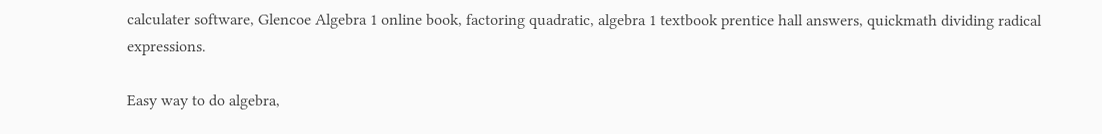calculater software, Glencoe Algebra 1 online book, factoring quadratic, algebra 1 textbook prentice hall answers, quickmath dividing radical expressions.

Easy way to do algebra,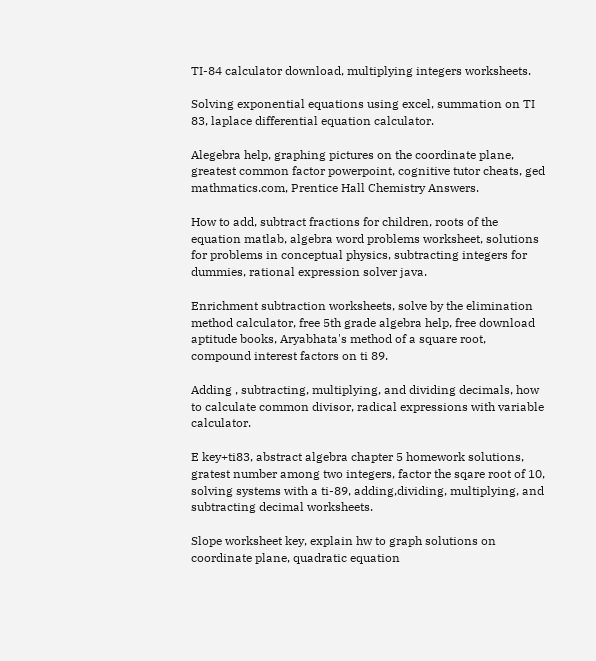TI-84 calculator download, multiplying integers worksheets.

Solving exponential equations using excel, summation on TI 83, laplace differential equation calculator.

Alegebra help, graphing pictures on the coordinate plane, greatest common factor powerpoint, cognitive tutor cheats, ged mathmatics.com, Prentice Hall Chemistry Answers.

How to add, subtract fractions for children, roots of the equation matlab, algebra word problems worksheet, solutions for problems in conceptual physics, subtracting integers for dummies, rational expression solver java.

Enrichment subtraction worksheets, solve by the elimination method calculator, free 5th grade algebra help, free download aptitude books, Aryabhata's method of a square root, compound interest factors on ti 89.

Adding , subtracting, multiplying, and dividing decimals, how to calculate common divisor, radical expressions with variable calculator.

E key+ti83, abstract algebra chapter 5 homework solutions, gratest number among two integers, factor the sqare root of 10, solving systems with a ti-89, adding,dividing, multiplying, and subtracting decimal worksheets.

Slope worksheet key, explain hw to graph solutions on coordinate plane, quadratic equation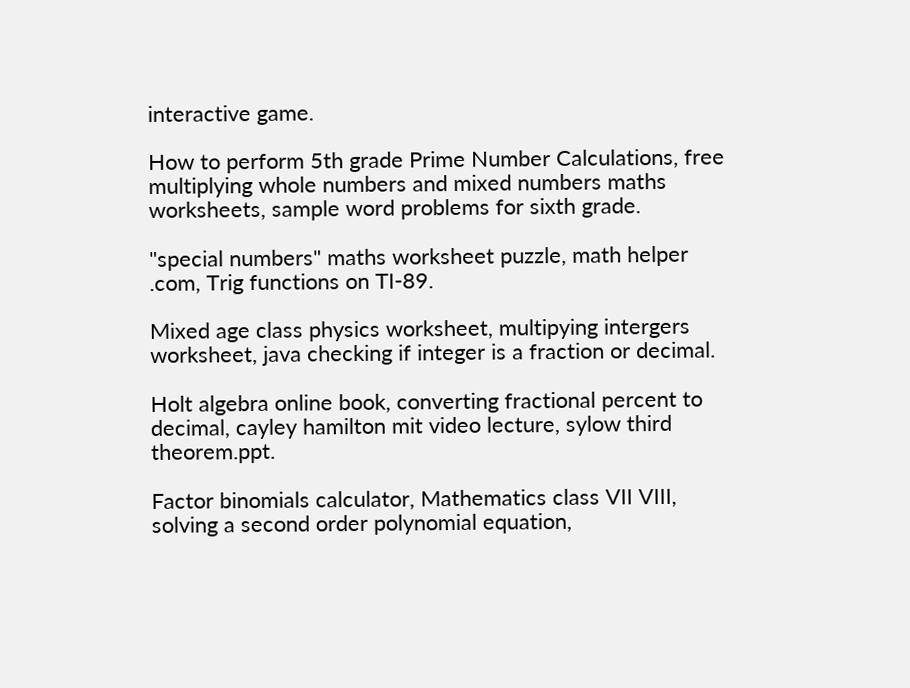interactive game.

How to perform 5th grade Prime Number Calculations, free multiplying whole numbers and mixed numbers maths worksheets, sample word problems for sixth grade.

"special numbers" maths worksheet puzzle, math helper .com, Trig functions on TI-89.

Mixed age class physics worksheet, multipying intergers worksheet, java checking if integer is a fraction or decimal.

Holt algebra online book, converting fractional percent to decimal, cayley hamilton mit video lecture, sylow third theorem.ppt.

Factor binomials calculator, Mathematics class VII VIII, solving a second order polynomial equation,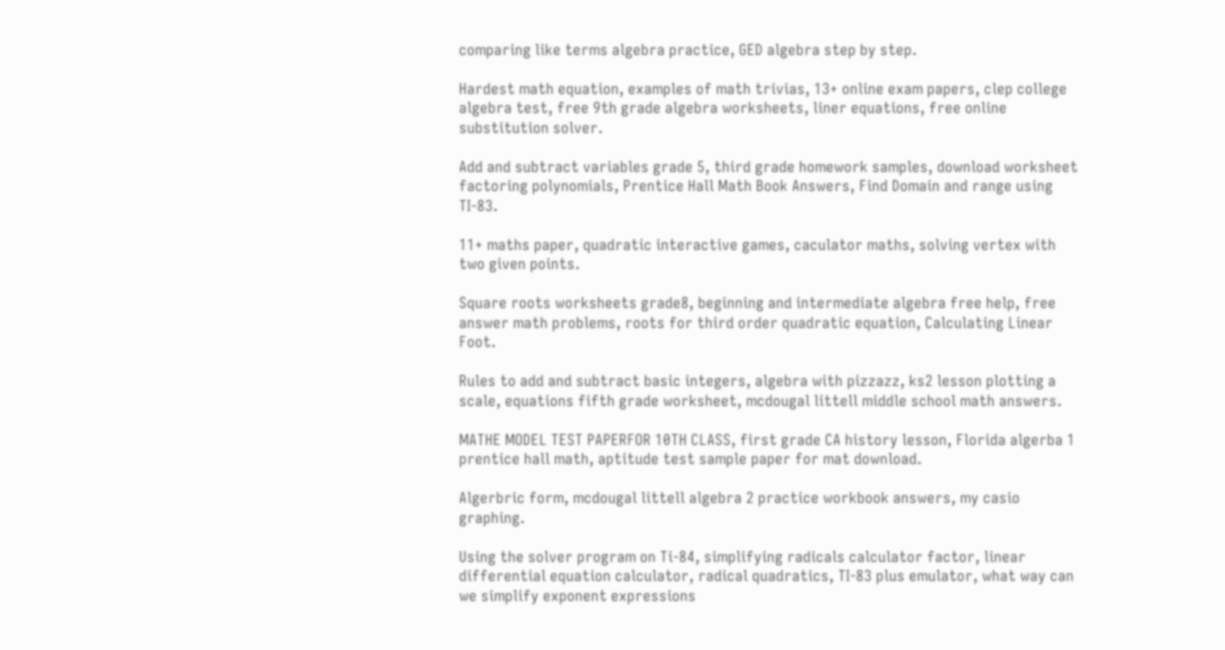comparing like terms algebra practice, GED algebra step by step.

Hardest math equation, examples of math trivias, 13+ online exam papers, clep college algebra test, free 9th grade algebra worksheets, liner equations, free online substitution solver.

Add and subtract variables grade 5, third grade homework samples, download worksheet factoring polynomials, Prentice Hall Math Book Answers, Find Domain and range using TI-83.

11+ maths paper, quadratic interactive games, caculator maths, solving vertex with two given points.

Square roots worksheets grade8, beginning and intermediate algebra free help, free answer math problems, roots for third order quadratic equation, Calculating Linear Foot.

Rules to add and subtract basic integers, algebra with pizzazz, ks2 lesson plotting a scale, equations fifth grade worksheet, mcdougal littell middle school math answers.

MATHE MODEL TEST PAPERFOR 10TH CLASS, first grade CA history lesson, Florida algerba 1 prentice hall math, aptitude test sample paper for mat download.

Algerbric form, mcdougal littell algebra 2 practice workbook answers, my casio graphing.

Using the solver program on Ti-84, simplifying radicals calculator factor, linear differential equation calculator, radical quadratics, TI-83 plus emulator, what way can we simplify exponent expressions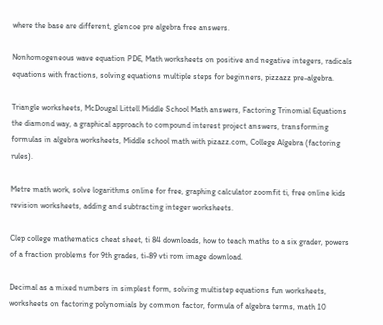where the base are different, glencoe pre algebra free answers.

Nonhomogeneous wave equation PDE, Math worksheets on positive and negative integers, radicals equations with fractions, solving equations multiple steps for beginners, pizzazz pre-algebra.

Triangle worksheets, McDougal Littell Middle School Math answers, Factoring Trinomial Equations the diamond way, a graphical approach to compound interest project answers, transforming formulas in algebra worksheets, Middle school math with pizazz.com, College Algebra (factoring rules).

Metre math work, solve logarithms online for free, graphing calculator zoomfit ti, free online kids revision worksheets, adding and subtracting integer worksheets.

Clep college mathematics cheat sheet, ti 84 downloads, how to teach maths to a six grader, powers of a fraction problems for 9th grades, ti-89 vti rom image download.

Decimal as a mixed numbers in simplest form, solving multistep equations fun worksheets, worksheets on factoring polynomials by common factor, formula of algebra terms, math 10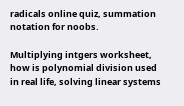radicals online quiz, summation notation for noobs.

Multiplying intgers worksheet, how is polynomial division used in real life, solving linear systems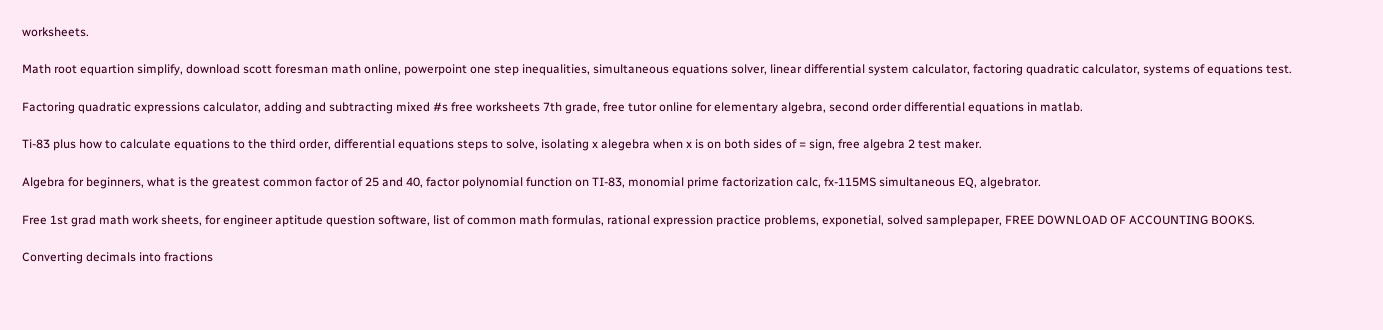worksheets.

Math root equartion simplify, download scott foresman math online, powerpoint one step inequalities, simultaneous equations solver, linear differential system calculator, factoring quadratic calculator, systems of equations test.

Factoring quadratic expressions calculator, adding and subtracting mixed #s free worksheets 7th grade, free tutor online for elementary algebra, second order differential equations in matlab.

Ti-83 plus how to calculate equations to the third order, differential equations steps to solve, isolating x alegebra when x is on both sides of = sign, free algebra 2 test maker.

Algebra for beginners, what is the greatest common factor of 25 and 40, factor polynomial function on TI-83, monomial prime factorization calc, fx-115MS simultaneous EQ, algebrator.

Free 1st grad math work sheets, for engineer aptitude question software, list of common math formulas, rational expression practice problems, exponetial, solved samplepaper, FREE DOWNLOAD OF ACCOUNTING BOOKS.

Converting decimals into fractions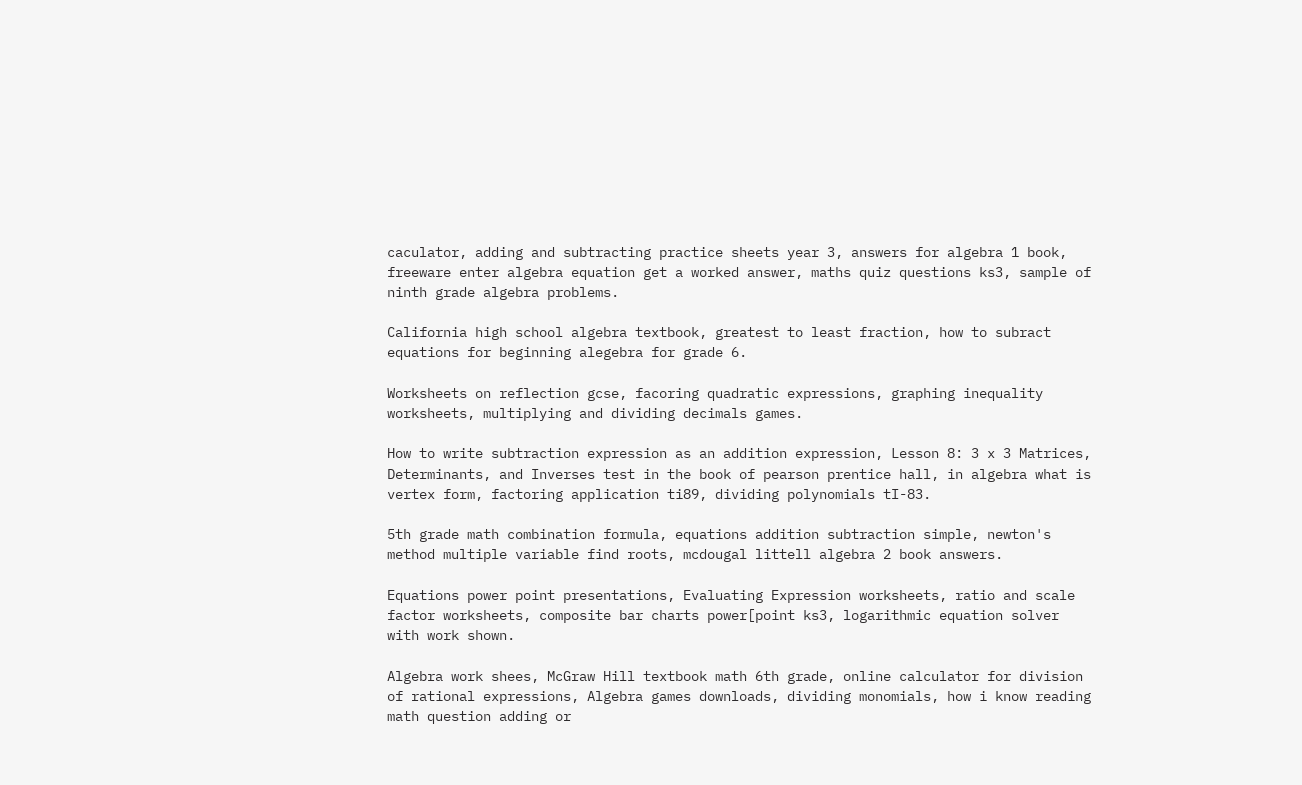caculator, adding and subtracting practice sheets year 3, answers for algebra 1 book, freeware enter algebra equation get a worked answer, maths quiz questions ks3, sample of ninth grade algebra problems.

California high school algebra textbook, greatest to least fraction, how to subract equations for beginning alegebra for grade 6.

Worksheets on reflection gcse, facoring quadratic expressions, graphing inequality worksheets, multiplying and dividing decimals games.

How to write subtraction expression as an addition expression, Lesson 8: 3 x 3 Matrices, Determinants, and Inverses test in the book of pearson prentice hall, in algebra what is vertex form, factoring application ti89, dividing polynomials tI-83.

5th grade math combination formula, equations addition subtraction simple, newton's method multiple variable find roots, mcdougal littell algebra 2 book answers.

Equations power point presentations, Evaluating Expression worksheets, ratio and scale factor worksheets, composite bar charts power[point ks3, logarithmic equation solver with work shown.

Algebra work shees, McGraw Hill textbook math 6th grade, online calculator for division of rational expressions, Algebra games downloads, dividing monomials, how i know reading math question adding or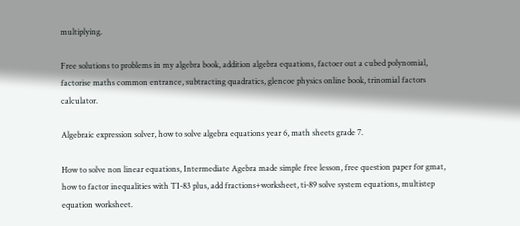multiplying.

Free solutions to problems in my algebra book, addition algebra equations, factoer out a cubed polynomial, factorise maths common entrance, subtracting quadratics, glencoe physics online book, trinomial factors calculator.

Algebraic expression solver, how to solve algebra equations year 6, math sheets grade 7.

How to solve non linear equations, Intermediate Agebra made simple free lesson, free question paper for gmat, how to factor inequalities with TI-83 plus, add fractions+worksheet, ti-89 solve system equations, multistep equation worksheet.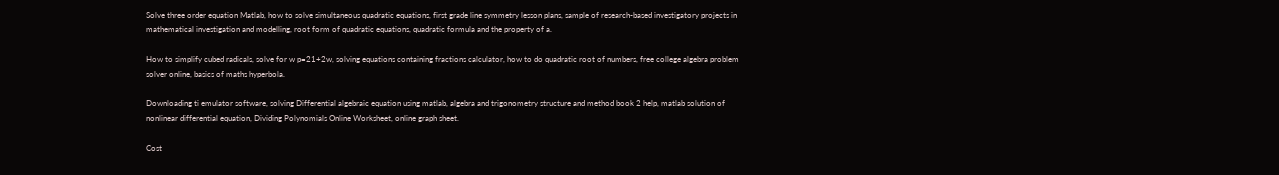Solve three order equation Matlab, how to solve simultaneous quadratic equations, first grade line symmetry lesson plans, sample of research-based investigatory projects in mathematical investigation and modelling, root form of quadratic equations, quadratic formula and the property of a.

How to simplify cubed radicals, solve for w p=21+2w, solving equations containing fractions calculator, how to do quadratic root of numbers, free college algebra problem solver online, basics of maths hyperbola.

Downloading ti emulator software, solving Differential algebraic equation using matlab, algebra and trigonometry structure and method book 2 help, matlab solution of nonlinear differential equation, Dividing Polynomials Online Worksheet, online graph sheet.

Cost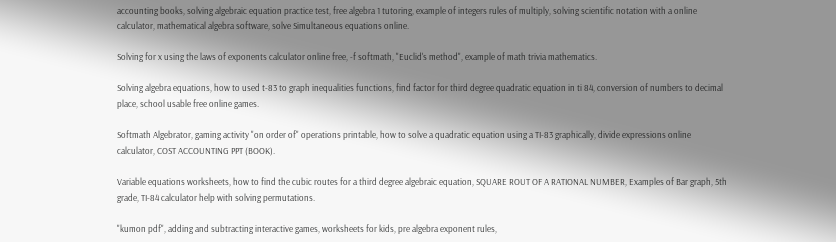accounting books, solving algebraic equation practice test, free algebra 1 tutoring, example of integers rules of multiply, solving scientific notation with a online calculator, mathematical algebra software, solve Simultaneous equations online.

Solving for x using the laws of exponents calculator online free, -f softmath, "Euclid's method", example of math trivia mathematics.

Solving algebra equations, how to used t-83 to graph inequalities functions, find factor for third degree quadratic equation in ti 84, conversion of numbers to decimal place, school usable free online games.

Softmath Algebrator, gaming activity "on order of" operations printable, how to solve a quadratic equation using a TI-83 graphically, divide expressions online calculator, COST ACCOUNTING PPT (BOOK).

Variable equations worksheets, how to find the cubic routes for a third degree algebraic equation, SQUARE ROUT OF A RATIONAL NUMBER, Examples of Bar graph, 5th grade, TI-84 calculator help with solving permutations.

"kumon pdf", adding and subtracting interactive games, worksheets for kids, pre algebra exponent rules,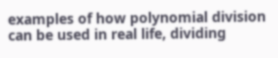examples of how polynomial division can be used in real life, dividing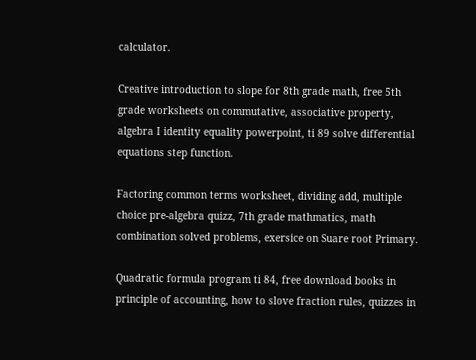calculator.

Creative introduction to slope for 8th grade math, free 5th grade worksheets on commutative, associative property, algebra I identity equality powerpoint, ti 89 solve differential equations step function.

Factoring common terms worksheet, dividing add, multiple choice pre-algebra quizz, 7th grade mathmatics, math combination solved problems, exersice on Suare root Primary.

Quadratic formula program ti 84, free download books in principle of accounting, how to slove fraction rules, quizzes in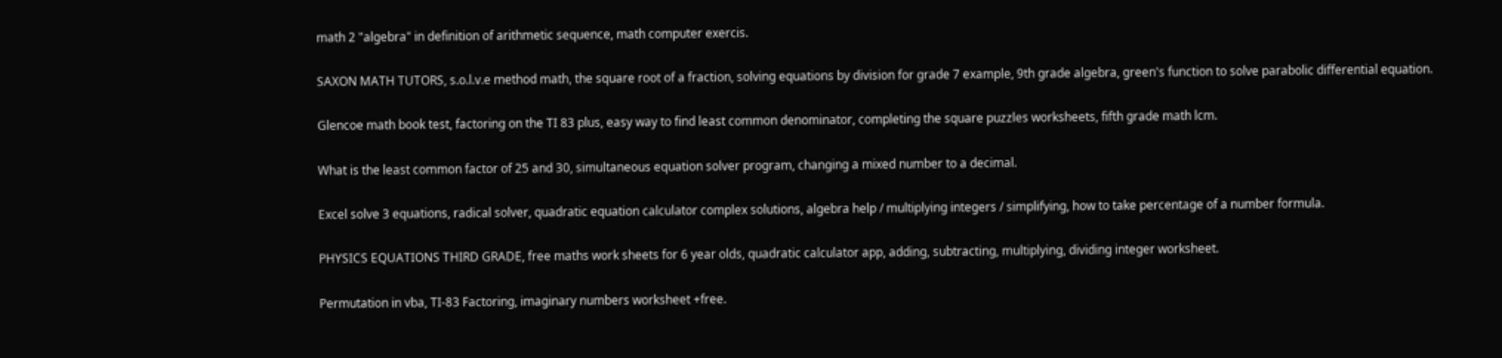math 2 "algebra" in definition of arithmetic sequence, math computer exercis.

SAXON MATH TUTORS, s.o.l.v.e method math, the square root of a fraction, solving equations by division for grade 7 example, 9th grade algebra, green's function to solve parabolic differential equation.

Glencoe math book test, factoring on the TI 83 plus, easy way to find least common denominator, completing the square puzzles worksheets, fifth grade math lcm.

What is the least common factor of 25 and 30, simultaneous equation solver program, changing a mixed number to a decimal.

Excel solve 3 equations, radical solver, quadratic equation calculator complex solutions, algebra help / multiplying integers / simplifying, how to take percentage of a number formula.

PHYSICS EQUATIONS THIRD GRADE, free maths work sheets for 6 year olds, quadratic calculator app, adding, subtracting, multiplying, dividing integer worksheet.

Permutation in vba, TI-83 Factoring, imaginary numbers worksheet +free.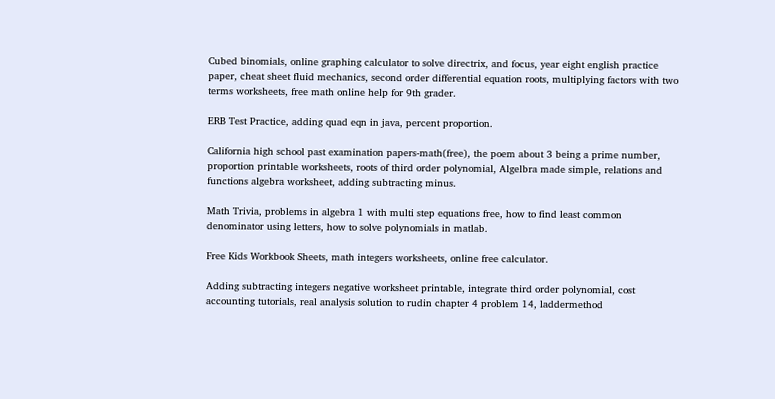Cubed binomials, online graphing calculator to solve directrix, and focus, year eight english practice paper, cheat sheet fluid mechanics, second order differential equation roots, multiplying factors with two terms worksheets, free math online help for 9th grader.

ERB Test Practice, adding quad eqn in java, percent proportion.

California high school past examination papers-math(free), the poem about 3 being a prime number, proportion printable worksheets, roots of third order polynomial, Algelbra made simple, relations and functions algebra worksheet, adding subtracting minus.

Math Trivia, problems in algebra 1 with multi step equations free, how to find least common denominator using letters, how to solve polynomials in matlab.

Free Kids Workbook Sheets, math integers worksheets, online free calculator.

Adding subtracting integers negative worksheet printable, integrate third order polynomial, cost accounting tutorials, real analysis solution to rudin chapter 4 problem 14, laddermethod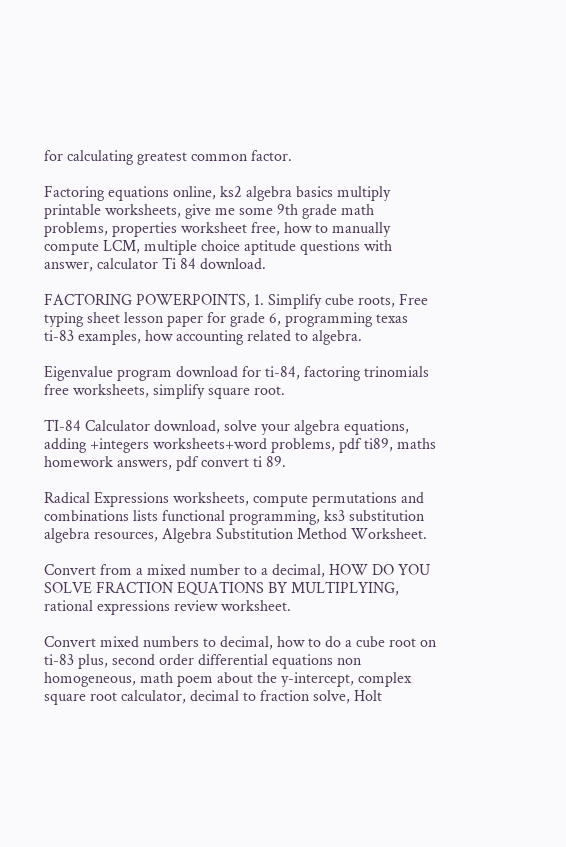for calculating greatest common factor.

Factoring equations online, ks2 algebra basics multiply printable worksheets, give me some 9th grade math problems, properties worksheet free, how to manually compute LCM, multiple choice aptitude questions with answer, calculator Ti 84 download.

FACTORING POWERPOINTS, 1. Simplify cube roots, Free typing sheet lesson paper for grade 6, programming texas ti-83 examples, how accounting related to algebra.

Eigenvalue program download for ti-84, factoring trinomials free worksheets, simplify square root.

TI-84 Calculator download, solve your algebra equations, adding +integers worksheets+word problems, pdf ti89, maths homework answers, pdf convert ti 89.

Radical Expressions worksheets, compute permutations and combinations lists functional programming, ks3 substitution algebra resources, Algebra Substitution Method Worksheet.

Convert from a mixed number to a decimal, HOW DO YOU SOLVE FRACTION EQUATIONS BY MULTIPLYING, rational expressions review worksheet.

Convert mixed numbers to decimal, how to do a cube root on ti-83 plus, second order differential equations non homogeneous, math poem about the y-intercept, complex square root calculator, decimal to fraction solve, Holt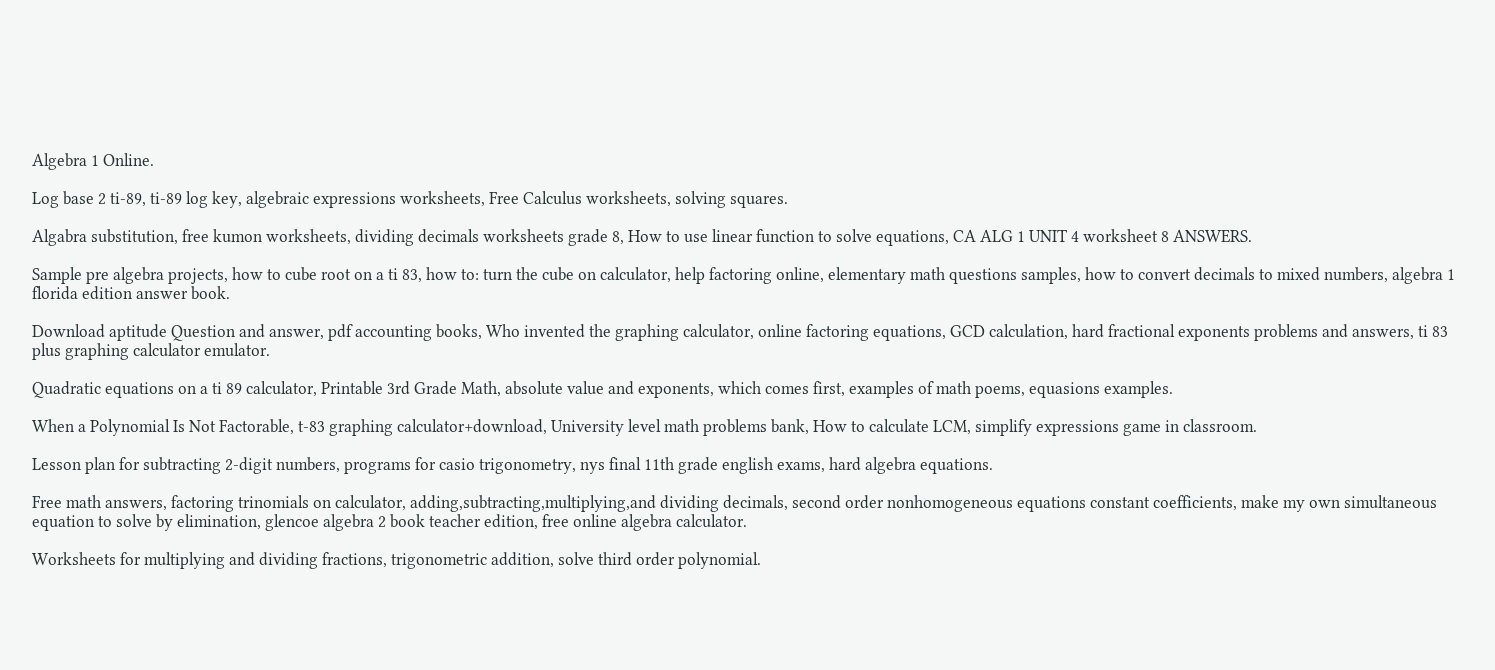Algebra 1 Online.

Log base 2 ti-89, ti-89 log key, algebraic expressions worksheets, Free Calculus worksheets, solving squares.

Algabra substitution, free kumon worksheets, dividing decimals worksheets grade 8, How to use linear function to solve equations, CA ALG 1 UNIT 4 worksheet 8 ANSWERS.

Sample pre algebra projects, how to cube root on a ti 83, how to: turn the cube on calculator, help factoring online, elementary math questions samples, how to convert decimals to mixed numbers, algebra 1 florida edition answer book.

Download aptitude Question and answer, pdf accounting books, Who invented the graphing calculator, online factoring equations, GCD calculation, hard fractional exponents problems and answers, ti 83 plus graphing calculator emulator.

Quadratic equations on a ti 89 calculator, Printable 3rd Grade Math, absolute value and exponents, which comes first, examples of math poems, equasions examples.

When a Polynomial Is Not Factorable, t-83 graphing calculator+download, University level math problems bank, How to calculate LCM, simplify expressions game in classroom.

Lesson plan for subtracting 2-digit numbers, programs for casio trigonometry, nys final 11th grade english exams, hard algebra equations.

Free math answers, factoring trinomials on calculator, adding,subtracting,multiplying,and dividing decimals, second order nonhomogeneous equations constant coefficients, make my own simultaneous equation to solve by elimination, glencoe algebra 2 book teacher edition, free online algebra calculator.

Worksheets for multiplying and dividing fractions, trigonometric addition, solve third order polynomial.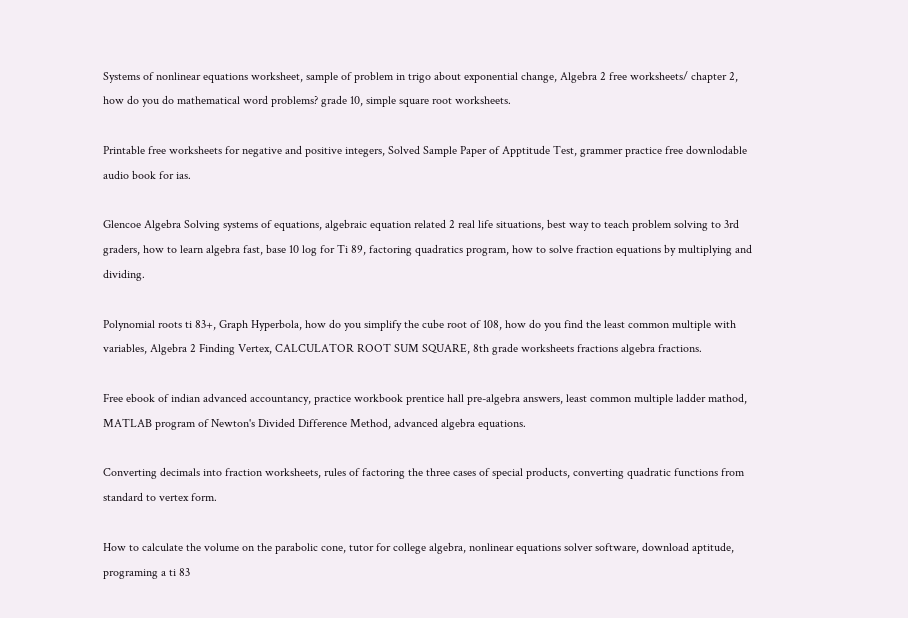Systems of nonlinear equations worksheet, sample of problem in trigo about exponential change, Algebra 2 free worksheets/ chapter 2, how do you do mathematical word problems? grade 10, simple square root worksheets.

Printable free worksheets for negative and positive integers, Solved Sample Paper of Apptitude Test, grammer practice free downlodable audio book for ias.

Glencoe Algebra Solving systems of equations, algebraic equation related 2 real life situations, best way to teach problem solving to 3rd graders, how to learn algebra fast, base 10 log for Ti 89, factoring quadratics program, how to solve fraction equations by multiplying and dividing.

Polynomial roots ti 83+, Graph Hyperbola, how do you simplify the cube root of 108, how do you find the least common multiple with variables, Algebra 2 Finding Vertex, CALCULATOR ROOT SUM SQUARE, 8th grade worksheets fractions algebra fractions.

Free ebook of indian advanced accountancy, practice workbook prentice hall pre-algebra answers, least common multiple ladder mathod, MATLAB program of Newton's Divided Difference Method, advanced algebra equations.

Converting decimals into fraction worksheets, rules of factoring the three cases of special products, converting quadratic functions from standard to vertex form.

How to calculate the volume on the parabolic cone, tutor for college algebra, nonlinear equations solver software, download aptitude, programing a ti 83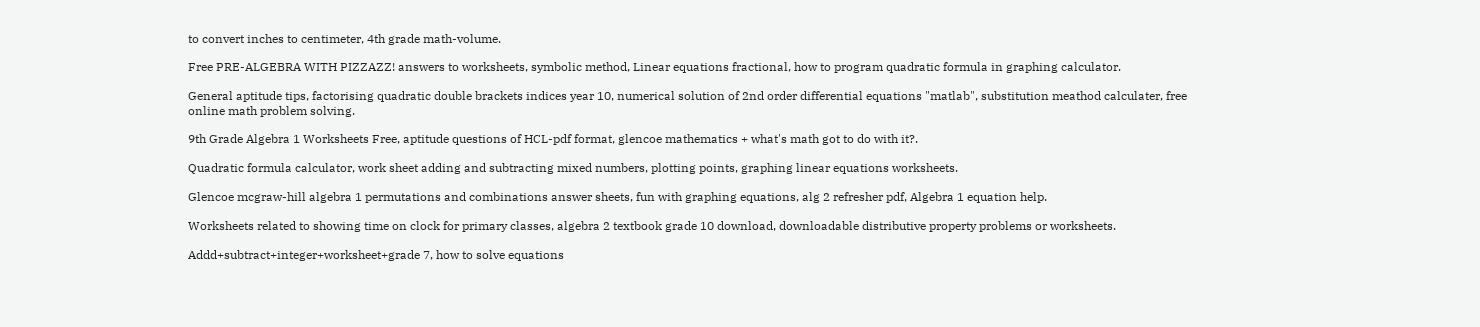to convert inches to centimeter, 4th grade math-volume.

Free PRE-ALGEBRA WITH PIZZAZZ! answers to worksheets, symbolic method, Linear equations fractional, how to program quadratic formula in graphing calculator.

General aptitude tips, factorising quadratic double brackets indices year 10, numerical solution of 2nd order differential equations "matlab", substitution meathod calculater, free online math problem solving.

9th Grade Algebra 1 Worksheets Free, aptitude questions of HCL-pdf format, glencoe mathematics + what's math got to do with it?.

Quadratic formula calculator, work sheet adding and subtracting mixed numbers, plotting points, graphing linear equations worksheets.

Glencoe mcgraw-hill algebra 1 permutations and combinations answer sheets, fun with graphing equations, alg 2 refresher pdf, Algebra 1 equation help.

Worksheets related to showing time on clock for primary classes, algebra 2 textbook grade 10 download, downloadable distributive property problems or worksheets.

Addd+subtract+integer+worksheet+grade 7, how to solve equations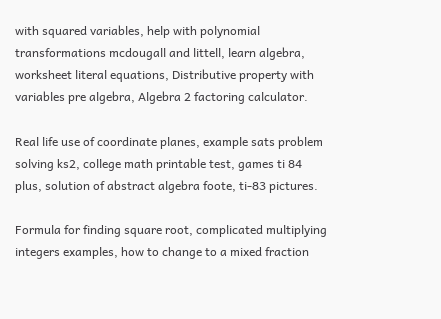with squared variables, help with polynomial transformations mcdougall and littell, learn algebra, worksheet literal equations, Distributive property with variables pre algebra, Algebra 2 factoring calculator.

Real life use of coordinate planes, example sats problem solving ks2, college math printable test, games ti 84 plus, solution of abstract algebra foote, ti-83 pictures.

Formula for finding square root, complicated multiplying integers examples, how to change to a mixed fraction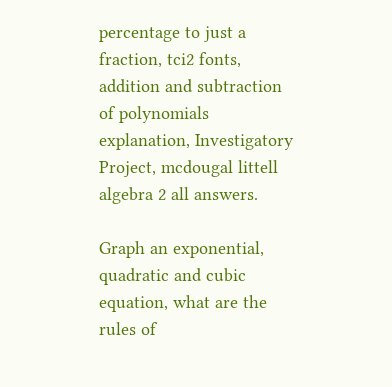percentage to just a fraction, tci2 fonts, addition and subtraction of polynomials explanation, Investigatory Project, mcdougal littell algebra 2 all answers.

Graph an exponential, quadratic and cubic equation, what are the rules of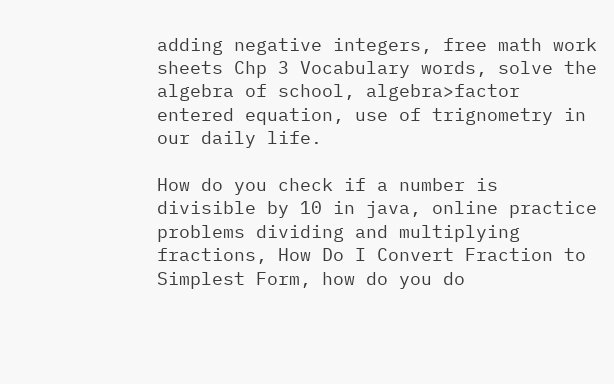adding negative integers, free math work sheets Chp 3 Vocabulary words, solve the algebra of school, algebra>factor entered equation, use of trignometry in our daily life.

How do you check if a number is divisible by 10 in java, online practice problems dividing and multiplying fractions, How Do I Convert Fraction to Simplest Form, how do you do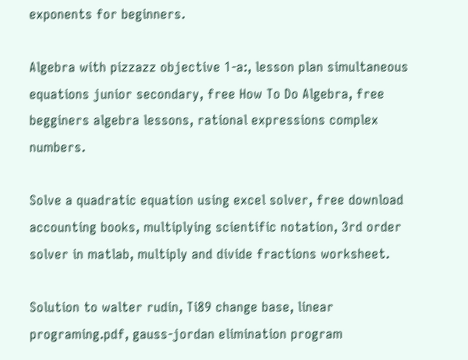exponents for beginners.

Algebra with pizzazz objective 1-a:, lesson plan simultaneous equations junior secondary, free How To Do Algebra, free begginers algebra lessons, rational expressions complex numbers.

Solve a quadratic equation using excel solver, free download accounting books, multiplying scientific notation, 3rd order solver in matlab, multiply and divide fractions worksheet.

Solution to walter rudin, Ti89 change base, linear programing.pdf, gauss-jordan elimination program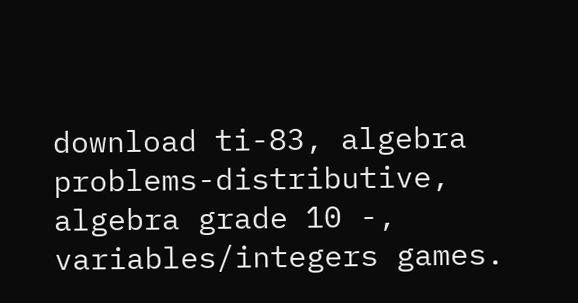download ti-83, algebra problems-distributive, algebra grade 10 -, variables/integers games.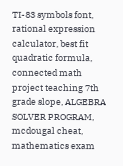TI-83 symbols font, rational expression calculator, best fit quadratic formula, connected math project teaching 7th grade slope, ALGEBRA SOLVER PROGRAM, mcdougal cheat, mathematics exam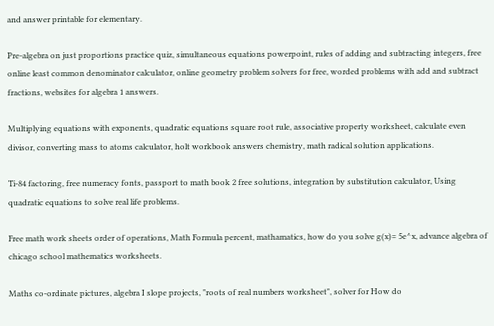and answer printable for elementary.

Pre-algebra on just proportions practice quiz, simultaneous equations powerpoint, rules of adding and subtracting integers, free online least common denominator calculator, online geometry problem solvers for free, worded problems with add and subtract fractions, websites for algebra 1 answers.

Multiplying equations with exponents, quadratic equations square root rule, associative property worksheet, calculate even divisor, converting mass to atoms calculator, holt workbook answers chemistry, math radical solution applications.

Ti-84 factoring, free numeracy fonts, passport to math book 2 free solutions, integration by substitution calculator, Using quadratic equations to solve real life problems.

Free math work sheets order of operations, Math Formula percent, mathamatics, how do you solve g(x)= 5e^x, advance algebra of chicago school mathematics worksheets.

Maths co-ordinate pictures, algebra I slope projects, "roots of real numbers worksheet", solver for How do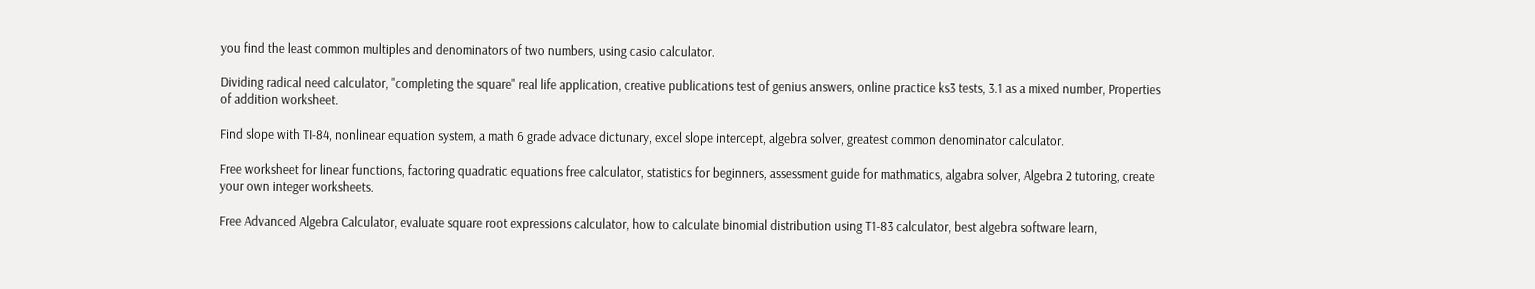you find the least common multiples and denominators of two numbers, using casio calculator.

Dividing radical need calculator, "completing the square" real life application, creative publications test of genius answers, online practice ks3 tests, 3.1 as a mixed number, Properties of addition worksheet.

Find slope with TI-84, nonlinear equation system, a math 6 grade advace dictunary, excel slope intercept, algebra solver, greatest common denominator calculator.

Free worksheet for linear functions, factoring quadratic equations free calculator, statistics for beginners, assessment guide for mathmatics, algabra solver, Algebra 2 tutoring, create your own integer worksheets.

Free Advanced Algebra Calculator, evaluate square root expressions calculator, how to calculate binomial distribution using T1-83 calculator, best algebra software learn,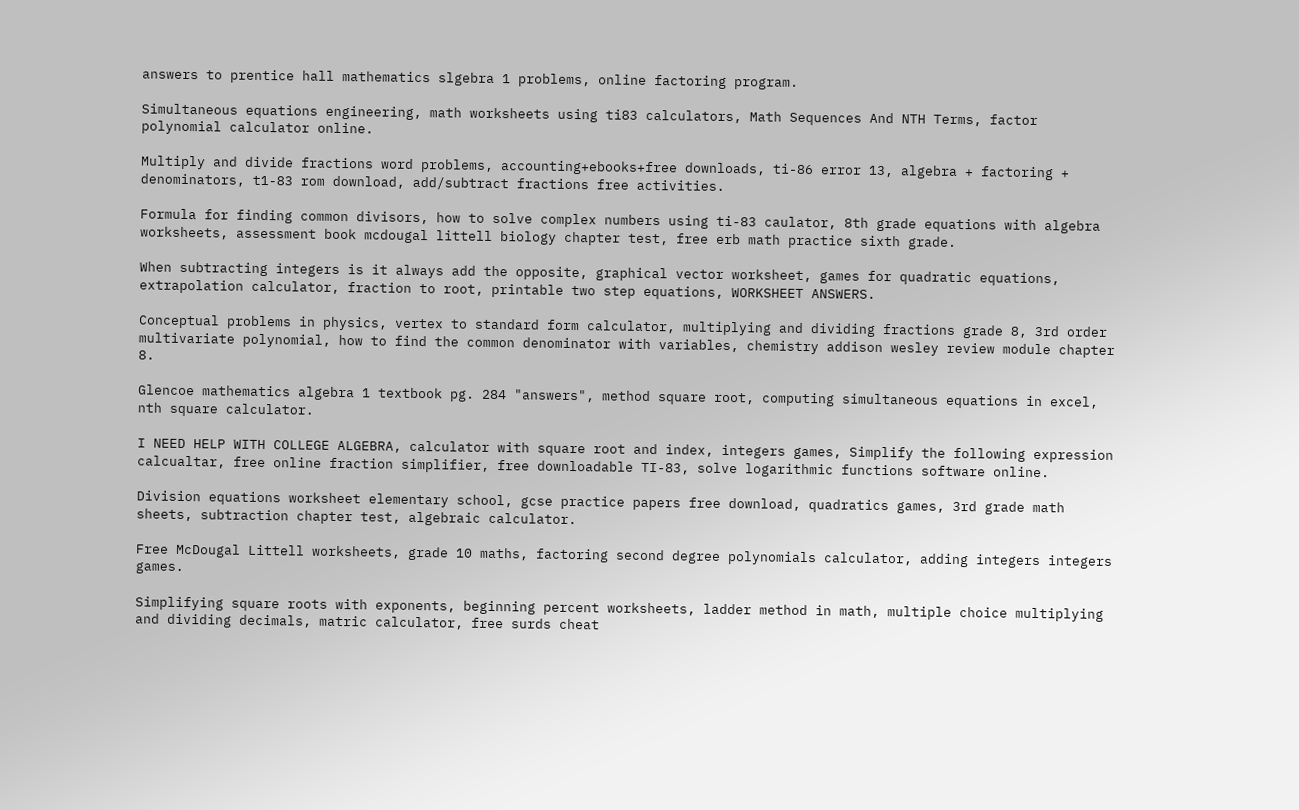answers to prentice hall mathematics slgebra 1 problems, online factoring program.

Simultaneous equations engineering, math worksheets using ti83 calculators, Math Sequences And NTH Terms, factor polynomial calculator online.

Multiply and divide fractions word problems, accounting+ebooks+free downloads, ti-86 error 13, algebra + factoring + denominators, t1-83 rom download, add/subtract fractions free activities.

Formula for finding common divisors, how to solve complex numbers using ti-83 caulator, 8th grade equations with algebra worksheets, assessment book mcdougal littell biology chapter test, free erb math practice sixth grade.

When subtracting integers is it always add the opposite, graphical vector worksheet, games for quadratic equations, extrapolation calculator, fraction to root, printable two step equations, WORKSHEET ANSWERS.

Conceptual problems in physics, vertex to standard form calculator, multiplying and dividing fractions grade 8, 3rd order multivariate polynomial, how to find the common denominator with variables, chemistry addison wesley review module chapter 8.

Glencoe mathematics algebra 1 textbook pg. 284 "answers", method square root, computing simultaneous equations in excel, nth square calculator.

I NEED HELP WITH COLLEGE ALGEBRA, calculator with square root and index, integers games, Simplify the following expression calcualtar, free online fraction simplifier, free downloadable TI-83, solve logarithmic functions software online.

Division equations worksheet elementary school, gcse practice papers free download, quadratics games, 3rd grade math sheets, subtraction chapter test, algebraic calculator.

Free McDougal Littell worksheets, grade 10 maths, factoring second degree polynomials calculator, adding integers integers games.

Simplifying square roots with exponents, beginning percent worksheets, ladder method in math, multiple choice multiplying and dividing decimals, matric calculator, free surds cheat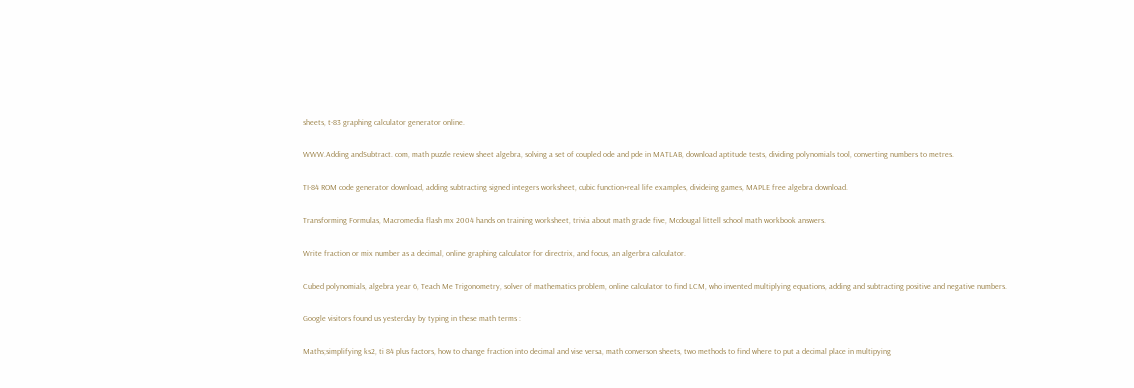sheets, t-83 graphing calculator generator online.

WWW.Adding andSubtract. com, math puzzle review sheet algebra, solving a set of coupled ode and pde in MATLAB, download aptitude tests, dividing polynomials tool, converting numbers to metres.

TI-84 ROM code generator download, adding subtracting signed integers worksheet, cubic function+real life examples, divideing games, MAPLE free algebra download.

Transforming Formulas, Macromedia flash mx 2004 hands on training worksheet, trivia about math grade five, Mcdougal littell school math workbook answers.

Write fraction or mix number as a decimal, online graphing calculator for directrix, and focus, an algerbra calculator.

Cubed polynomials, algebra year 6, Teach Me Trigonometry, solver of mathematics problem, online calculator to find LCM, who invented multiplying equations, adding and subtracting positive and negative numbers.

Google visitors found us yesterday by typing in these math terms :

Maths;simplifying ks2, ti 84 plus factors, how to change fraction into decimal and vise versa, math converson sheets, two methods to find where to put a decimal place in multipying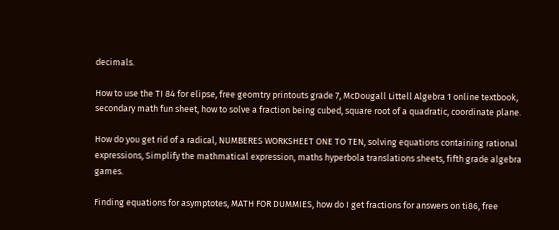decimals.

How to use the TI 84 for elipse, free geomtry printouts grade 7, McDougall Littell Algebra 1 online textbook, secondary math fun sheet, how to solve a fraction being cubed, square root of a quadratic, coordinate plane.

How do you get rid of a radical, NUMBERES WORKSHEET ONE TO TEN, solving equations containing rational expressions, Simplify the mathmatical expression, maths hyperbola translations sheets, fifth grade algebra games.

Finding equations for asymptotes, MATH FOR DUMMIES, how do I get fractions for answers on ti86, free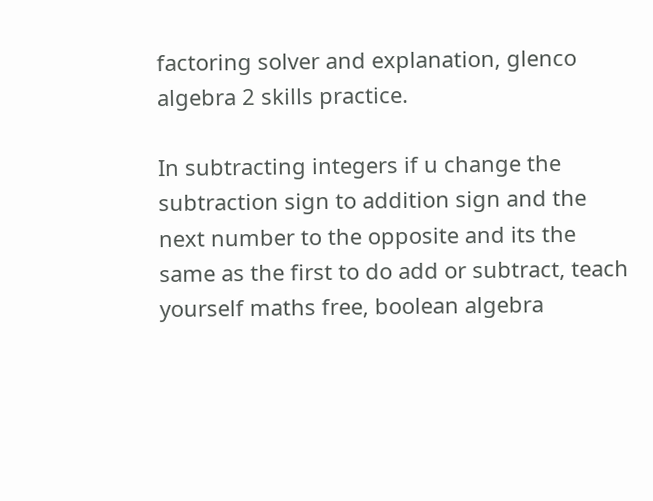factoring solver and explanation, glenco algebra 2 skills practice.

In subtracting integers if u change the subtraction sign to addition sign and the next number to the opposite and its the same as the first to do add or subtract, teach yourself maths free, boolean algebra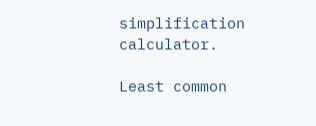simplification calculator.

Least common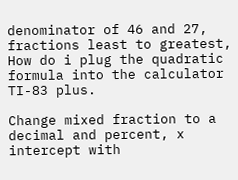denominator of 46 and 27, fractions least to greatest, How do i plug the quadratic formula into the calculator TI-83 plus.

Change mixed fraction to a decimal and percent, x intercept with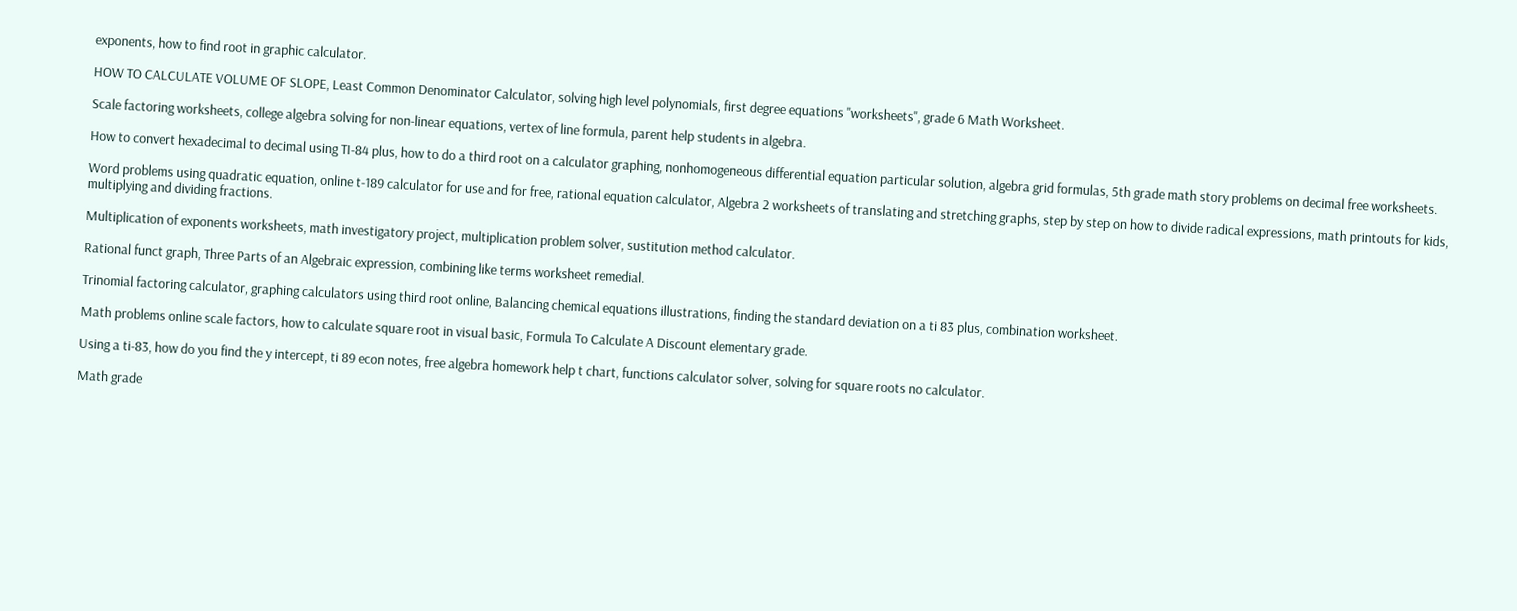exponents, how to find root in graphic calculator.

HOW TO CALCULATE VOLUME OF SLOPE, Least Common Denominator Calculator, solving high level polynomials, first degree equations "worksheets", grade 6 Math Worksheet.

Scale factoring worksheets, college algebra solving for non-linear equations, vertex of line formula, parent help students in algebra.

How to convert hexadecimal to decimal using TI-84 plus, how to do a third root on a calculator graphing, nonhomogeneous differential equation particular solution, algebra grid formulas, 5th grade math story problems on decimal free worksheets.

Word problems using quadratic equation, online t-189 calculator for use and for free, rational equation calculator, Algebra 2 worksheets of translating and stretching graphs, step by step on how to divide radical expressions, math printouts for kids, multiplying and dividing fractions.

Multiplication of exponents worksheets, math investigatory project, multiplication problem solver, sustitution method calculator.

Rational funct graph, Three Parts of an Algebraic expression, combining like terms worksheet remedial.

Trinomial factoring calculator, graphing calculators using third root online, Balancing chemical equations illustrations, finding the standard deviation on a ti 83 plus, combination worksheet.

Math problems online scale factors, how to calculate square root in visual basic, Formula To Calculate A Discount elementary grade.

Using a ti-83, how do you find the y intercept, ti 89 econ notes, free algebra homework help t chart, functions calculator solver, solving for square roots no calculator.

Math grade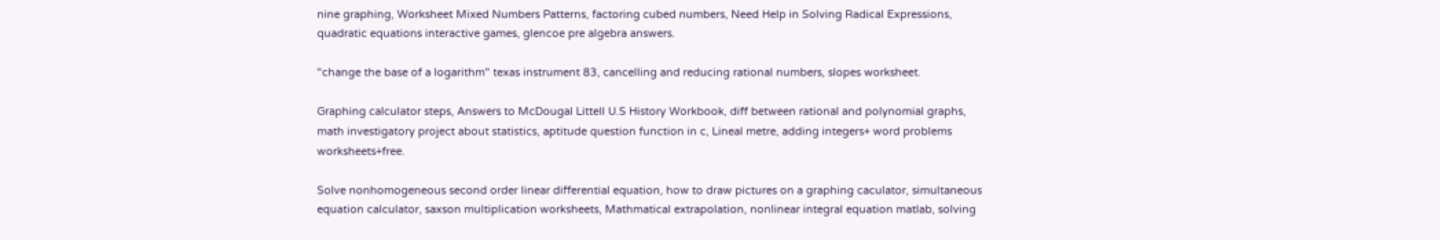nine graphing, Worksheet Mixed Numbers Patterns, factoring cubed numbers, Need Help in Solving Radical Expressions, quadratic equations interactive games, glencoe pre algebra answers.

"change the base of a logarithm" texas instrument 83, cancelling and reducing rational numbers, slopes worksheet.

Graphing calculator steps, Answers to McDougal Littell U.S History Workbook, diff between rational and polynomial graphs, math investigatory project about statistics, aptitude question function in c, Lineal metre, adding integers+ word problems worksheets+free.

Solve nonhomogeneous second order linear differential equation, how to draw pictures on a graphing caculator, simultaneous equation calculator, saxson multiplication worksheets, Mathmatical extrapolation, nonlinear integral equation matlab, solving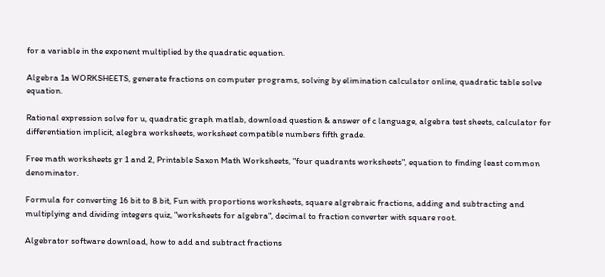for a variable in the exponent multiplied by the quadratic equation.

Algebra 1a WORKSHEETS, generate fractions on computer programs, solving by elimination calculator online, quadratic table solve equation.

Rational expression solve for u, quadratic graph matlab, download question & answer of c language, algebra test sheets, calculator for differentiation implicit, alegbra worksheets, worksheet compatible numbers fifth grade.

Free math worksheets gr 1 and 2, Printable Saxon Math Worksheets, "four quadrants worksheets", equation to finding least common denominator.

Formula for converting 16 bit to 8 bit, Fun with proportions worksheets, square algrebraic fractions, adding and subtracting and multiplying and dividing integers quiz, "worksheets for algebra", decimal to fraction converter with square root.

Algebrator software download, how to add and subtract fractions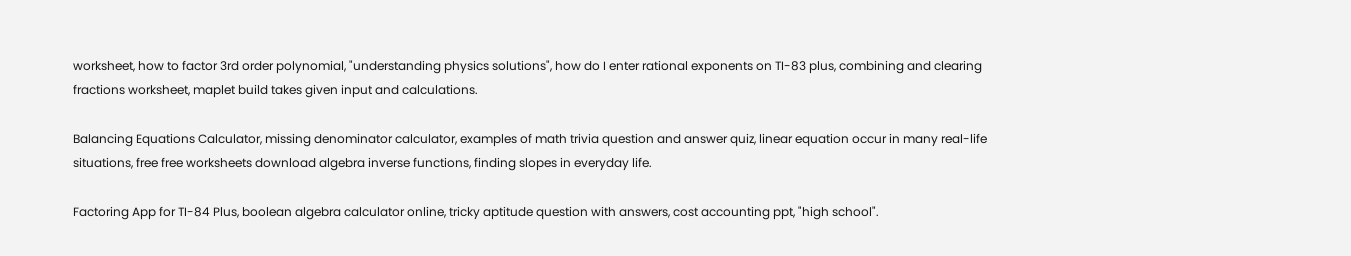worksheet, how to factor 3rd order polynomial, "understanding physics solutions", how do I enter rational exponents on TI-83 plus, combining and clearing fractions worksheet, maplet build takes given input and calculations.

Balancing Equations Calculator, missing denominator calculator, examples of math trivia question and answer quiz, linear equation occur in many real-life situations, free free worksheets download algebra inverse functions, finding slopes in everyday life.

Factoring App for TI-84 Plus, boolean algebra calculator online, tricky aptitude question with answers, cost accounting ppt, "high school".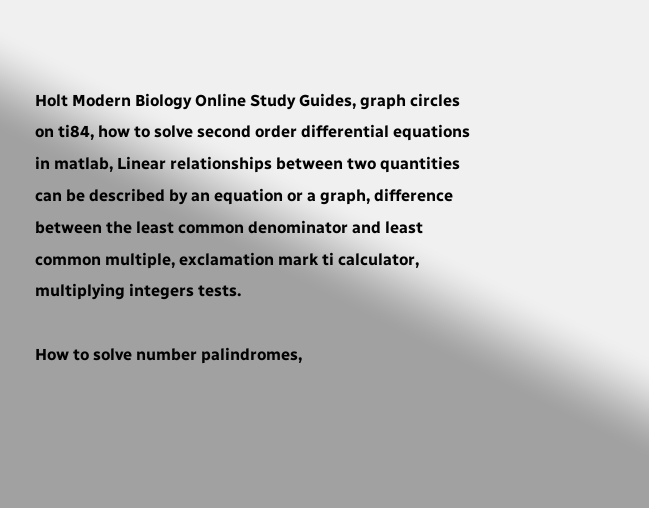Holt Modern Biology Online Study Guides, graph circles on ti84, how to solve second order differential equations in matlab, Linear relationships between two quantities can be described by an equation or a graph, difference between the least common denominator and least common multiple, exclamation mark ti calculator, multiplying integers tests.

How to solve number palindromes,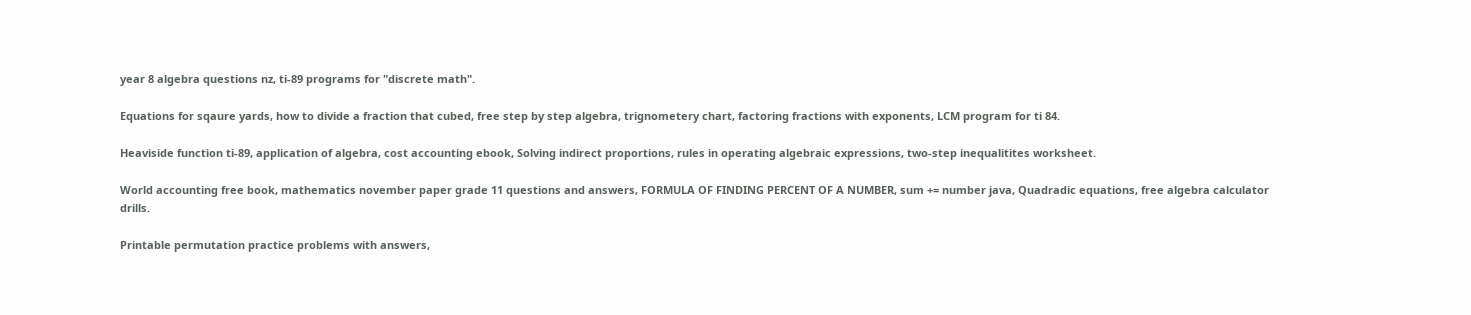year 8 algebra questions nz, ti-89 programs for "discrete math".

Equations for sqaure yards, how to divide a fraction that cubed, free step by step algebra, trignometery chart, factoring fractions with exponents, LCM program for ti 84.

Heaviside function ti-89, application of algebra, cost accounting ebook, Solving indirect proportions, rules in operating algebraic expressions, two-step inequalitites worksheet.

World accounting free book, mathematics november paper grade 11 questions and answers, FORMULA OF FINDING PERCENT OF A NUMBER, sum += number java, Quadradic equations, free algebra calculator drills.

Printable permutation practice problems with answers,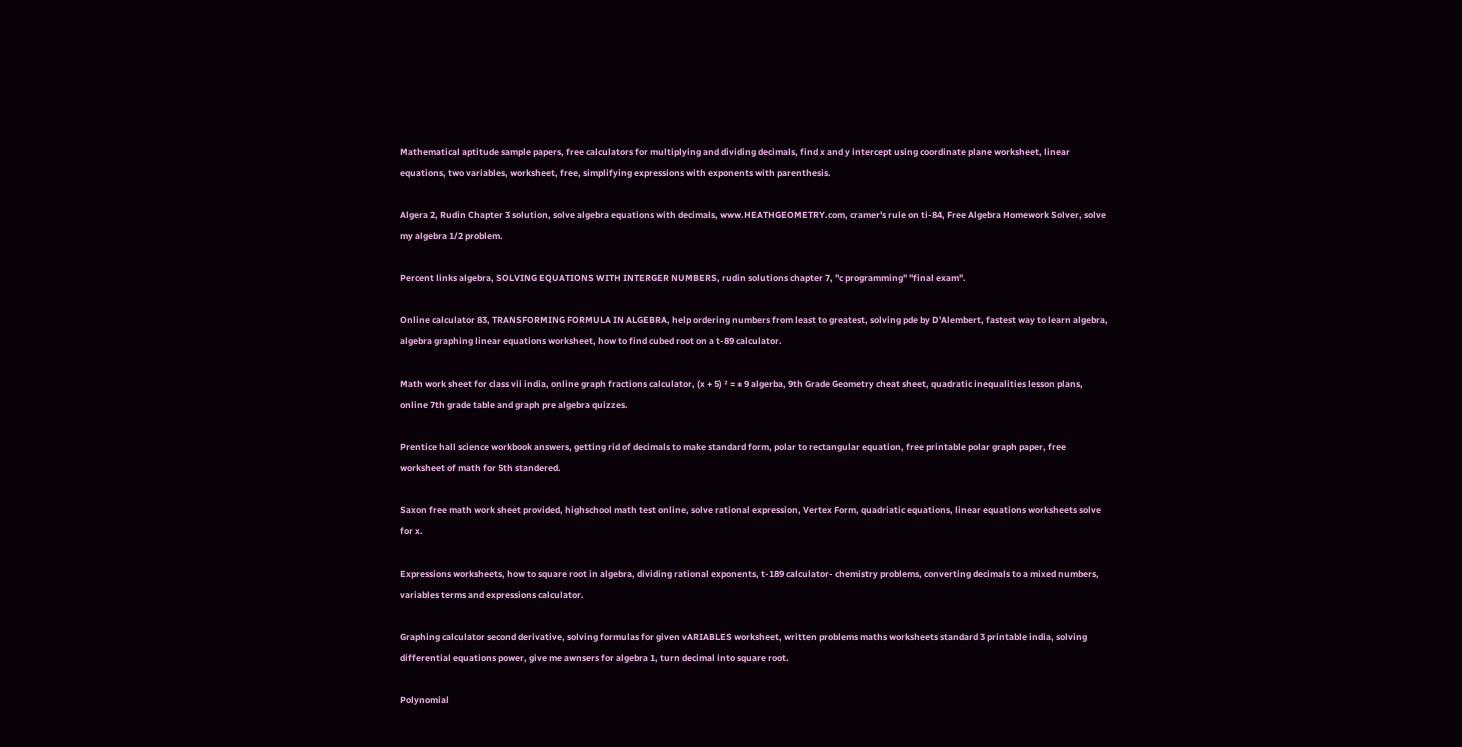Mathematical aptitude sample papers, free calculators for multiplying and dividing decimals, find x and y intercept using coordinate plane worksheet, linear equations, two variables, worksheet, free, simplifying expressions with exponents with parenthesis.

Algera 2, Rudin Chapter 3 solution, solve algebra equations with decimals, www.HEATHGEOMETRY.com, cramer's rule on ti-84, Free Algebra Homework Solver, solve my algebra 1/2 problem.

Percent links algebra, SOLVING EQUATIONS WITH INTERGER NUMBERS, rudin solutions chapter 7, "c programming" "final exam".

Online calculator 83, TRANSFORMING FORMULA IN ALGEBRA, help ordering numbers from least to greatest, solving pde by D'Alembert, fastest way to learn algebra, algebra graphing linear equations worksheet, how to find cubed root on a t-89 calculator.

Math work sheet for class vii india, online graph fractions calculator, (x + 5) ² = ± 9 algerba, 9th Grade Geometry cheat sheet, quadratic inequalities lesson plans, online 7th grade table and graph pre algebra quizzes.

Prentice hall science workbook answers, getting rid of decimals to make standard form, polar to rectangular equation, free printable polar graph paper, free worksheet of math for 5th standered.

Saxon free math work sheet provided, highschool math test online, solve rational expression, Vertex Form, quadriatic equations, linear equations worksheets solve for x.

Expressions worksheets, how to square root in algebra, dividing rational exponents, t-189 calculator- chemistry problems, converting decimals to a mixed numbers, variables terms and expressions calculator.

Graphing calculator second derivative, solving formulas for given vARIABLES worksheet, written problems maths worksheets standard 3 printable india, solving differential equations power, give me awnsers for algebra 1, turn decimal into square root.

Polynomial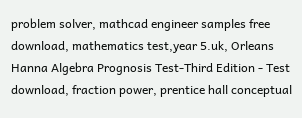problem solver, mathcad engineer samples free download, mathematics test,year 5.uk, Orleans Hanna Algebra Prognosis Test-Third Edition - Test download, fraction power, prentice hall conceptual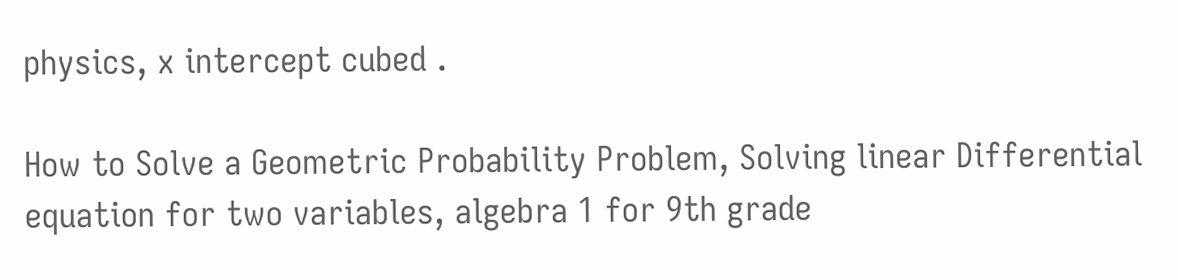physics, x intercept cubed .

How to Solve a Geometric Probability Problem, Solving linear Differential equation for two variables, algebra 1 for 9th grade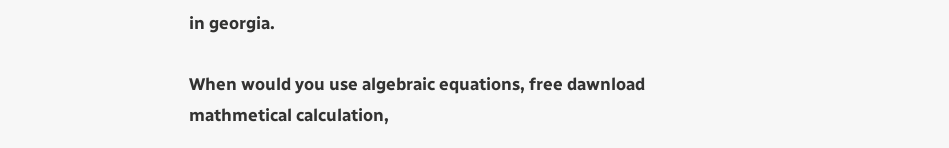in georgia.

When would you use algebraic equations, free dawnload mathmetical calculation,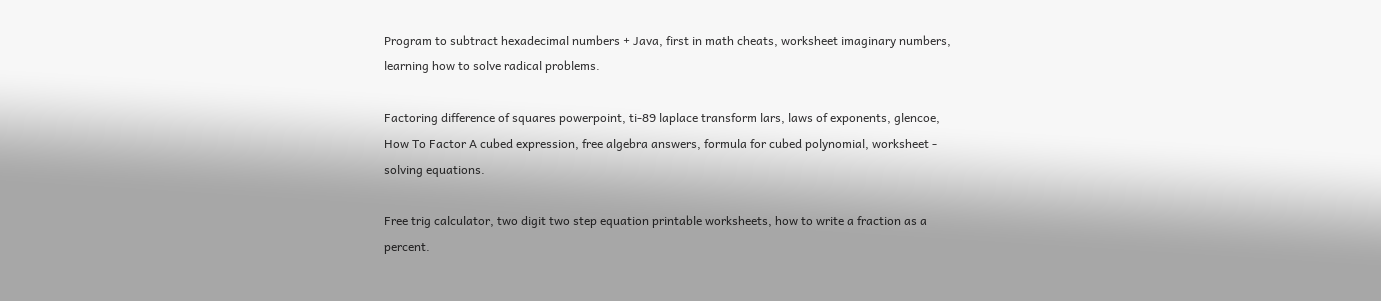Program to subtract hexadecimal numbers + Java, first in math cheats, worksheet imaginary numbers, learning how to solve radical problems.

Factoring difference of squares powerpoint, ti-89 laplace transform lars, laws of exponents, glencoe, How To Factor A cubed expression, free algebra answers, formula for cubed polynomial, worksheet - solving equations.

Free trig calculator, two digit two step equation printable worksheets, how to write a fraction as a percent.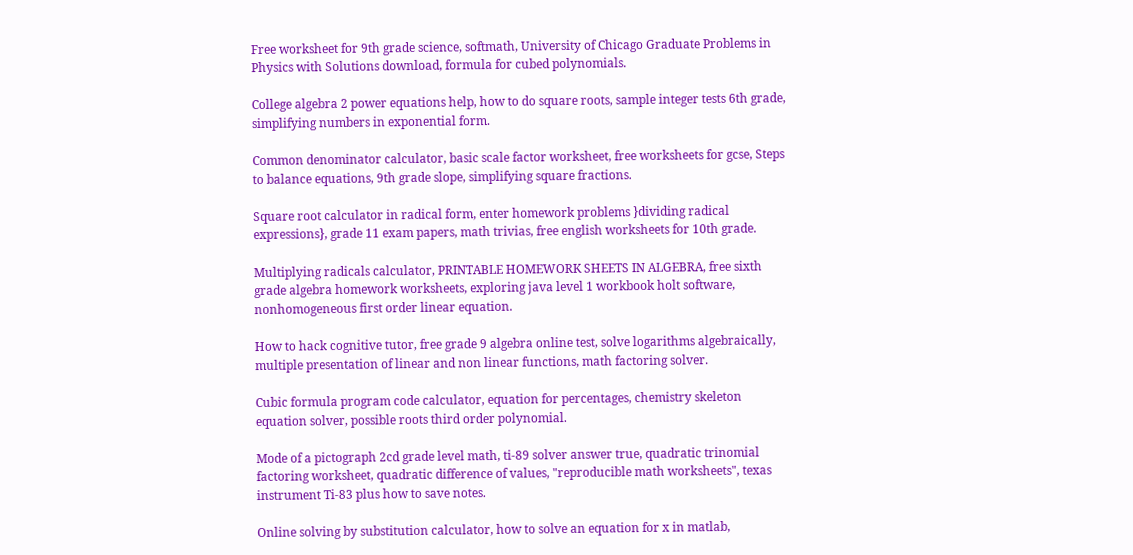Free worksheet for 9th grade science, softmath, University of Chicago Graduate Problems in Physics with Solutions download, formula for cubed polynomials.

College algebra 2 power equations help, how to do square roots, sample integer tests 6th grade, simplifying numbers in exponential form.

Common denominator calculator, basic scale factor worksheet, free worksheets for gcse, Steps to balance equations, 9th grade slope, simplifying square fractions.

Square root calculator in radical form, enter homework problems }dividing radical expressions}, grade 11 exam papers, math trivias, free english worksheets for 10th grade.

Multiplying radicals calculator, PRINTABLE HOMEWORK SHEETS IN ALGEBRA, free sixth grade algebra homework worksheets, exploring java level 1 workbook holt software, nonhomogeneous first order linear equation.

How to hack cognitive tutor, free grade 9 algebra online test, solve logarithms algebraically, multiple presentation of linear and non linear functions, math factoring solver.

Cubic formula program code calculator, equation for percentages, chemistry skeleton equation solver, possible roots third order polynomial.

Mode of a pictograph 2cd grade level math, ti-89 solver answer true, quadratic trinomial factoring worksheet, quadratic difference of values, "reproducible math worksheets", texas instrument Ti-83 plus how to save notes.

Online solving by substitution calculator, how to solve an equation for x in matlab,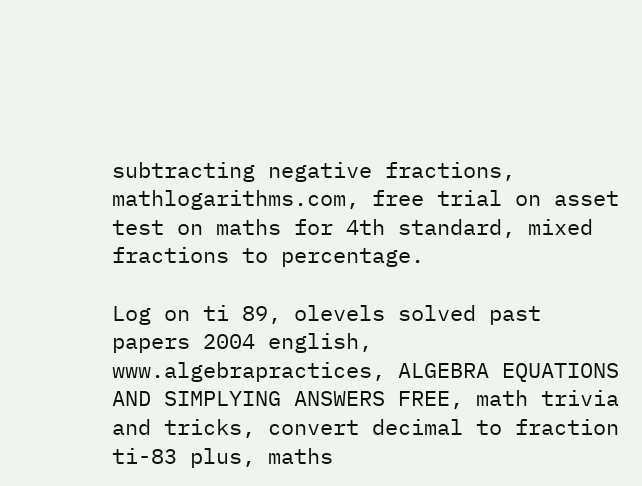subtracting negative fractions, mathlogarithms.com, free trial on asset test on maths for 4th standard, mixed fractions to percentage.

Log on ti 89, olevels solved past papers 2004 english, www.algebrapractices, ALGEBRA EQUATIONS AND SIMPLYING ANSWERS FREE, math trivia and tricks, convert decimal to fraction ti-83 plus, maths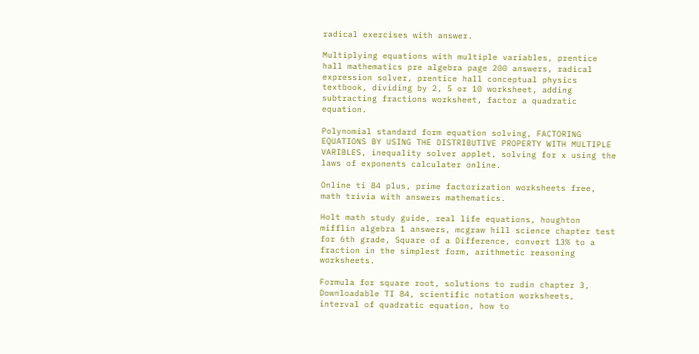radical exercises with answer.

Multiplying equations with multiple variables, prentice hall mathematics pre algebra page 200 answers, radical expression solver, prentice hall conceptual physics textbook, dividing by 2, 5 or 10 worksheet, adding subtracting fractions worksheet, factor a quadratic equation.

Polynomial standard form equation solving, FACTORING EQUATIONS BY USING THE DISTRIBUTIVE PROPERTY WITH MULTIPLE VARIBLES, inequality solver applet, solving for x using the laws of exponents calculater online.

Online ti 84 plus, prime factorization worksheets free, math trivia with answers mathematics.

Holt math study guide, real life equations, houghton mifflin algebra 1 answers, mcgraw hill science chapter test for 6th grade, Square of a Difference, convert 13% to a fraction in the simplest form, arithmetic reasoning worksheets.

Formula for square root, solutions to rudin chapter 3, Downloadable TI 84, scientific notation worksheets, interval of quadratic equation, how to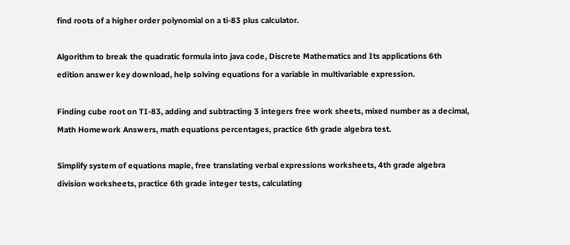find roots of a higher order polynomial on a ti-83 plus calculator.

Algorithm to break the quadratic formula into java code, Discrete Mathematics and Its applications 6th edition answer key download, help solving equations for a variable in multivariable expression.

Finding cube root on TI-83, adding and subtracting 3 integers free work sheets, mixed number as a decimal, Math Homework Answers, math equations percentages, practice 6th grade algebra test.

Simplify system of equations maple, free translating verbal expressions worksheets, 4th grade algebra division worksheets, practice 6th grade integer tests, calculating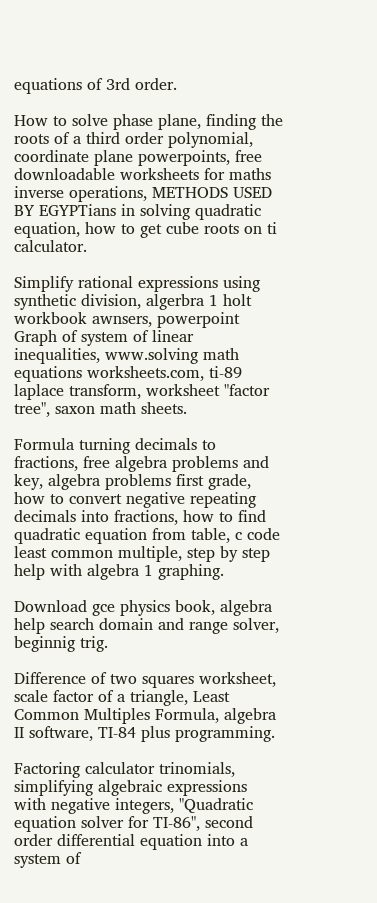equations of 3rd order.

How to solve phase plane, finding the roots of a third order polynomial, coordinate plane powerpoints, free downloadable worksheets for maths inverse operations, METHODS USED BY EGYPTians in solving quadratic equation, how to get cube roots on ti calculator.

Simplify rational expressions using synthetic division, algerbra 1 holt workbook awnsers, powerpoint Graph of system of linear inequalities, www.solving math equations worksheets.com, ti-89 laplace transform, worksheet "factor tree", saxon math sheets.

Formula turning decimals to fractions, free algebra problems and key, algebra problems first grade, how to convert negative repeating decimals into fractions, how to find quadratic equation from table, c code least common multiple, step by step help with algebra 1 graphing.

Download gce physics book, algebra help search domain and range solver, beginnig trig.

Difference of two squares worksheet, scale factor of a triangle, Least Common Multiples Formula, algebra II software, TI-84 plus programming.

Factoring calculator trinomials, simplifying algebraic expressions with negative integers, "Quadratic equation solver for TI-86", second order differential equation into a system of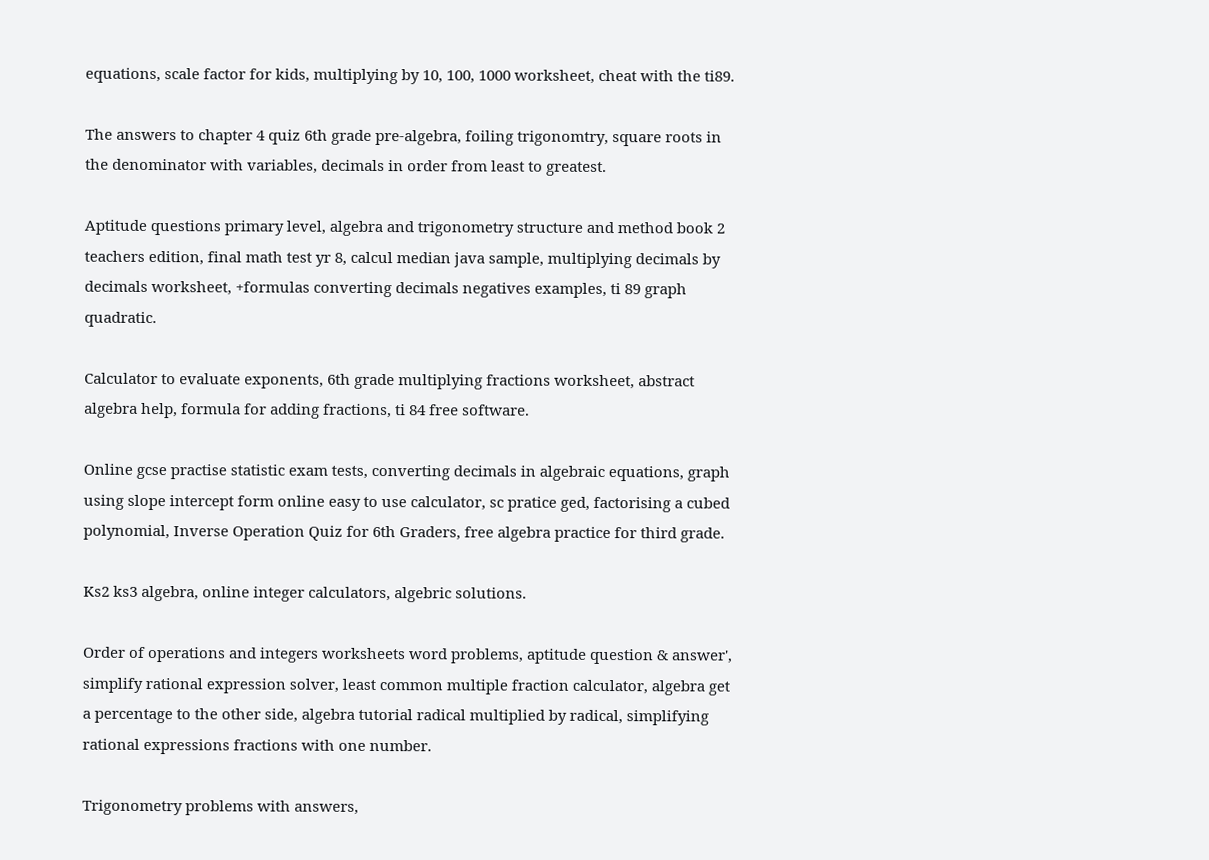equations, scale factor for kids, multiplying by 10, 100, 1000 worksheet, cheat with the ti89.

The answers to chapter 4 quiz 6th grade pre-algebra, foiling trigonomtry, square roots in the denominator with variables, decimals in order from least to greatest.

Aptitude questions primary level, algebra and trigonometry structure and method book 2 teachers edition, final math test yr 8, calcul median java sample, multiplying decimals by decimals worksheet, +formulas converting decimals negatives examples, ti 89 graph quadratic.

Calculator to evaluate exponents, 6th grade multiplying fractions worksheet, abstract algebra help, formula for adding fractions, ti 84 free software.

Online gcse practise statistic exam tests, converting decimals in algebraic equations, graph using slope intercept form online easy to use calculator, sc pratice ged, factorising a cubed polynomial, Inverse Operation Quiz for 6th Graders, free algebra practice for third grade.

Ks2 ks3 algebra, online integer calculators, algebric solutions.

Order of operations and integers worksheets word problems, aptitude question & answer', simplify rational expression solver, least common multiple fraction calculator, algebra get a percentage to the other side, algebra tutorial radical multiplied by radical, simplifying rational expressions fractions with one number.

Trigonometry problems with answers,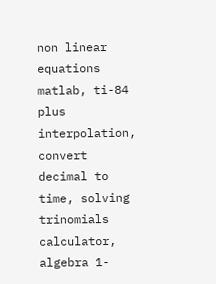non linear equations matlab, ti-84 plus interpolation, convert decimal to time, solving trinomials calculator, algebra 1-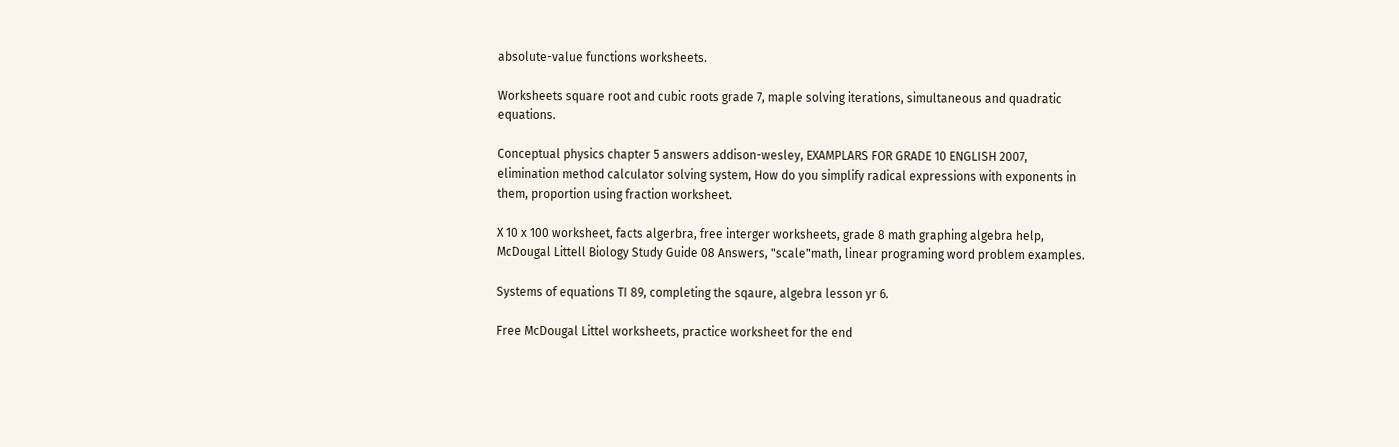absolute-value functions worksheets.

Worksheets square root and cubic roots grade 7, maple solving iterations, simultaneous and quadratic equations.

Conceptual physics chapter 5 answers addison-wesley, EXAMPLARS FOR GRADE 10 ENGLISH 2007, elimination method calculator solving system, How do you simplify radical expressions with exponents in them, proportion using fraction worksheet.

X 10 x 100 worksheet, facts algerbra, free interger worksheets, grade 8 math graphing algebra help, McDougal Littell Biology Study Guide 08 Answers, "scale"math, linear programing word problem examples.

Systems of equations TI 89, completing the sqaure, algebra lesson yr 6.

Free McDougal Littel worksheets, practice worksheet for the end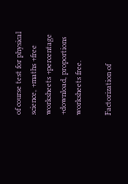of course test for physical science, +maths +free worksheets +percentage +download, proportions worksheets free.

Factorization of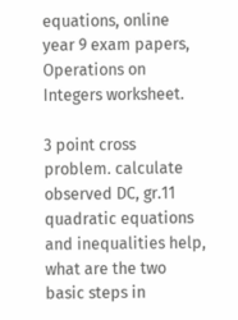equations, online year 9 exam papers, Operations on Integers worksheet.

3 point cross problem. calculate observed DC, gr.11 quadratic equations and inequalities help, what are the two basic steps in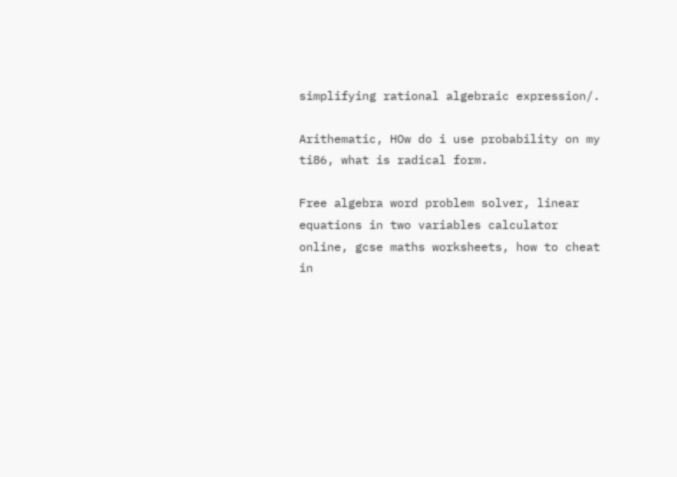simplifying rational algebraic expression/.

Arithematic, HOw do i use probability on my ti86, what is radical form.

Free algebra word problem solver, linear equations in two variables calculator online, gcse maths worksheets, how to cheat in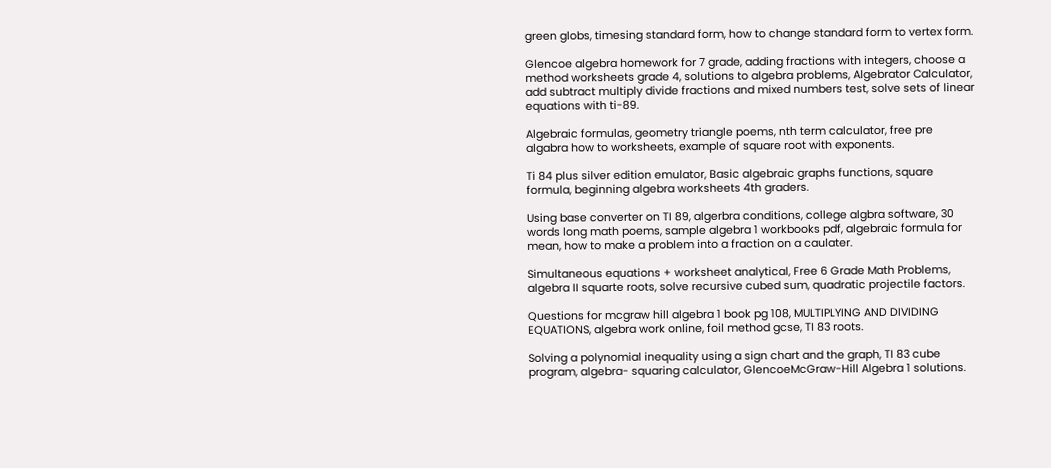green globs, timesing standard form, how to change standard form to vertex form.

Glencoe algebra homework for 7 grade, adding fractions with integers, choose a method worksheets grade 4, solutions to algebra problems, Algebrator Calculator, add subtract multiply divide fractions and mixed numbers test, solve sets of linear equations with ti-89.

Algebraic formulas, geometry triangle poems, nth term calculator, free pre algabra how to worksheets, example of square root with exponents.

Ti 84 plus silver edition emulator, Basic algebraic graphs functions, square formula, beginning algebra worksheets 4th graders.

Using base converter on TI 89, algerbra conditions, college algbra software, 30 words long math poems, sample algebra 1 workbooks pdf, algebraic formula for mean, how to make a problem into a fraction on a caulater.

Simultaneous equations + worksheet analytical, Free 6 Grade Math Problems, algebra II squarte roots, solve recursive cubed sum, quadratic projectile factors.

Questions for mcgraw hill algebra 1 book pg 108, MULTIPLYING AND DIVIDING EQUATIONS, algebra work online, foil method gcse, TI 83 roots.

Solving a polynomial inequality using a sign chart and the graph, TI 83 cube program, algebra- squaring calculator, GlencoeMcGraw-Hill Algebra 1 solutions.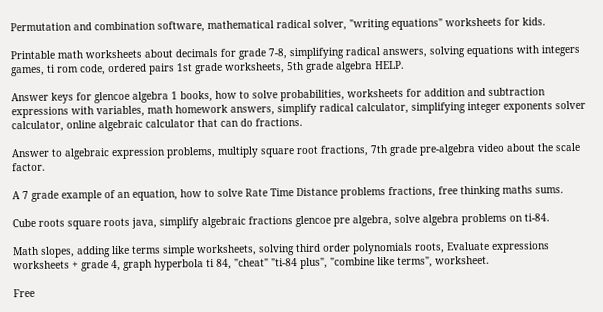Permutation and combination software, mathematical radical solver, "writing equations" worksheets for kids.

Printable math worksheets about decimals for grade 7-8, simplifying radical answers, solving equations with integers games, ti rom code, ordered pairs 1st grade worksheets, 5th grade algebra HELP.

Answer keys for glencoe algebra 1 books, how to solve probabilities, worksheets for addition and subtraction expressions with variables, math homework answers, simplify radical calculator, simplifying integer exponents solver calculator, online algebraic calculator that can do fractions.

Answer to algebraic expression problems, multiply square root fractions, 7th grade pre-algebra video about the scale factor.

A 7 grade example of an equation, how to solve Rate Time Distance problems fractions, free thinking maths sums.

Cube roots square roots java, simplify algebraic fractions glencoe pre algebra, solve algebra problems on ti-84.

Math slopes, adding like terms simple worksheets, solving third order polynomials roots, Evaluate expressions worksheets + grade 4, graph hyperbola ti 84, "cheat" "ti-84 plus", "combine like terms", worksheet.

Free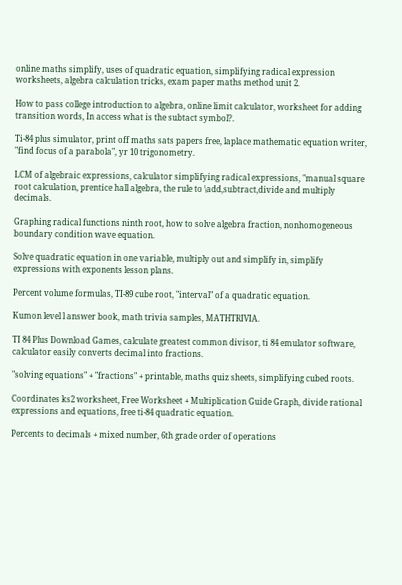online maths simplify, uses of quadratic equation, simplifying radical expression worksheets, algebra calculation tricks, exam paper maths method unit 2.

How to pass college introduction to algebra, online limit calculator, worksheet for adding transition words, In access what is the subtact symbol?.

Ti-84 plus simulator, print off maths sats papers free, laplace mathematic equation writer, "find focus of a parabola", yr 10 trigonometry.

LCM of algebraic expressions, calculator simplifying radical expressions, "manual square root calculation, prentice hall algebra, the rule to \add,subtract,divide and multiply decimals.

Graphing radical functions ninth root, how to solve algebra fraction, nonhomogeneous boundary condition wave equation.

Solve quadratic equation in one variable, multiply out and simplify in, simplify expressions with exponents lesson plans.

Percent volume formulas, TI-89 cube root, "interval" of a quadratic equation.

Kumon level l answer book, math trivia samples, MATHTRIVIA.

TI 84 Plus Download Games, calculate greatest common divisor, ti 84 emulator software, calculator easily converts decimal into fractions.

"solving equations" + "fractions" + printable, maths quiz sheets, simplifying cubed roots.

Coordinates ks2 worksheet, Free Worksheet + Multiplication Guide Graph, divide rational expressions and equations, free ti-84 quadratic equation.

Percents to decimals + mixed number, 6th grade order of operations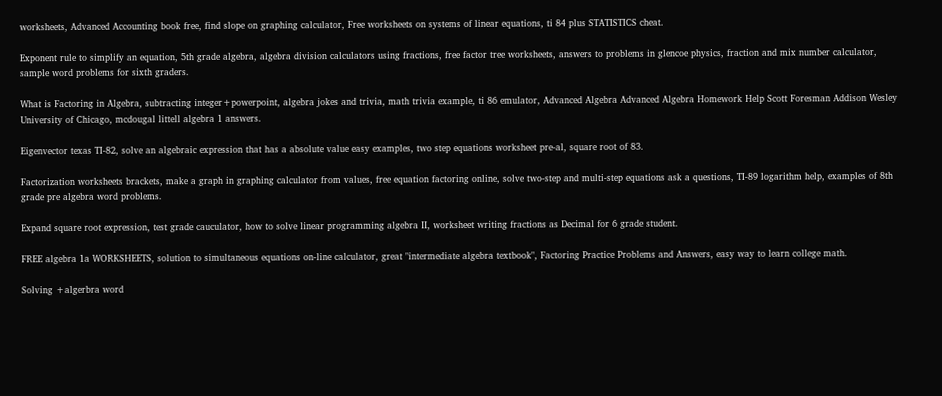worksheets, Advanced Accounting book free, find slope on graphing calculator, Free worksheets on systems of linear equations, ti 84 plus STATISTICS cheat.

Exponent rule to simplify an equation, 5th grade algebra, algebra division calculators using fractions, free factor tree worksheets, answers to problems in glencoe physics, fraction and mix number calculator, sample word problems for sixth graders.

What is Factoring in Algebra, subtracting integer+powerpoint, algebra jokes and trivia, math trivia example, ti 86 emulator, Advanced Algebra Advanced Algebra Homework Help Scott Foresman Addison Wesley University of Chicago, mcdougal littell algebra 1 answers.

Eigenvector texas TI-82, solve an algebraic expression that has a absolute value easy examples, two step equations worksheet pre-al, square root of 83.

Factorization worksheets brackets, make a graph in graphing calculator from values, free equation factoring online, solve two-step and multi-step equations ask a questions, TI-89 logarithm help, examples of 8th grade pre algebra word problems.

Expand square root expression, test grade cauculator, how to solve linear programming algebra II, worksheet writing fractions as Decimal for 6 grade student.

FREE algebra 1a WORKSHEETS, solution to simultaneous equations on-line calculator, great "intermediate algebra textbook", Factoring Practice Problems and Answers, easy way to learn college math.

Solving +algerbra word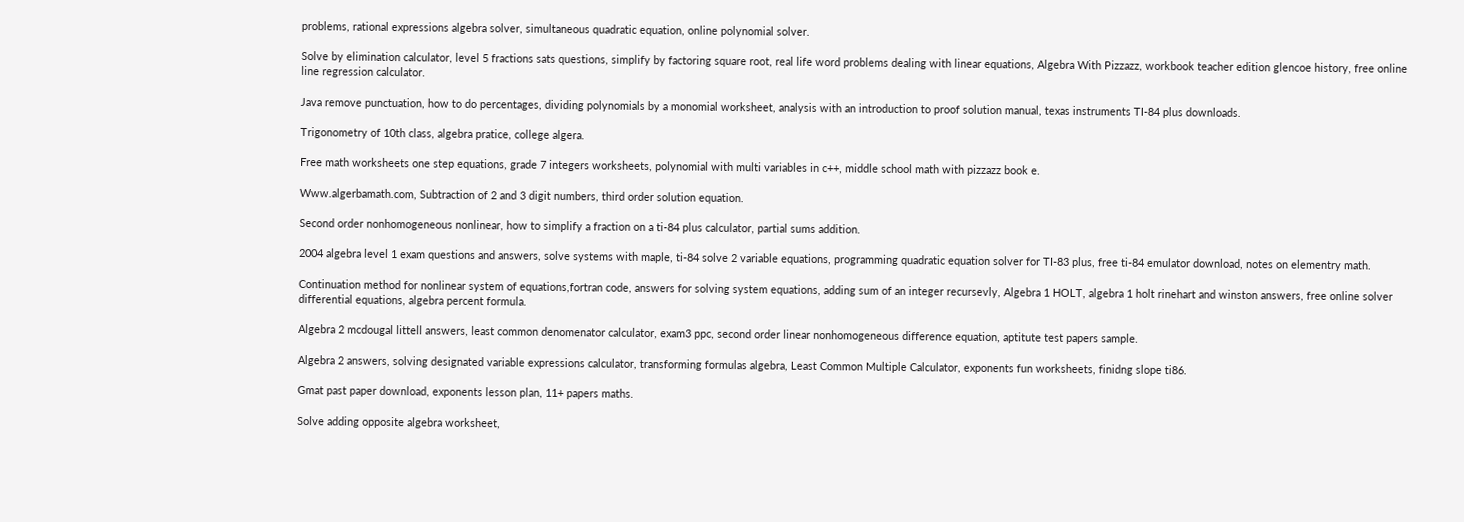problems, rational expressions algebra solver, simultaneous quadratic equation, online polynomial solver.

Solve by elimination calculator, level 5 fractions sats questions, simplify by factoring square root, real life word problems dealing with linear equations, Algebra With Pizzazz, workbook teacher edition glencoe history, free online line regression calculator.

Java remove punctuation, how to do percentages, dividing polynomials by a monomial worksheet, analysis with an introduction to proof solution manual, texas instruments TI-84 plus downloads.

Trigonometry of 10th class, algebra pratice, college algera.

Free math worksheets one step equations, grade 7 integers worksheets, polynomial with multi variables in c++, middle school math with pizzazz book e.

Www.algerbamath.com, Subtraction of 2 and 3 digit numbers, third order solution equation.

Second order nonhomogeneous nonlinear, how to simplify a fraction on a ti-84 plus calculator, partial sums addition.

2004 algebra level 1 exam questions and answers, solve systems with maple, ti-84 solve 2 variable equations, programming quadratic equation solver for TI-83 plus, free ti-84 emulator download, notes on elementry math.

Continuation method for nonlinear system of equations,fortran code, answers for solving system equations, adding sum of an integer recursevly, Algebra 1 HOLT, algebra 1 holt rinehart and winston answers, free online solver differential equations, algebra percent formula.

Algebra 2 mcdougal littell answers, least common denomenator calculator, exam3 ppc, second order linear nonhomogeneous difference equation, aptitute test papers sample.

Algebra 2 answers, solving designated variable expressions calculator, transforming formulas algebra, Least Common Multiple Calculator, exponents fun worksheets, finidng slope ti86.

Gmat past paper download, exponents lesson plan, 11+ papers maths.

Solve adding opposite algebra worksheet,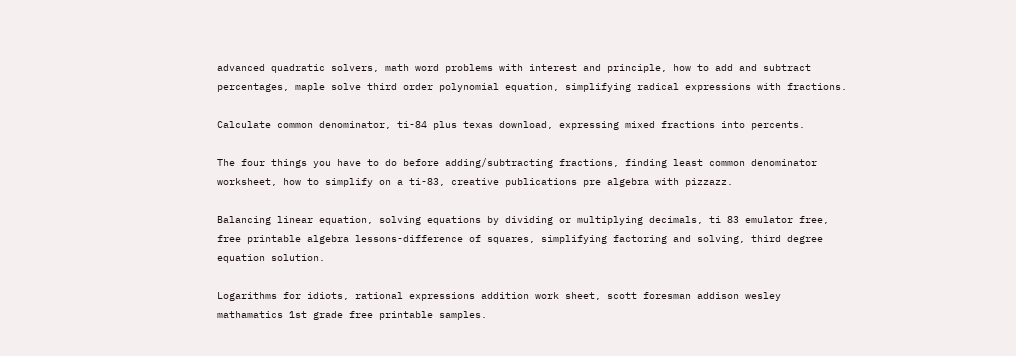advanced quadratic solvers, math word problems with interest and principle, how to add and subtract percentages, maple solve third order polynomial equation, simplifying radical expressions with fractions.

Calculate common denominator, ti-84 plus texas download, expressing mixed fractions into percents.

The four things you have to do before adding/subtracting fractions, finding least common denominator worksheet, how to simplify on a ti-83, creative publications pre algebra with pizzazz.

Balancing linear equation, solving equations by dividing or multiplying decimals, ti 83 emulator free, free printable algebra lessons-difference of squares, simplifying factoring and solving, third degree equation solution.

Logarithms for idiots, rational expressions addition work sheet, scott foresman addison wesley mathamatics 1st grade free printable samples.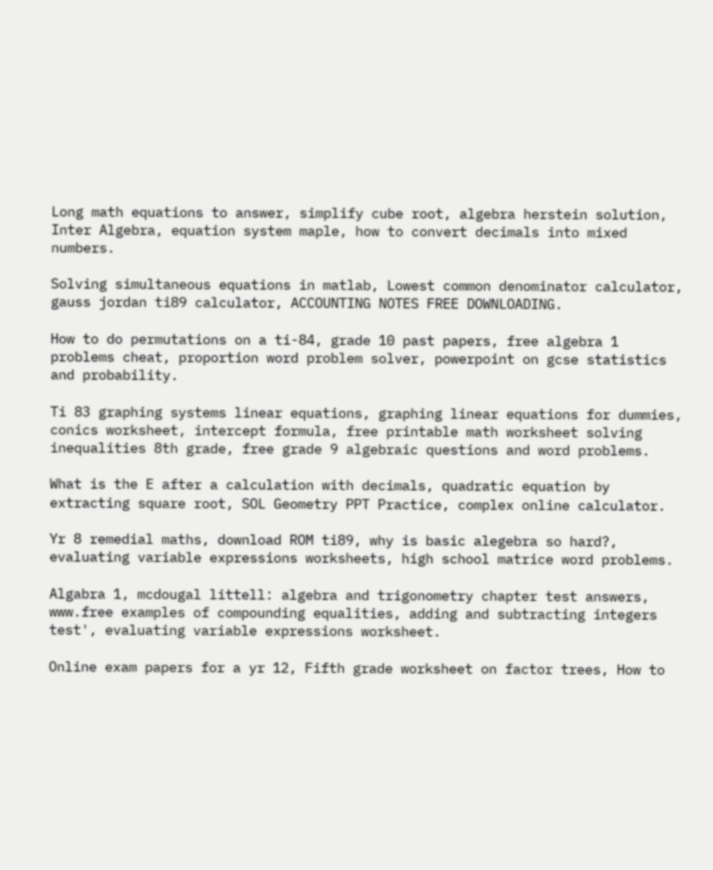Long math equations to answer, simplify cube root, algebra herstein solution, Inter Algebra, equation system maple, how to convert decimals into mixed numbers.

Solving simultaneous equations in matlab, Lowest common denominator calculator, gauss jordan ti89 calculator, ACCOUNTING NOTES FREE DOWNLOADING.

How to do permutations on a ti-84, grade 10 past papers, free algebra 1 problems cheat, proportion word problem solver, powerpoint on gcse statistics and probability.

Ti 83 graphing systems linear equations, graphing linear equations for dummies, conics worksheet, intercept formula, free printable math worksheet solving inequalities 8th grade, free grade 9 algebraic questions and word problems.

What is the E after a calculation with decimals, quadratic equation by extracting square root, SOL Geometry PPT Practice, complex online calculator.

Yr 8 remedial maths, download ROM ti89, why is basic alegebra so hard?, evaluating variable expressions worksheets, high school matrice word problems.

Algabra 1, mcdougal littell: algebra and trigonometry chapter test answers, www.free examples of compounding equalities, adding and subtracting integers test', evaluating variable expressions worksheet.

Online exam papers for a yr 12, Fifth grade worksheet on factor trees, How to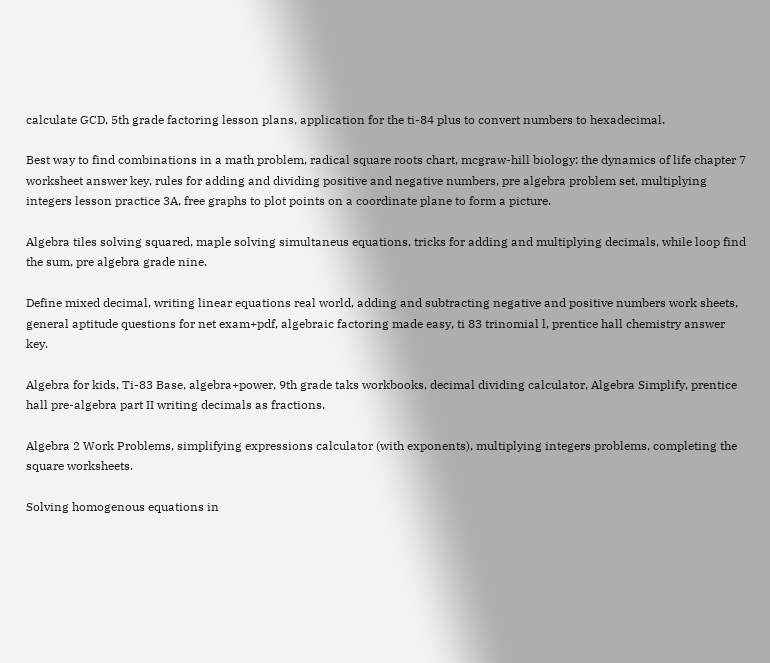calculate GCD, 5th grade factoring lesson plans, application for the ti-84 plus to convert numbers to hexadecimal.

Best way to find combinations in a math problem, radical square roots chart, mcgraw-hill biology: the dynamics of life chapter 7 worksheet answer key, rules for adding and dividing positive and negative numbers, pre algebra problem set, multiplying integers lesson practice 3A, free graphs to plot points on a coordinate plane to form a picture.

Algebra tiles solving squared, maple solving simultaneus equations, tricks for adding and multiplying decimals, while loop find the sum, pre algebra grade nine.

Define mixed decimal, writing linear equations real world, adding and subtracting negative and positive numbers work sheets, general aptitude questions for net exam+pdf, algebraic factoring made easy, ti 83 trinomial l, prentice hall chemistry answer key.

Algebra for kids, Ti-83 Base, algebra+power, 9th grade taks workbooks, decimal dividing calculator, Algebra Simplify, prentice hall pre-algebra part II writing decimals as fractions.

Algebra 2 Work Problems, simplifying expressions calculator (with exponents), multiplying integers problems, completing the square worksheets.

Solving homogenous equations in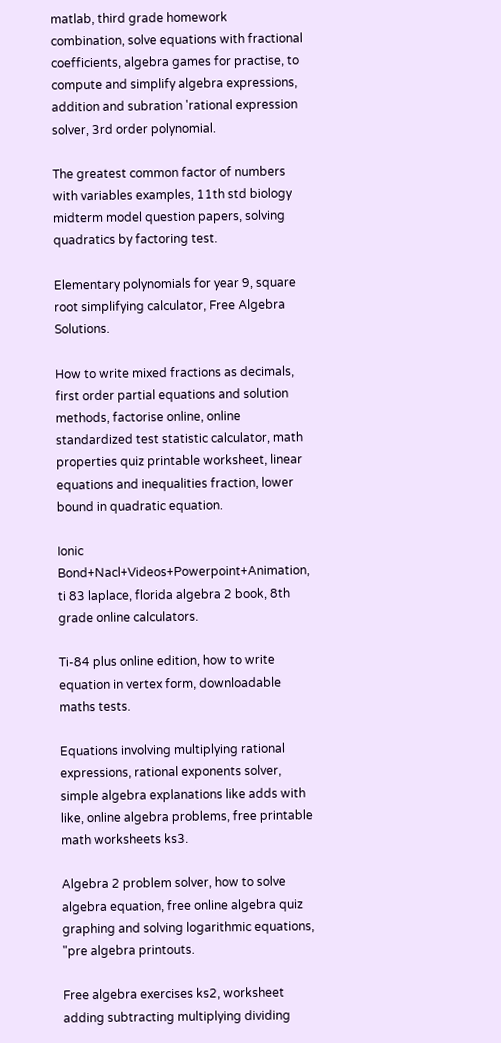matlab, third grade homework combination, solve equations with fractional coefficients, algebra games for practise, to compute and simplify algebra expressions, addition and subration 'rational expression solver, 3rd order polynomial.

The greatest common factor of numbers with variables examples, 11th std biology midterm model question papers, solving quadratics by factoring test.

Elementary polynomials for year 9, square root simplifying calculator, Free Algebra Solutions.

How to write mixed fractions as decimals, first order partial equations and solution methods, factorise online, online standardized test statistic calculator, math properties quiz printable worksheet, linear equations and inequalities fraction, lower bound in quadratic equation.

Ionic Bond+Nacl+Videos+Powerpoint+Animation, ti 83 laplace, florida algebra 2 book, 8th grade online calculators.

Ti-84 plus online edition, how to write equation in vertex form, downloadable maths tests.

Equations involving multiplying rational expressions, rational exponents solver, simple algebra explanations like adds with like, online algebra problems, free printable math worksheets ks3.

Algebra 2 problem solver, how to solve algebra equation, free online algebra quiz graphing and solving logarithmic equations, "pre algebra printouts.

Free algebra exercises ks2, worksheet adding subtracting multiplying dividing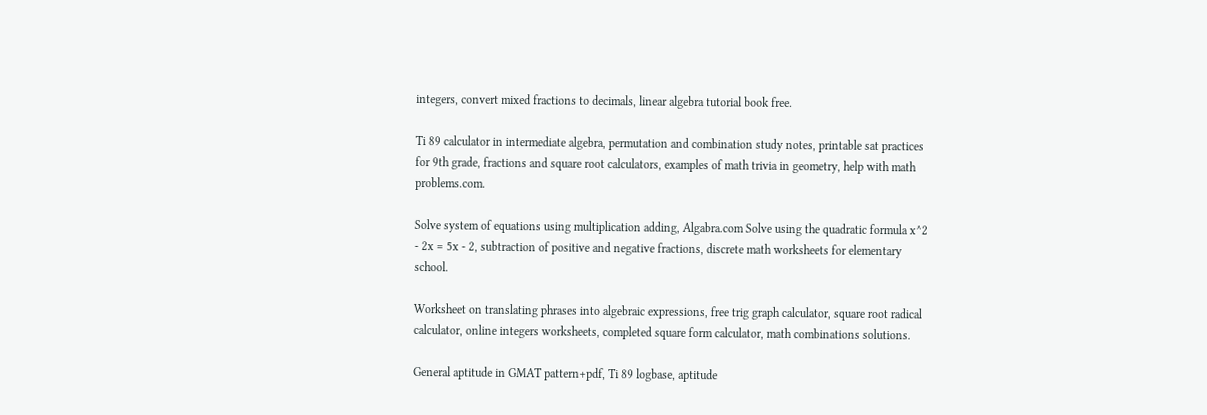integers, convert mixed fractions to decimals, linear algebra tutorial book free.

Ti 89 calculator in intermediate algebra, permutation and combination study notes, printable sat practices for 9th grade, fractions and square root calculators, examples of math trivia in geometry, help with math problems.com.

Solve system of equations using multiplication adding, Algabra.com Solve using the quadratic formula x^2 - 2x = 5x - 2, subtraction of positive and negative fractions, discrete math worksheets for elementary school.

Worksheet on translating phrases into algebraic expressions, free trig graph calculator, square root radical calculator, online integers worksheets, completed square form calculator, math combinations solutions.

General aptitude in GMAT pattern+pdf, Ti 89 logbase, aptitude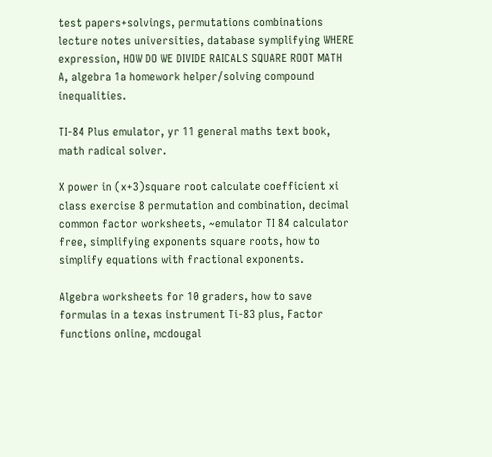test papers+solvings, permutations combinations lecture notes universities, database symplifying WHERE expression, HOW DO WE DIVIDE RAICALS SQUARE ROOT MATH A, algebra 1a homework helper/solving compound inequalities.

TI-84 Plus emulator, yr 11 general maths text book, math radical solver.

X power in (x+3)square root calculate coefficient xi class exercise 8 permutation and combination, decimal common factor worksheets, ~emulator TI 84 calculator free, simplifying exponents square roots, how to simplify equations with fractional exponents.

Algebra worksheets for 10 graders, how to save formulas in a texas instrument Ti-83 plus, Factor functions online, mcdougal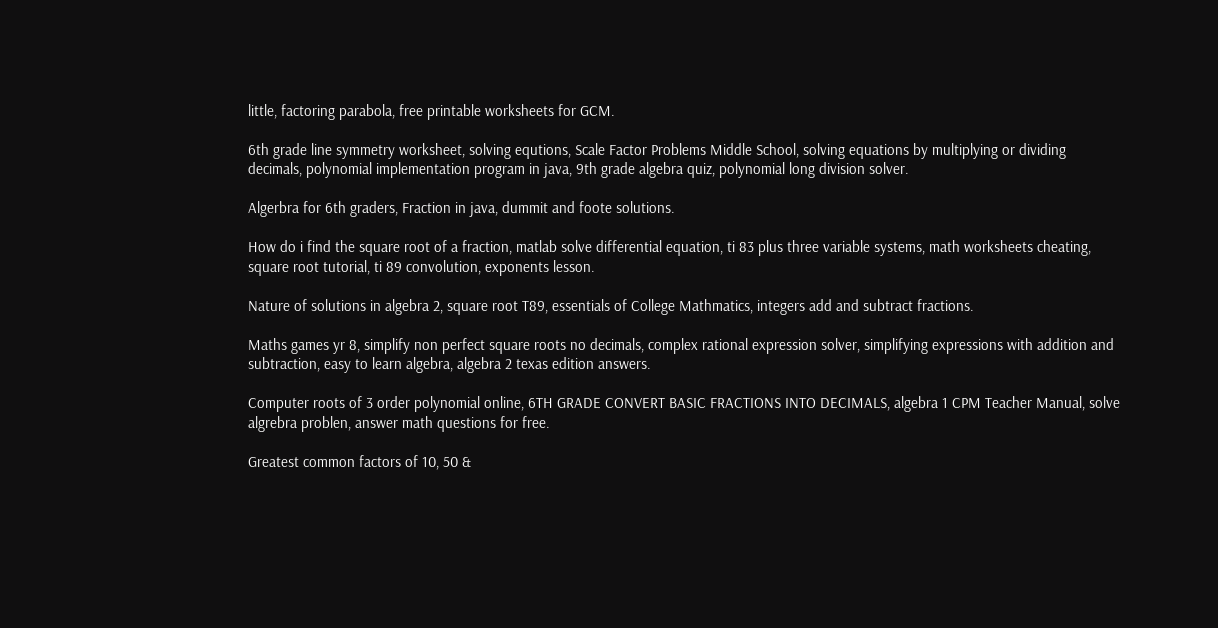little, factoring parabola, free printable worksheets for GCM.

6th grade line symmetry worksheet, solving equtions, Scale Factor Problems Middle School, solving equations by multiplying or dividing decimals, polynomial implementation program in java, 9th grade algebra quiz, polynomial long division solver.

Algerbra for 6th graders, Fraction in java, dummit and foote solutions.

How do i find the square root of a fraction, matlab solve differential equation, ti 83 plus three variable systems, math worksheets cheating, square root tutorial, ti 89 convolution, exponents lesson.

Nature of solutions in algebra 2, square root T89, essentials of College Mathmatics, integers add and subtract fractions.

Maths games yr 8, simplify non perfect square roots no decimals, complex rational expression solver, simplifying expressions with addition and subtraction, easy to learn algebra, algebra 2 texas edition answers.

Computer roots of 3 order polynomial online, 6TH GRADE CONVERT BASIC FRACTIONS INTO DECIMALS, algebra 1 CPM Teacher Manual, solve algrebra problen, answer math questions for free.

Greatest common factors of 10, 50 &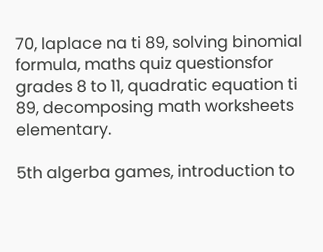70, laplace na ti 89, solving binomial formula, maths quiz questionsfor grades 8 to 11, quadratic equation ti 89, decomposing math worksheets elementary.

5th algerba games, introduction to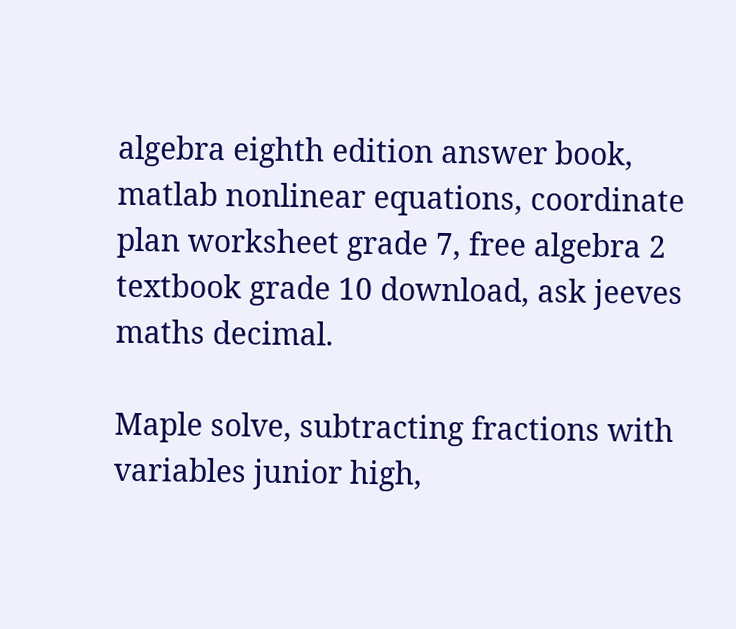algebra eighth edition answer book, matlab nonlinear equations, coordinate plan worksheet grade 7, free algebra 2 textbook grade 10 download, ask jeeves maths decimal.

Maple solve, subtracting fractions with variables junior high,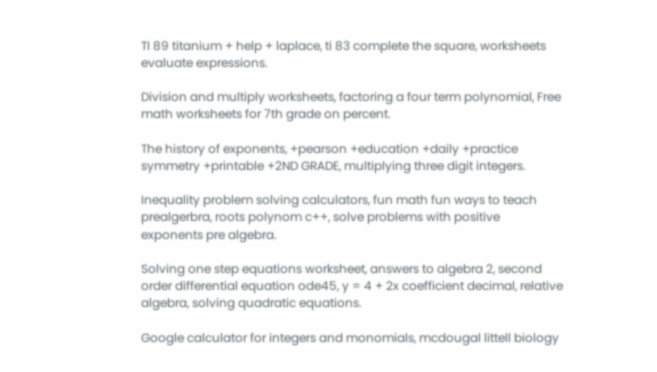TI 89 titanium + help + laplace, ti 83 complete the square, worksheets evaluate expressions.

Division and multiply worksheets, factoring a four term polynomial, Free math worksheets for 7th grade on percent.

The history of exponents, +pearson +education +daily +practice symmetry +printable +2ND GRADE, multiplying three digit integers.

Inequality problem solving calculators, fun math fun ways to teach prealgerbra, roots polynom c++, solve problems with positive exponents pre algebra.

Solving one step equations worksheet, answers to algebra 2, second order differential equation ode45, y = 4 + 2x coefficient decimal, relative algebra, solving quadratic equations.

Google calculator for integers and monomials, mcdougal littell biology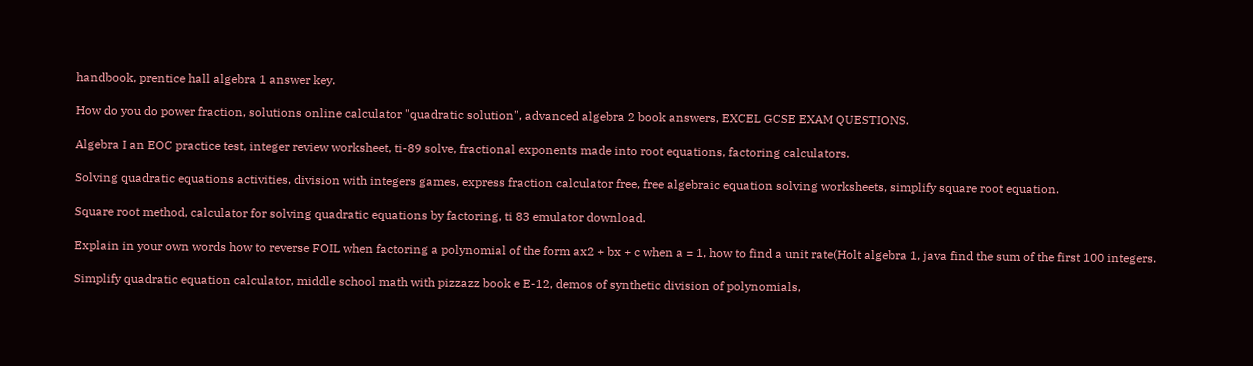handbook, prentice hall algebra 1 answer key.

How do you do power fraction, solutions online calculator "quadratic solution", advanced algebra 2 book answers, EXCEL GCSE EXAM QUESTIONS.

Algebra I an EOC practice test, integer review worksheet, ti-89 solve, fractional exponents made into root equations, factoring calculators.

Solving quadratic equations activities, division with integers games, express fraction calculator free, free algebraic equation solving worksheets, simplify square root equation.

Square root method, calculator for solving quadratic equations by factoring, ti 83 emulator download.

Explain in your own words how to reverse FOIL when factoring a polynomial of the form ax2 + bx + c when a = 1, how to find a unit rate(Holt algebra 1, java find the sum of the first 100 integers.

Simplify quadratic equation calculator, middle school math with pizzazz book e E-12, demos of synthetic division of polynomials,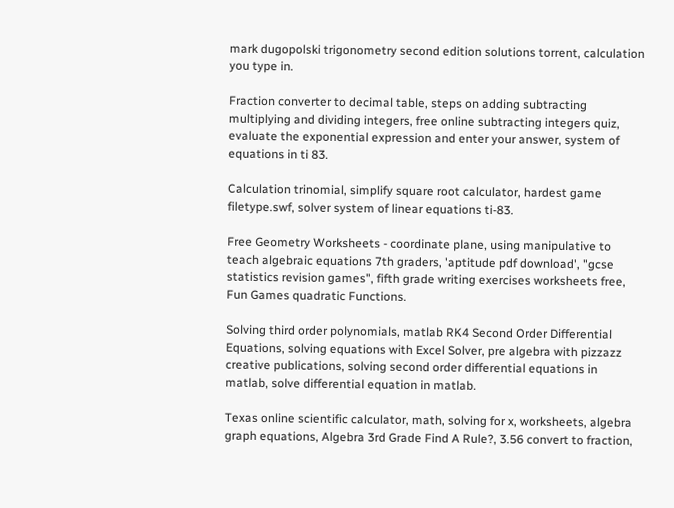mark dugopolski trigonometry second edition solutions torrent, calculation you type in.

Fraction converter to decimal table, steps on adding subtracting multiplying and dividing integers, free online subtracting integers quiz, evaluate the exponential expression and enter your answer, system of equations in ti 83.

Calculation trinomial, simplify square root calculator, hardest game filetype.swf, solver system of linear equations ti-83.

Free Geometry Worksheets - coordinate plane, using manipulative to teach algebraic equations 7th graders, 'aptitude pdf download', "gcse statistics revision games", fifth grade writing exercises worksheets free, Fun Games quadratic Functions.

Solving third order polynomials, matlab RK4 Second Order Differential Equations, solving equations with Excel Solver, pre algebra with pizzazz creative publications, solving second order differential equations in matlab, solve differential equation in matlab.

Texas online scientific calculator, math, solving for x, worksheets, algebra graph equations, Algebra 3rd Grade Find A Rule?, 3.56 convert to fraction,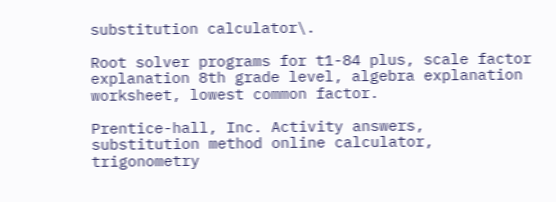substitution calculator\.

Root solver programs for t1-84 plus, scale factor explanation 8th grade level, algebra explanation worksheet, lowest common factor.

Prentice-hall, Inc. Activity answers, substitution method online calculator, trigonometry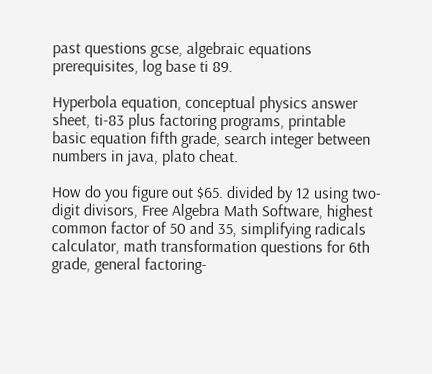past questions gcse, algebraic equations prerequisites, log base ti 89.

Hyperbola equation, conceptual physics answer sheet, ti-83 plus factoring programs, printable basic equation fifth grade, search integer between numbers in java, plato cheat.

How do you figure out $65. divided by 12 using two-digit divisors, Free Algebra Math Software, highest common factor of 50 and 35, simplifying radicals calculator, math transformation questions for 6th grade, general factoring-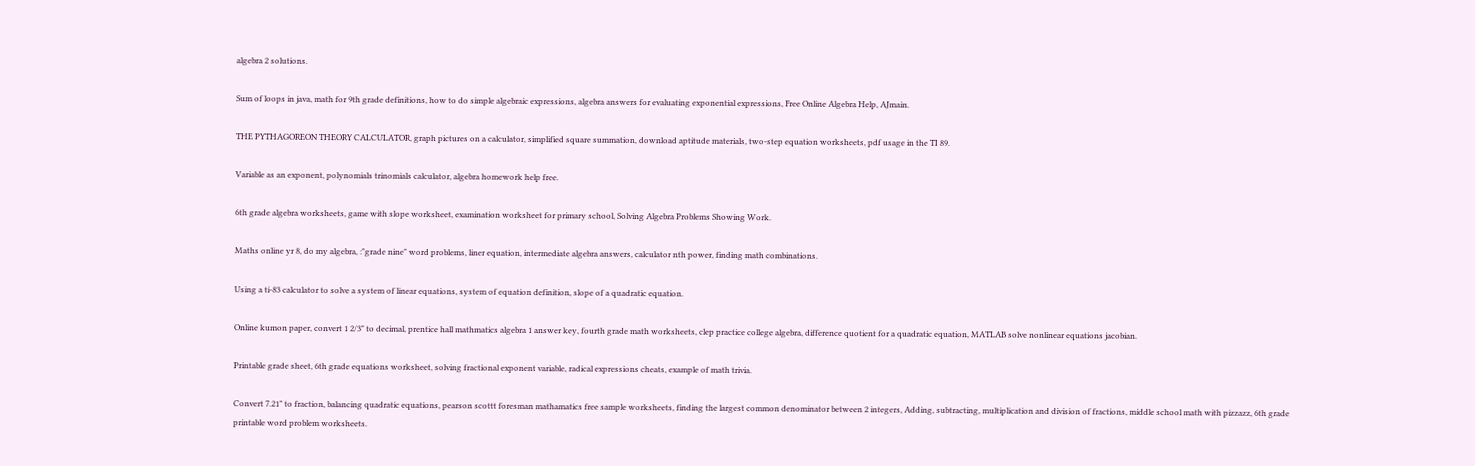algebra 2 solutions.

Sum of loops in java, math for 9th grade definitions, how to do simple algebraic expressions, algebra answers for evaluating exponential expressions, Free Online Algebra Help, AJmain.

THE PYTHAGOREON THEORY CALCULATOR, graph pictures on a calculator, simplified square summation, download aptitude materials, two-step equation worksheets, pdf usage in the TI 89.

Variable as an exponent, polynomials trinomials calculator, algebra homework help free.

6th grade algebra worksheets, game with slope worksheet, examination worksheet for primary school, Solving Algebra Problems Showing Work.

Maths online yr 8, do my algebra, :"grade nine" word problems, liner equation, intermediate algebra answers, calculator nth power, finding math combinations.

Using a ti-83 calculator to solve a system of linear equations, system of equation definition, slope of a quadratic equation.

Online kumon paper, convert 1 2/3" to decimal, prentice hall mathmatics algebra 1 answer key, fourth grade math worksheets, clep practice college algebra, difference quotient for a quadratic equation, MATLAB solve nonlinear equations jacobian.

Printable grade sheet, 6th grade equations worksheet, solving fractional exponent variable, radical expressions cheats, example of math trivia.

Convert 7.21" to fraction, balancing quadratic equations, pearson scottt foresman mathamatics free sample worksheets, finding the largest common denominator between 2 integers, Adding, subtracting, multiplication and division of fractions, middle school math with pizzazz, 6th grade printable word problem worksheets.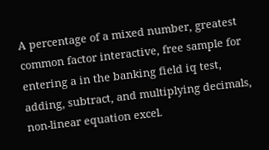A percentage of a mixed number, greatest common factor interactive, free sample for entering a in the banking field iq test, adding, subtract, and multiplying decimals, non-linear equation excel.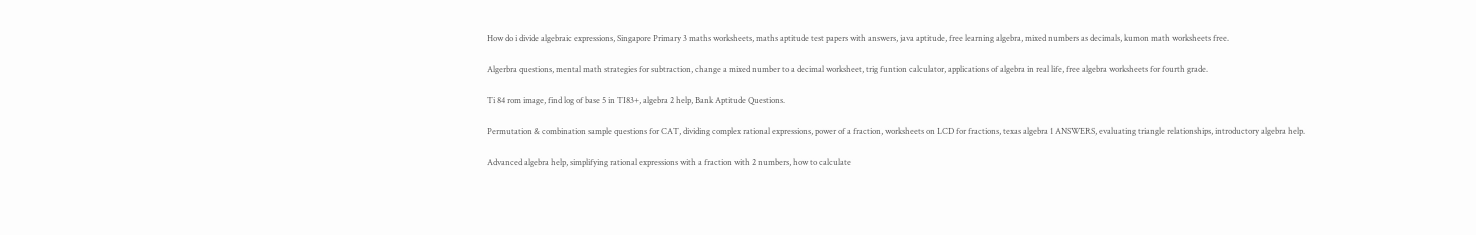How do i divide algebraic expressions, Singapore Primary 3 maths worksheets, maths aptitude test papers with answers, java aptitude, free learning algebra, mixed numbers as decimals, kumon math worksheets free.

Algerbra questions, mental math strategies for subtraction, change a mixed number to a decimal worksheet, trig funtion calculator, applications of algebra in real life, free algebra worksheets for fourth grade.

Ti 84 rom image, find log of base 5 in TI83+, algebra 2 help, Bank Aptitude Questions.

Permutation & combination sample questions for CAT, dividing complex rational expressions, power of a fraction, worksheets on LCD for fractions, texas algebra 1 ANSWERS, evaluating triangle relationships, introductory algebra help.

Advanced algebra help, simplifying rational expressions with a fraction with 2 numbers, how to calculate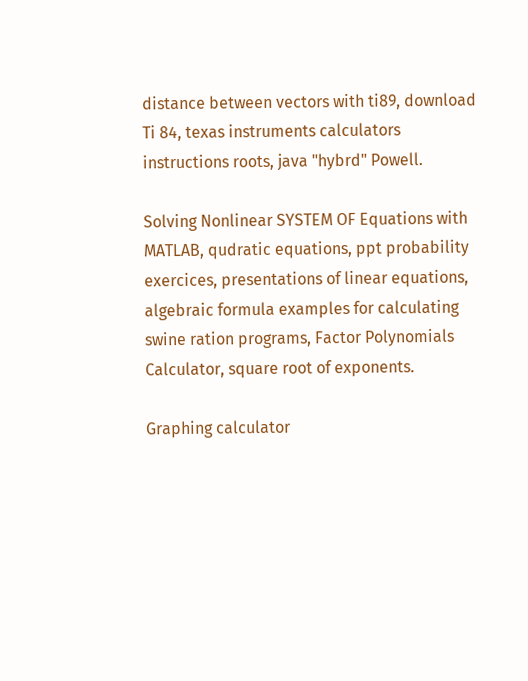distance between vectors with ti89, download Ti 84, texas instruments calculators instructions roots, java "hybrd" Powell.

Solving Nonlinear SYSTEM OF Equations with MATLAB, qudratic equations, ppt probability exercices, presentations of linear equations, algebraic formula examples for calculating swine ration programs, Factor Polynomials Calculator, square root of exponents.

Graphing calculator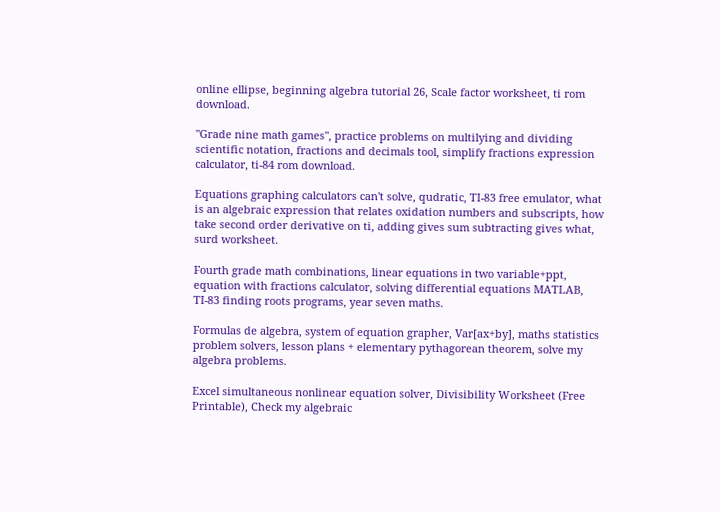online ellipse, beginning algebra tutorial 26, Scale factor worksheet, ti rom download.

"Grade nine math games", practice problems on multilying and dividing scientific notation, fractions and decimals tool, simplify fractions expression calculator, ti-84 rom download.

Equations graphing calculators can't solve, qudratic, TI-83 free emulator, what is an algebraic expression that relates oxidation numbers and subscripts, how take second order derivative on ti, adding gives sum subtracting gives what, surd worksheet.

Fourth grade math combinations, linear equations in two variable+ppt, equation with fractions calculator, solving differential equations MATLAB, TI-83 finding roots programs, year seven maths.

Formulas de algebra, system of equation grapher, Var[ax+by], maths statistics problem solvers, lesson plans + elementary pythagorean theorem, solve my algebra problems.

Excel simultaneous nonlinear equation solver, Divisibility Worksheet (Free Printable), Check my algebraic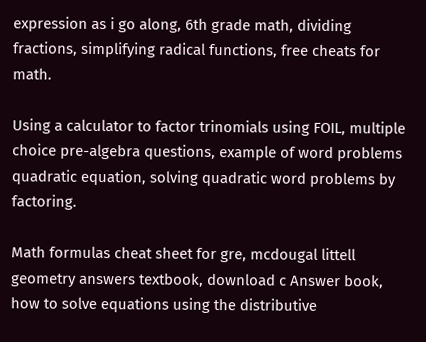expression as i go along, 6th grade math, dividing fractions, simplifying radical functions, free cheats for math.

Using a calculator to factor trinomials using FOIL, multiple choice pre-algebra questions, example of word problems quadratic equation, solving quadratic word problems by factoring.

Math formulas cheat sheet for gre, mcdougal littell geometry answers textbook, download c Answer book, how to solve equations using the distributive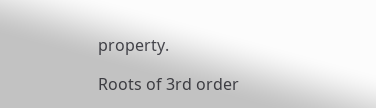property.

Roots of 3rd order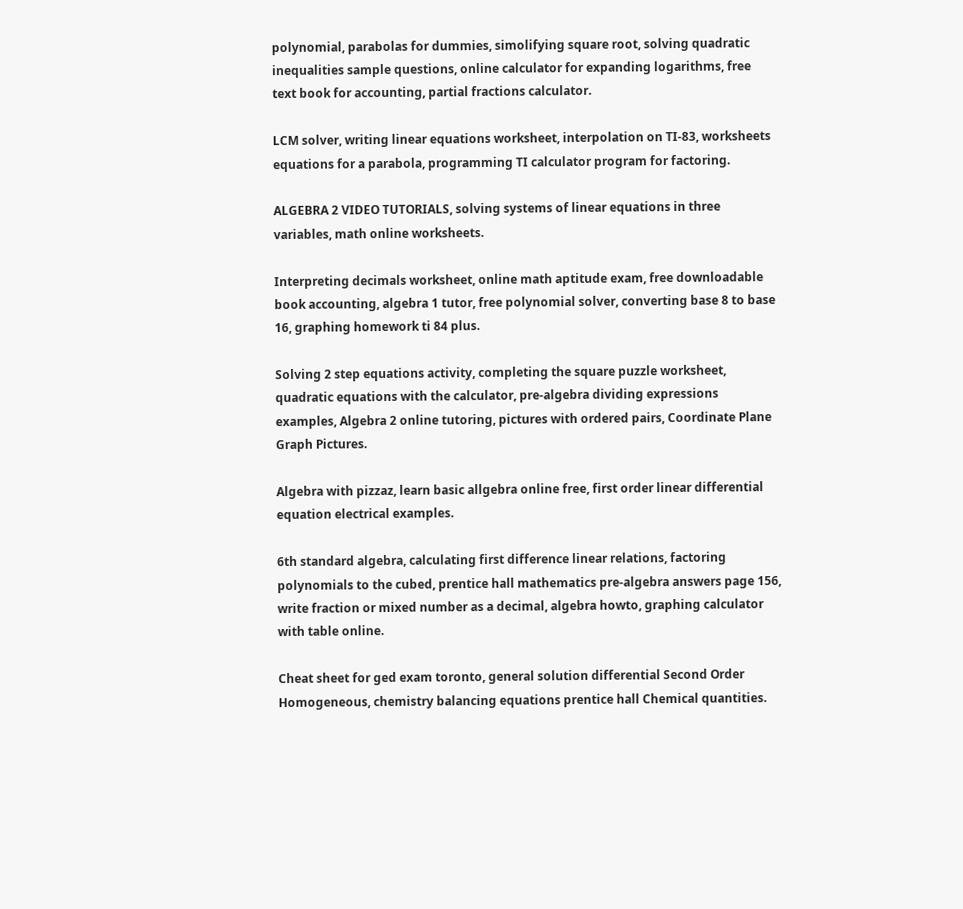polynomial, parabolas for dummies, simolifying square root, solving quadratic inequalities sample questions, online calculator for expanding logarithms, free text book for accounting, partial fractions calculator.

LCM solver, writing linear equations worksheet, interpolation on TI-83, worksheets equations for a parabola, programming TI calculator program for factoring.

ALGEBRA 2 VIDEO TUTORIALS, solving systems of linear equations in three variables, math online worksheets.

Interpreting decimals worksheet, online math aptitude exam, free downloadable book accounting, algebra 1 tutor, free polynomial solver, converting base 8 to base 16, graphing homework ti 84 plus.

Solving 2 step equations activity, completing the square puzzle worksheet, quadratic equations with the calculator, pre-algebra dividing expressions examples, Algebra 2 online tutoring, pictures with ordered pairs, Coordinate Plane Graph Pictures.

Algebra with pizzaz, learn basic allgebra online free, first order linear differential equation electrical examples.

6th standard algebra, calculating first difference linear relations, factoring polynomials to the cubed, prentice hall mathematics pre-algebra answers page 156, write fraction or mixed number as a decimal, algebra howto, graphing calculator with table online.

Cheat sheet for ged exam toronto, general solution differential Second Order Homogeneous, chemistry balancing equations prentice hall Chemical quantities.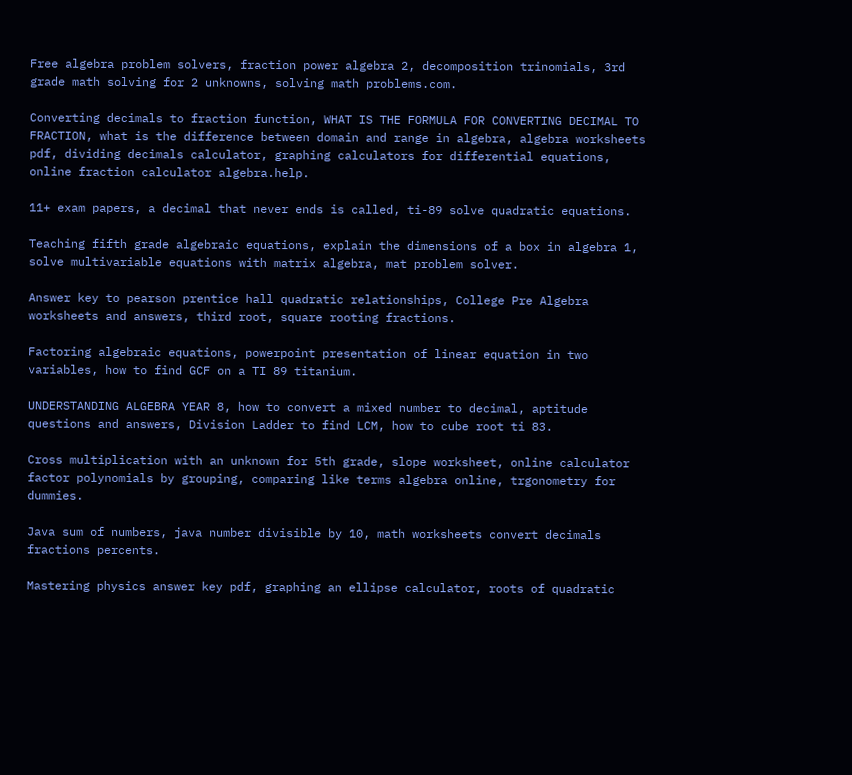Free algebra problem solvers, fraction power algebra 2, decomposition trinomials, 3rd grade math solving for 2 unknowns, solving math problems.com.

Converting decimals to fraction function, WHAT IS THE FORMULA FOR CONVERTING DECIMAL TO FRACTION, what is the difference between domain and range in algebra, algebra worksheets pdf, dividing decimals calculator, graphing calculators for differential equations, online fraction calculator algebra.help.

11+ exam papers, a decimal that never ends is called, ti-89 solve quadratic equations.

Teaching fifth grade algebraic equations, explain the dimensions of a box in algebra 1, solve multivariable equations with matrix algebra, mat problem solver.

Answer key to pearson prentice hall quadratic relationships, College Pre Algebra worksheets and answers, third root, square rooting fractions.

Factoring algebraic equations, powerpoint presentation of linear equation in two variables, how to find GCF on a TI 89 titanium.

UNDERSTANDING ALGEBRA YEAR 8, how to convert a mixed number to decimal, aptitude questions and answers, Division Ladder to find LCM, how to cube root ti 83.

Cross multiplication with an unknown for 5th grade, slope worksheet, online calculator factor polynomials by grouping, comparing like terms algebra online, trgonometry for dummies.

Java sum of numbers, java number divisible by 10, math worksheets convert decimals fractions percents.

Mastering physics answer key pdf, graphing an ellipse calculator, roots of quadratic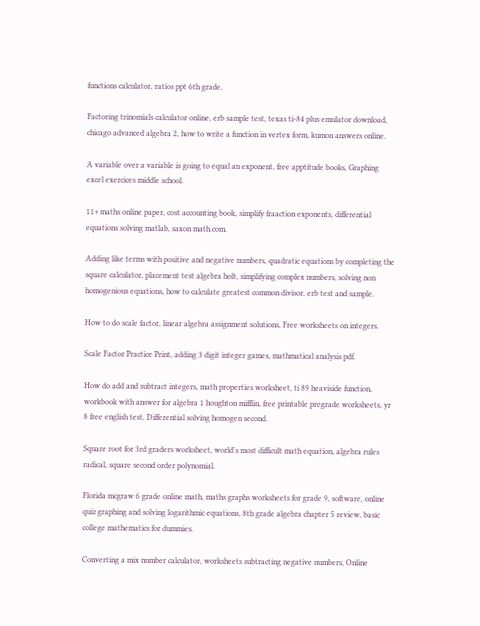functions calculator, ratios ppt 6th grade.

Factoring trinomials calculator online, erb sample test, texas ti-84 plus emulator download, chicago advanced algebra 2, how to write a function in vertex form, kumon answers online.

A variable over a variable is going to equal an exponent, free apptitude books, Graphing excel exercices middle school.

11+ maths online paper, cost accounting book, simplify fraaction exponents, differential equations solving matlab, saxon math.com.

Adding like terms with positive and negative numbers, quadratic equations by completing the square calculator, placement test algebra holt, simplifying complex numbers, solving non homogenious equations, how to calculate greatest common divisor, erb test and sample.

How to do scale factor, linear algebra assignment solutions, Free worksheets on integers.

Scale Factor Practice Print, adding 3 digit integer games, mathmatical analysis pdf.

How do add and subtract integers, math properties worksheet, ti 89 heaviside function, workbook with answer for algebra 1 houghton mifflin, free printable pregrade worksheets, yr 8 free english test, Differential solving homogen second.

Square root for 3rd graders worksheet, world's most difficult math equation, algebra rules radical, square second order polynomial.

Florida mcgraw 6 grade online math, maths graphs worksheets for grade 9, software, online quiz graphing and solving logarithmic equations, 8th grade algebra chapter 5 review, basic college mathematics for dummies.

Converting a mix number calculator, worksheets subtracting negative numbers, Online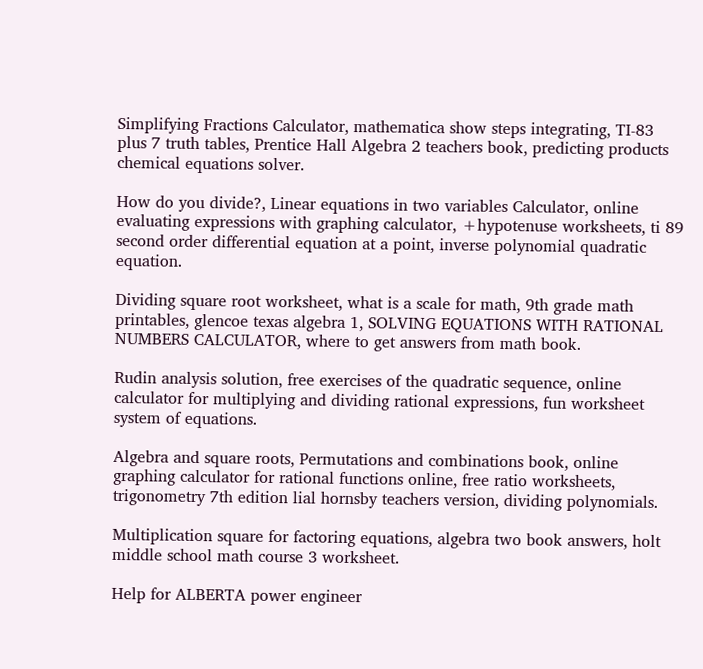Simplifying Fractions Calculator, mathematica show steps integrating, TI-83 plus 7 truth tables, Prentice Hall Algebra 2 teachers book, predicting products chemical equations solver.

How do you divide?, Linear equations in two variables Calculator, online evaluating expressions with graphing calculator, +hypotenuse worksheets, ti 89 second order differential equation at a point, inverse polynomial quadratic equation.

Dividing square root worksheet, what is a scale for math, 9th grade math printables, glencoe texas algebra 1, SOLVING EQUATIONS WITH RATIONAL NUMBERS CALCULATOR, where to get answers from math book.

Rudin analysis solution, free exercises of the quadratic sequence, online calculator for multiplying and dividing rational expressions, fun worksheet system of equations.

Algebra and square roots, Permutations and combinations book, online graphing calculator for rational functions online, free ratio worksheets, trigonometry 7th edition lial hornsby teachers version, dividing polynomials.

Multiplication square for factoring equations, algebra two book answers, holt middle school math course 3 worksheet.

Help for ALBERTA power engineer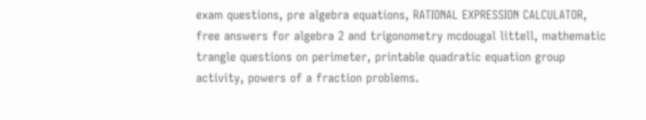exam questions, pre algebra equations, RATIONAL EXPRESSION CALCULATOR, free answers for algebra 2 and trigonometry mcdougal littell, mathematic trangle questions on perimeter, printable quadratic equation group activity, powers of a fraction problems.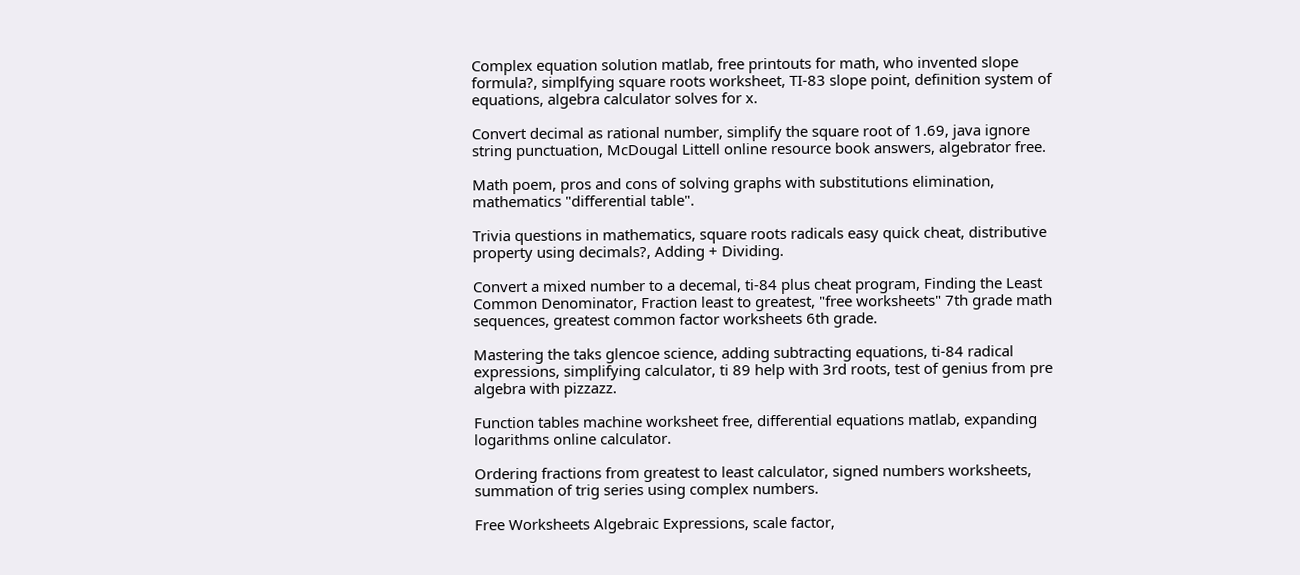Complex equation solution matlab, free printouts for math, who invented slope formula?, simplfying square roots worksheet, TI-83 slope point, definition system of equations, algebra calculator solves for x.

Convert decimal as rational number, simplify the square root of 1.69, java ignore string punctuation, McDougal Littell online resource book answers, algebrator free.

Math poem, pros and cons of solving graphs with substitutions elimination, mathematics "differential table".

Trivia questions in mathematics, square roots radicals easy quick cheat, distributive property using decimals?, Adding + Dividing.

Convert a mixed number to a decemal, ti-84 plus cheat program, Finding the Least Common Denominator, Fraction least to greatest, "free worksheets" 7th grade math sequences, greatest common factor worksheets 6th grade.

Mastering the taks glencoe science, adding subtracting equations, ti-84 radical expressions, simplifying calculator, ti 89 help with 3rd roots, test of genius from pre algebra with pizzazz.

Function tables machine worksheet free, differential equations matlab, expanding logarithms online calculator.

Ordering fractions from greatest to least calculator, signed numbers worksheets, summation of trig series using complex numbers.

Free Worksheets Algebraic Expressions, scale factor,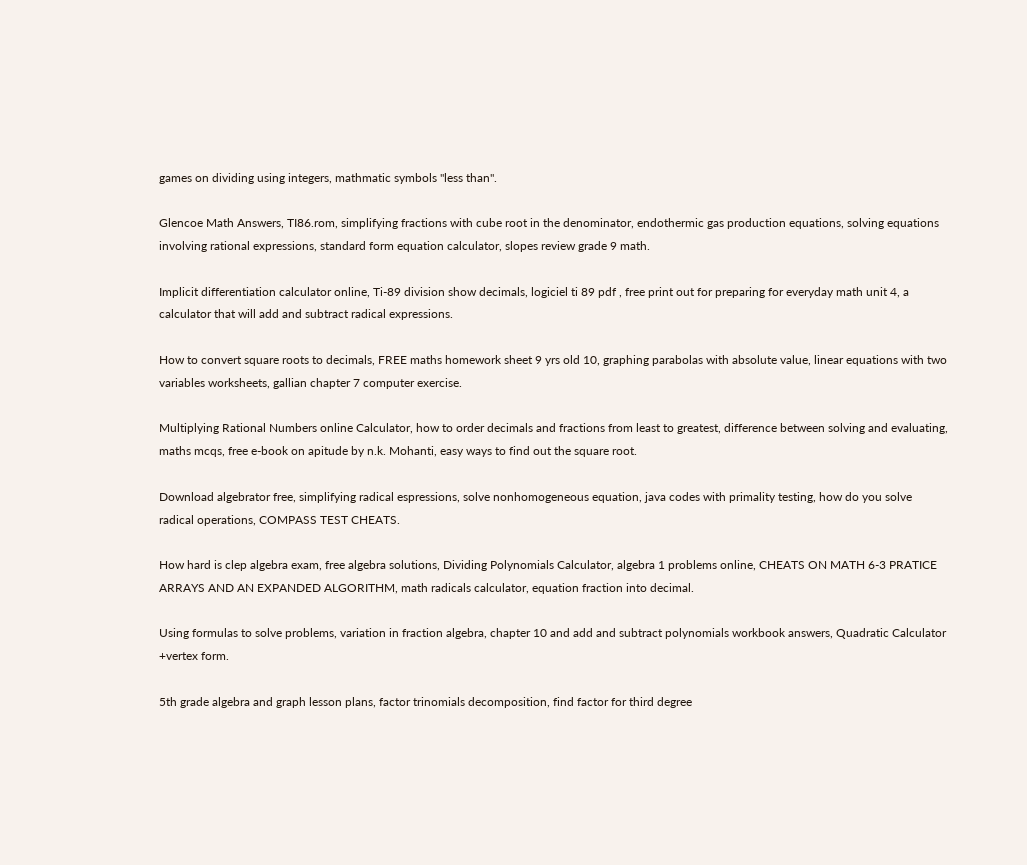games on dividing using integers, mathmatic symbols "less than".

Glencoe Math Answers, TI86.rom, simplifying fractions with cube root in the denominator, endothermic gas production equations, solving equations involving rational expressions, standard form equation calculator, slopes review grade 9 math.

Implicit differentiation calculator online, Ti-89 division show decimals, logiciel ti 89 pdf , free print out for preparing for everyday math unit 4, a calculator that will add and subtract radical expressions.

How to convert square roots to decimals, FREE maths homework sheet 9 yrs old 10, graphing parabolas with absolute value, linear equations with two variables worksheets, gallian chapter 7 computer exercise.

Multiplying Rational Numbers online Calculator, how to order decimals and fractions from least to greatest, difference between solving and evaluating, maths mcqs, free e-book on apitude by n.k. Mohanti, easy ways to find out the square root.

Download algebrator free, simplifying radical espressions, solve nonhomogeneous equation, java codes with primality testing, how do you solve radical operations, COMPASS TEST CHEATS.

How hard is clep algebra exam, free algebra solutions, Dividing Polynomials Calculator, algebra 1 problems online, CHEATS ON MATH 6-3 PRATICE ARRAYS AND AN EXPANDED ALGORITHM, math radicals calculator, equation fraction into decimal.

Using formulas to solve problems, variation in fraction algebra, chapter 10 and add and subtract polynomials workbook answers, Quadratic Calculator +vertex form.

5th grade algebra and graph lesson plans, factor trinomials decomposition, find factor for third degree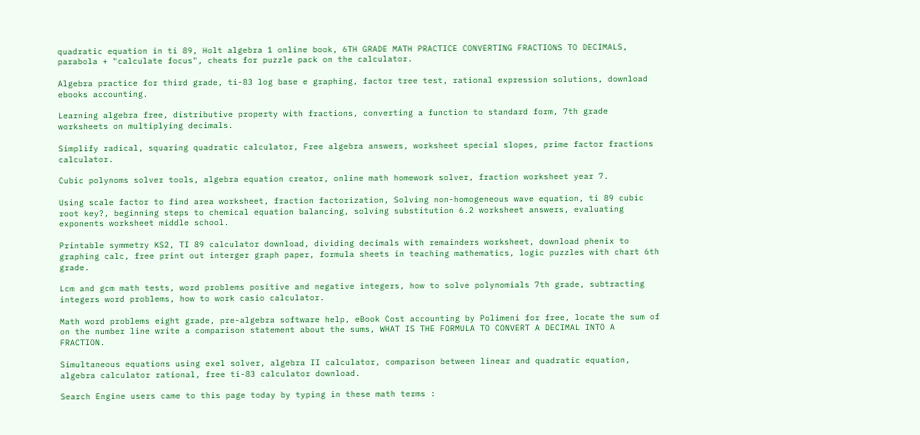quadratic equation in ti 89, Holt algebra 1 online book, 6TH GRADE MATH PRACTICE CONVERTING FRACTIONS TO DECIMALS, parabola + "calculate focus", cheats for puzzle pack on the calculator.

Algebra practice for third grade, ti-83 log base e graphing, factor tree test, rational expression solutions, download ebooks accounting.

Learning algebra free, distributive property with fractions, converting a function to standard form, 7th grade worksheets on multiplying decimals.

Simplify radical, squaring quadratic calculator, Free algebra answers, worksheet special slopes, prime factor fractions calculator.

Cubic polynoms solver tools, algebra equation creator, online math homework solver, fraction worksheet year 7.

Using scale factor to find area worksheet, fraction factorization, Solving non-homogeneous wave equation, ti 89 cubic root key?, beginning steps to chemical equation balancing, solving substitution 6.2 worksheet answers, evaluating exponents worksheet middle school.

Printable symmetry KS2, TI 89 calculator download, dividing decimals with remainders worksheet, download phenix to graphing calc, free print out interger graph paper, formula sheets in teaching mathematics, logic puzzles with chart 6th grade.

Lcm and gcm math tests, word problems positive and negative integers, how to solve polynomials 7th grade, subtracting integers word problems, how to work casio calculator.

Math word problems eight grade, pre-algebra software help, eBook Cost accounting by Polimeni for free, locate the sum of on the number line write a comparison statement about the sums, WHAT IS THE FORMULA TO CONVERT A DECIMAL INTO A FRACTION.

Simultaneous equations using exel solver, algebra II calculator, comparison between linear and quadratic equation, algebra calculator rational, free ti-83 calculator download.

Search Engine users came to this page today by typing in these math terms :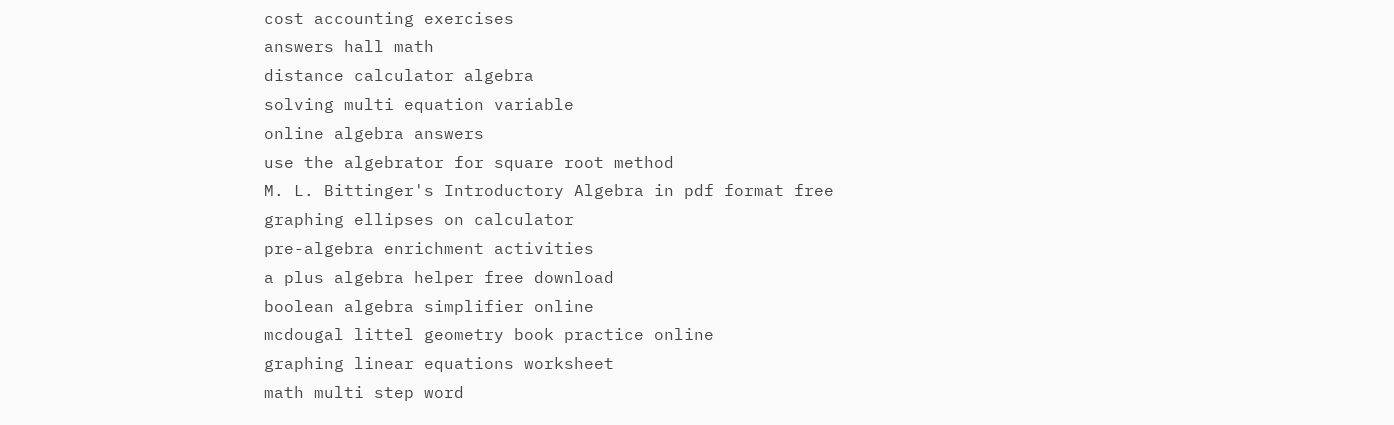cost accounting exercises
answers hall math
distance calculator algebra
solving multi equation variable
online algebra answers
use the algebrator for square root method
M. L. Bittinger's Introductory Algebra in pdf format free
graphing ellipses on calculator
pre-algebra enrichment activities
a plus algebra helper free download
boolean algebra simplifier online
mcdougal littel geometry book practice online
graphing linear equations worksheet
math multi step word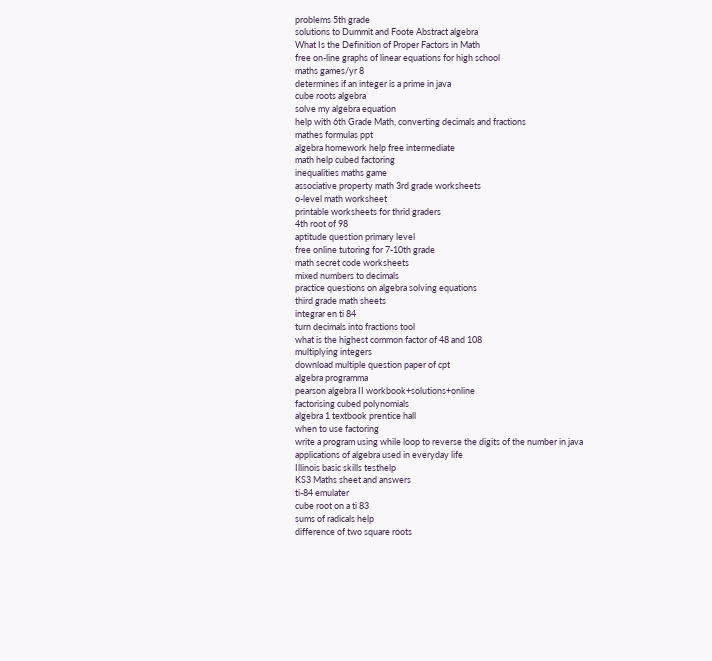problems 5th grade
solutions to Dummit and Foote Abstract algebra
What Is the Definition of Proper Factors in Math
free on-line graphs of linear equations for high school
maths games/yr 8
determines if an integer is a prime in java
cube roots algebra
solve my algebra equation
help with 6th Grade Math, converting decimals and fractions
mathes formulas ppt
algebra homework help free intermediate
math help cubed factoring
inequalities maths game
associative property math 3rd grade worksheets
o-level math worksheet
printable worksheets for thrid graders
4th root of 98
aptitude question primary level
free online tutoring for 7-10th grade
math secret code worksheets
mixed numbers to decimals
practice questions on algebra solving equations
third grade math sheets
integrar en ti 84
turn decimals into fractions tool
what is the highest common factor of 48 and 108
multiplying integers
download multiple question paper of cpt
algebra programma
pearson algebra II workbook+solutions+online
factorising cubed polynomials
algebra 1 textbook prentice hall
when to use factoring
write a program using while loop to reverse the digits of the number in java
applications of algebra used in everyday life
Illinois basic skills testhelp
KS3 Maths sheet and answers
ti-84 emulater
cube root on a ti 83
sums of radicals help
difference of two square roots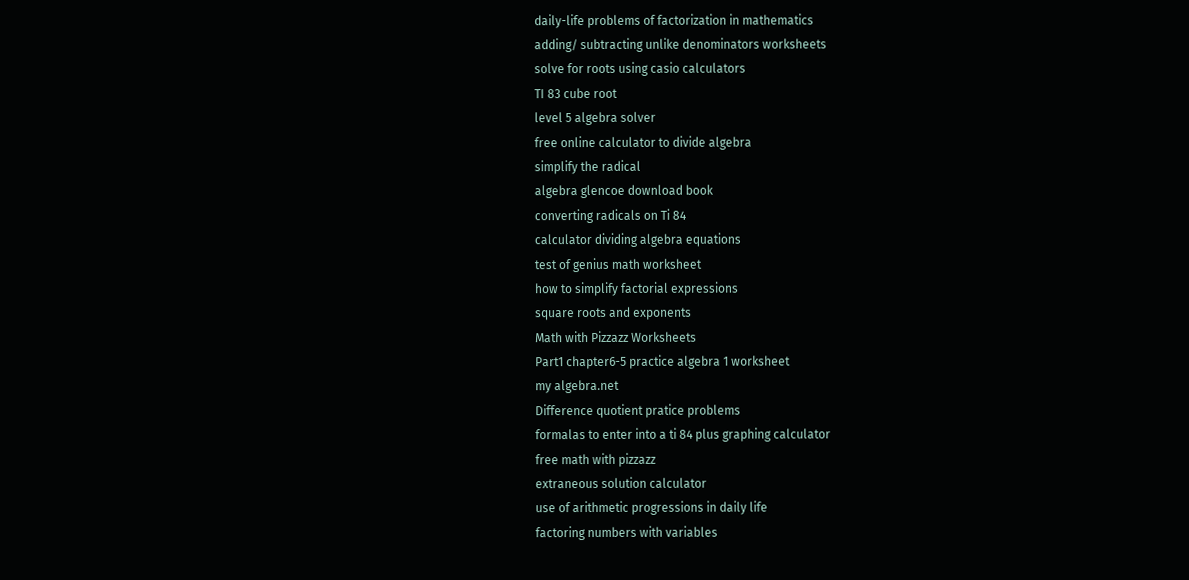daily-life problems of factorization in mathematics
adding/ subtracting unlike denominators worksheets
solve for roots using casio calculators
TI 83 cube root
level 5 algebra solver
free online calculator to divide algebra
simplify the radical
algebra glencoe download book
converting radicals on Ti 84
calculator dividing algebra equations
test of genius math worksheet
how to simplify factorial expressions
square roots and exponents
Math with Pizzazz Worksheets
Part1 chapter6-5 practice algebra 1 worksheet
my algebra.net
Difference quotient pratice problems
formalas to enter into a ti 84 plus graphing calculator
free math with pizzazz
extraneous solution calculator
use of arithmetic progressions in daily life
factoring numbers with variables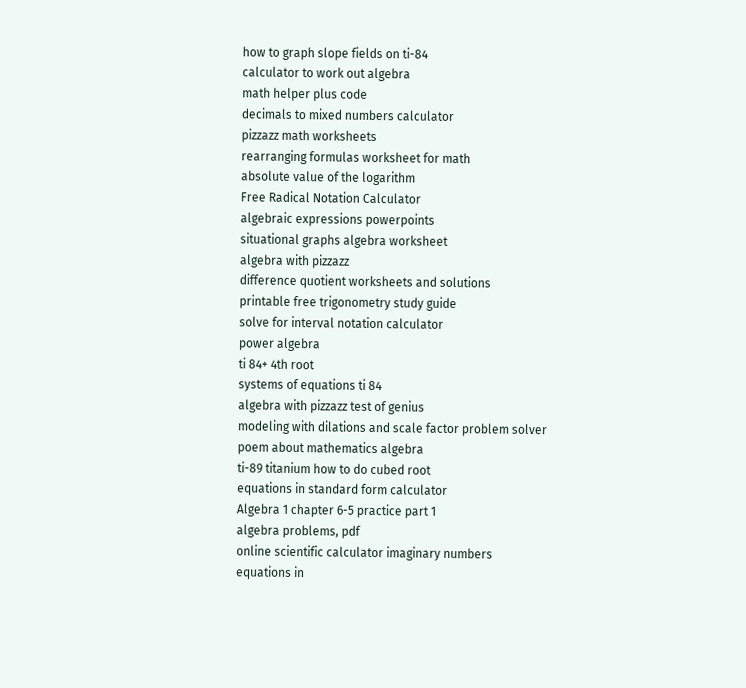how to graph slope fields on ti-84
calculator to work out algebra
math helper plus code
decimals to mixed numbers calculator
pizzazz math worksheets
rearranging formulas worksheet for math
absolute value of the logarithm
Free Radical Notation Calculator
algebraic expressions powerpoints
situational graphs algebra worksheet
algebra with pizzazz
difference quotient worksheets and solutions
printable free trigonometry study guide
solve for interval notation calculator
power algebra
ti 84+ 4th root
systems of equations ti 84
algebra with pizzazz test of genius
modeling with dilations and scale factor problem solver
poem about mathematics algebra
ti-89 titanium how to do cubed root
equations in standard form calculator
Algebra 1 chapter 6-5 practice part 1
algebra problems, pdf
online scientific calculator imaginary numbers
equations in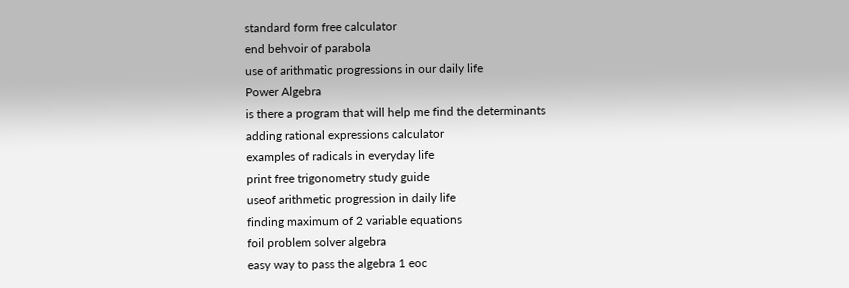standard form free calculator
end behvoir of parabola
use of arithmatic progressions in our daily life
Power Algebra
is there a program that will help me find the determinants
adding rational expressions calculator
examples of radicals in everyday life
print free trigonometry study guide
useof arithmetic progression in daily life
finding maximum of 2 variable equations
foil problem solver algebra
easy way to pass the algebra 1 eoc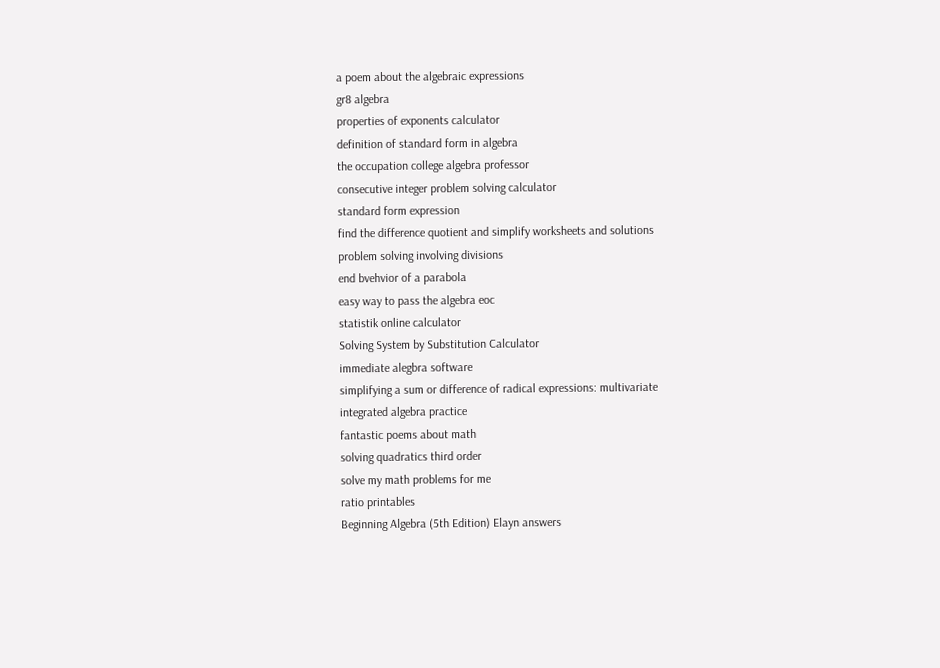a poem about the algebraic expressions
gr8 algebra
properties of exponents calculator
definition of standard form in algebra
the occupation college algebra professor
consecutive integer problem solving calculator
standard form expression
find the difference quotient and simplify worksheets and solutions
problem solving involving divisions
end bvehvior of a parabola
easy way to pass the algebra eoc
statistik online calculator
Solving System by Substitution Calculator
immediate alegbra software
simplifying a sum or difference of radical expressions: multivariate
integrated algebra practice
fantastic poems about math
solving quadratics third order
solve my math problems for me
ratio printables
Beginning Algebra (5th Edition) Elayn answers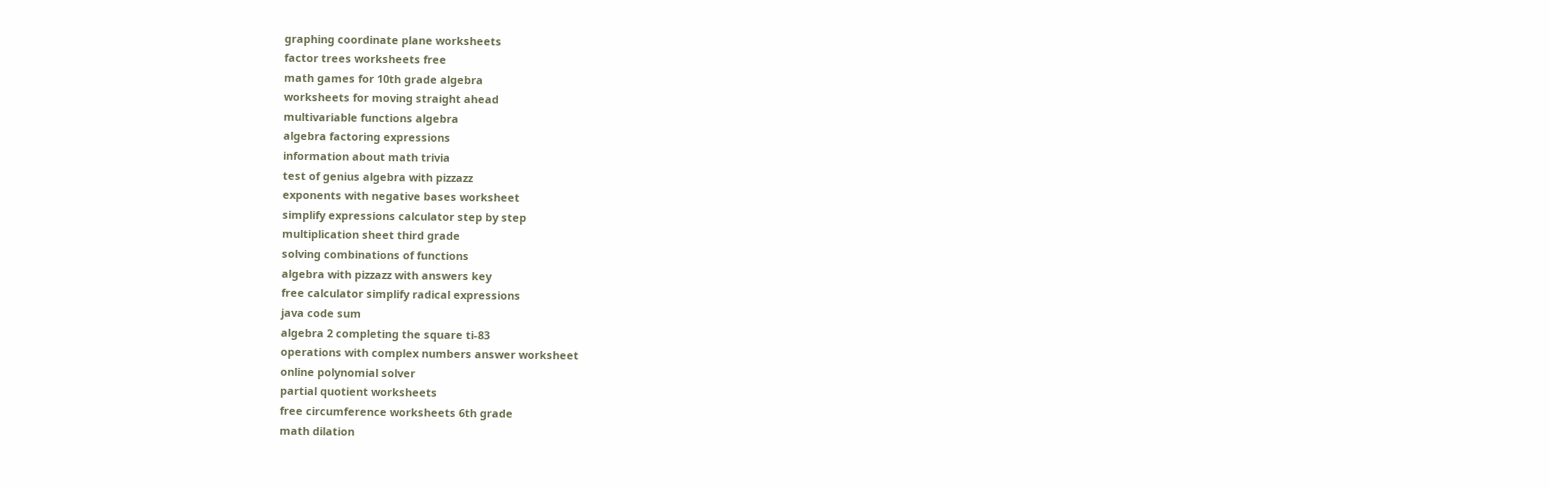graphing coordinate plane worksheets
factor trees worksheets free
math games for 10th grade algebra
worksheets for moving straight ahead
multivariable functions algebra
algebra factoring expressions
information about math trivia
test of genius algebra with pizzazz
exponents with negative bases worksheet
simplify expressions calculator step by step
multiplication sheet third grade
solving combinations of functions
algebra with pizzazz with answers key
free calculator simplify radical expressions
java code sum
algebra 2 completing the square ti-83
operations with complex numbers answer worksheet
online polynomial solver
partial quotient worksheets
free circumference worksheets 6th grade
math dilation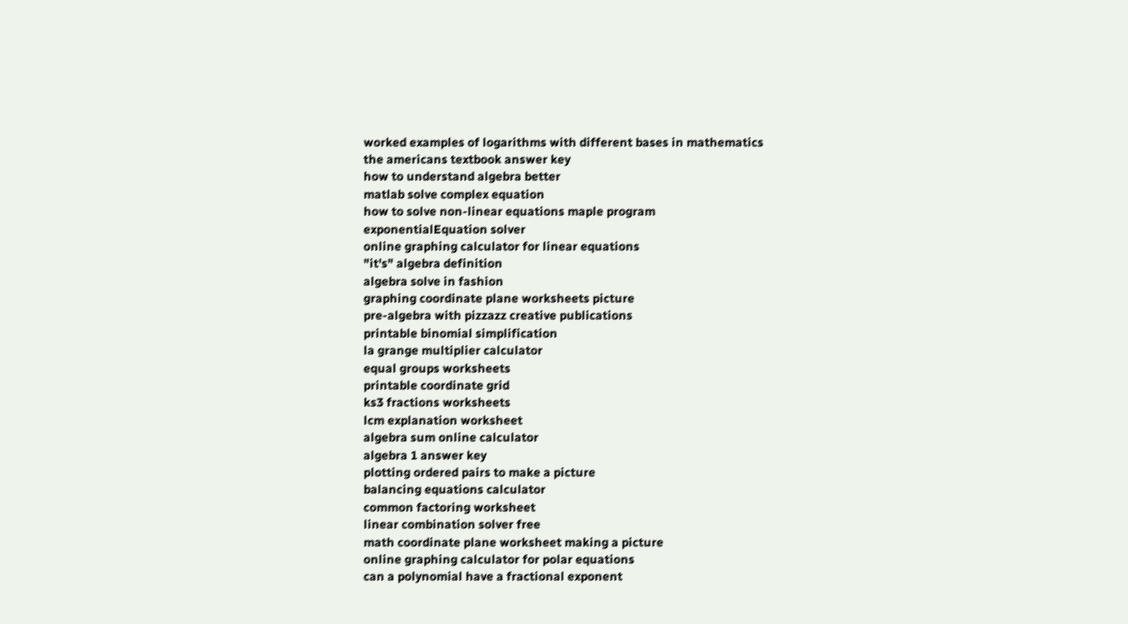worked examples of logarithms with different bases in mathematics
the americans textbook answer key
how to understand algebra better
matlab solve complex equation
how to solve non-linear equations maple program
exponentialEquation solver
online graphing calculator for linear equations
"it's" algebra definition
algebra solve in fashion
graphing coordinate plane worksheets picture
pre-algebra with pizzazz creative publications
printable binomial simplification
la grange multiplier calculator
equal groups worksheets
printable coordinate grid
ks3 fractions worksheets
lcm explanation worksheet
algebra sum online calculator
algebra 1 answer key
plotting ordered pairs to make a picture
balancing equations calculator
common factoring worksheet
linear combination solver free
math coordinate plane worksheet making a picture
online graphing calculator for polar equations
can a polynomial have a fractional exponent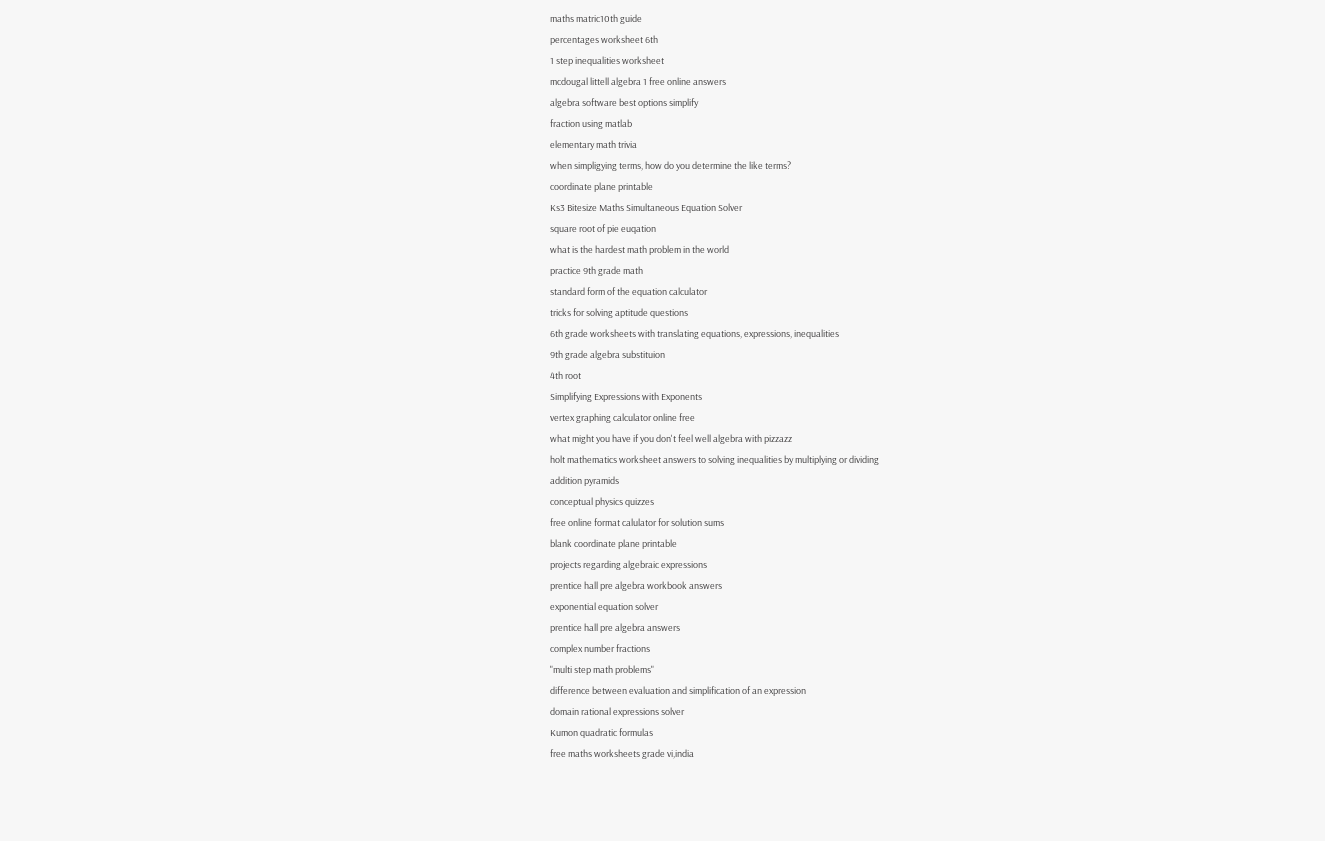maths matric10th guide
percentages worksheet 6th
1 step inequalities worksheet
mcdougal littell algebra 1 free online answers
algebra software best options simplify
fraction using matlab
elementary math trivia
when simpligying terms, how do you determine the like terms?
coordinate plane printable
Ks3 Bitesize Maths Simultaneous Equation Solver
square root of pie euqation
what is the hardest math problem in the world
practice 9th grade math
standard form of the equation calculator
tricks for solving aptitude questions
6th grade worksheets with translating equations, expressions, inequalities
9th grade algebra substituion
4th root
Simplifying Expressions with Exponents
vertex graphing calculator online free
what might you have if you don't feel well algebra with pizzazz
holt mathematics worksheet answers to solving inequalities by multiplying or dividing
addition pyramids
conceptual physics quizzes
free online format calulator for solution sums
blank coordinate plane printable
projects regarding algebraic expressions
prentice hall pre algebra workbook answers
exponential equation solver
prentice hall pre algebra answers
complex number fractions
"multi step math problems"
difference between evaluation and simplification of an expression
domain rational expressions solver
Kumon quadratic formulas
free maths worksheets grade vi,india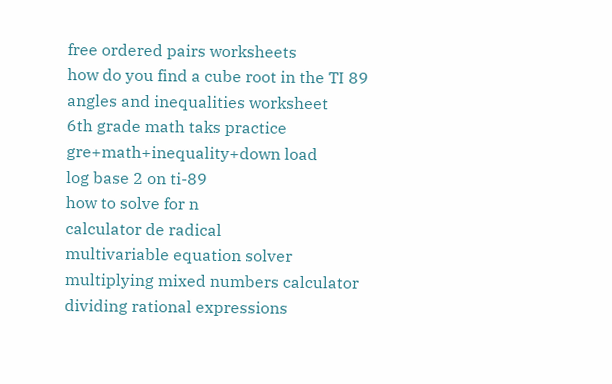free ordered pairs worksheets
how do you find a cube root in the TI 89
angles and inequalities worksheet
6th grade math taks practice
gre+math+inequality+down load
log base 2 on ti-89
how to solve for n
calculator de radical
multivariable equation solver
multiplying mixed numbers calculator
dividing rational expressions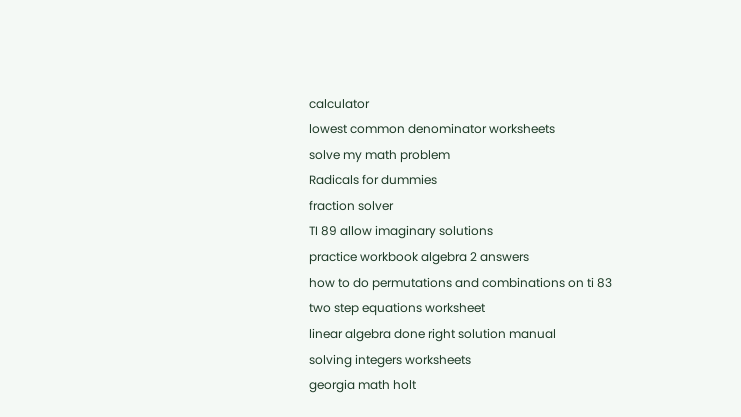calculator
lowest common denominator worksheets
solve my math problem
Radicals for dummies
fraction solver
TI 89 allow imaginary solutions
practice workbook algebra 2 answers
how to do permutations and combinations on ti 83
two step equations worksheet
linear algebra done right solution manual
solving integers worksheets
georgia math holt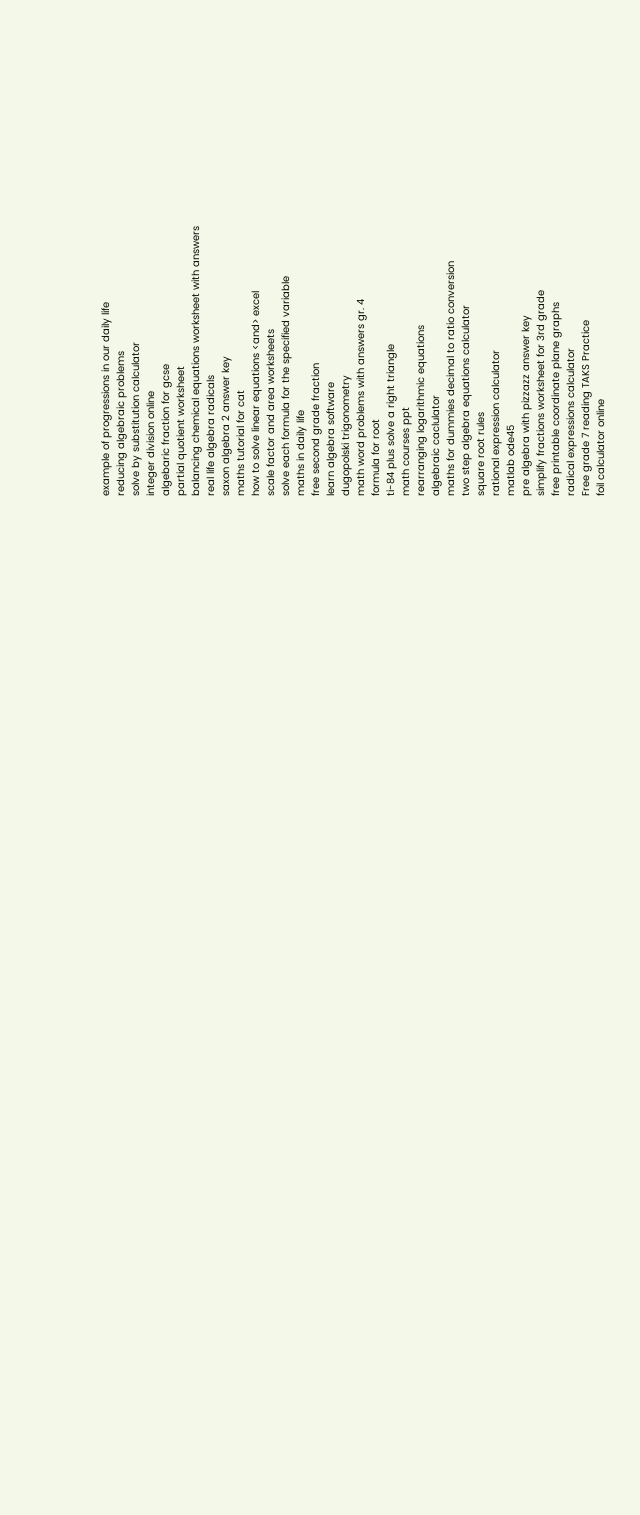example of progressions in our daily life
reducing algebraic problems
solve by substitution calculator
integer division online
algebaric fraction for gcse
partial quotient worksheet
balancing chemical equations worksheet with answers
real life algebra radicals
saxon algebra 2 answer key
maths tutorial for cat
how to solve linear equations <and> excel
scale factor and area worksheets
solve each formula for the specified variable
maths in daily life
free second grade fraction
learn algebra software
dugopolski trigonometry
math word problems with answers gr. 4
formula for root
ti-84 plus solve a right triangle
math courses ppt
rearranging logarithmic equations
algebraic caclulator
maths for dummies decimal to ratio conversion
two step algebra equations calculator
square root rules
rational expression calculator
matlab ode45
pre algebra with pizzazz answer key
simplify fractions worksheet for 3rd grade
free printable coordinate plane graphs
radical expressions calculator
Free grade 7 reading TAKS Practice
foil calculator online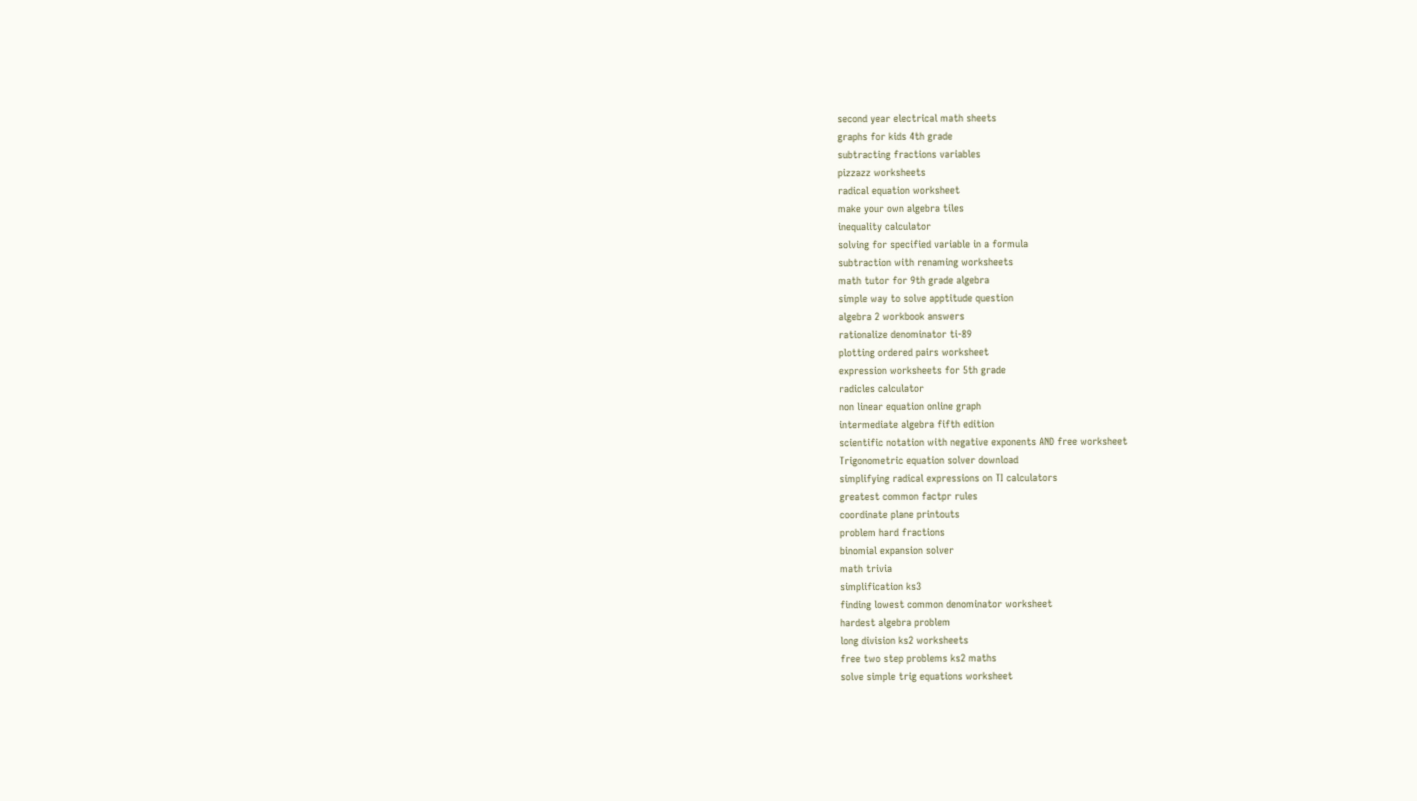second year electrical math sheets
graphs for kids 4th grade
subtracting fractions variables
pizzazz worksheets
radical equation worksheet
make your own algebra tiles
inequality calculator
solving for specified variable in a formula
subtraction with renaming worksheets
math tutor for 9th grade algebra
simple way to solve apptitude question
algebra 2 workbook answers
rationalize denominator ti-89
plotting ordered pairs worksheet
expression worksheets for 5th grade
radicles calculator
non linear equation online graph
intermediate algebra fifth edition
scientific notation with negative exponents AND free worksheet
Trigonometric equation solver download
simplifying radical expressions on TI calculators
greatest common factpr rules
coordinate plane printouts
problem hard fractions
binomial expansion solver
math trivia
simplification ks3
finding lowest common denominator worksheet
hardest algebra problem
long division ks2 worksheets
free two step problems ks2 maths
solve simple trig equations worksheet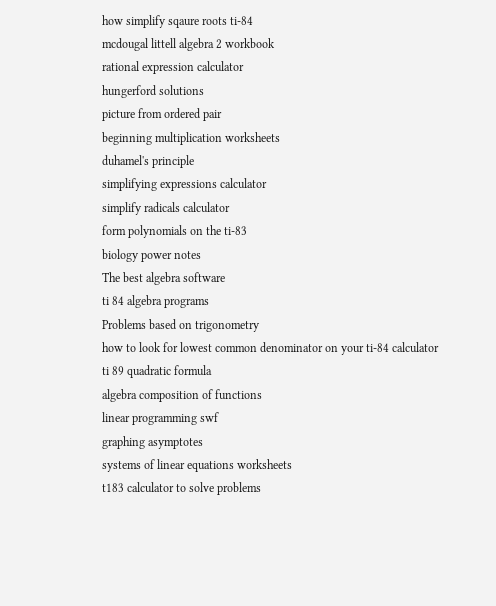how simplify sqaure roots ti-84
mcdougal littell algebra 2 workbook
rational expression calculator
hungerford solutions
picture from ordered pair
beginning multiplication worksheets
duhamel's principle
simplifying expressions calculator
simplify radicals calculator
form polynomials on the ti-83
biology power notes
The best algebra software
ti 84 algebra programs
Problems based on trigonometry
how to look for lowest common denominator on your ti-84 calculator
ti 89 quadratic formula
algebra composition of functions
linear programming swf
graphing asymptotes
systems of linear equations worksheets
t183 calculator to solve problems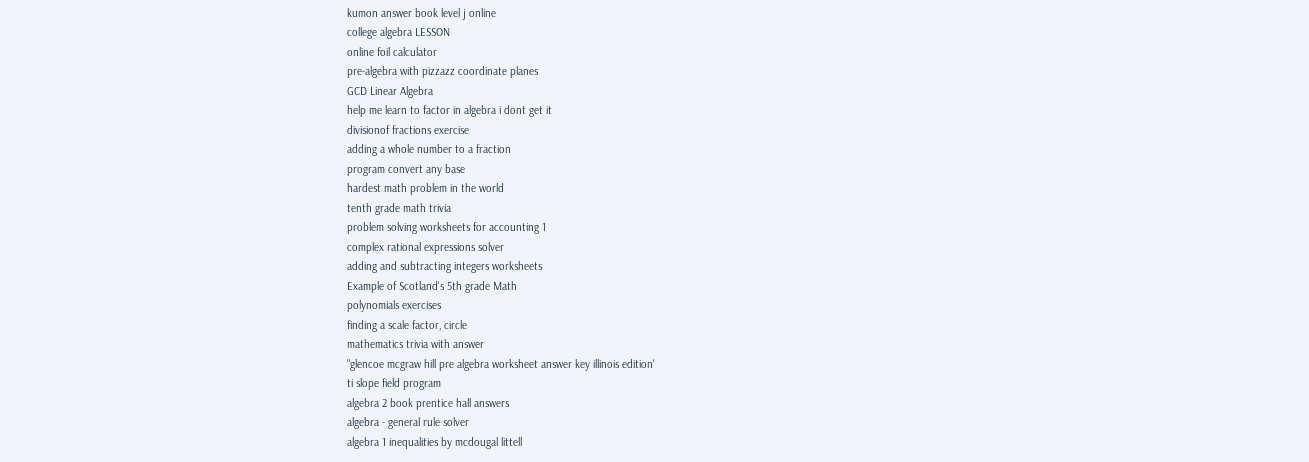kumon answer book level j online
college algebra LESSON
online foil calculator
pre-algebra with pizzazz coordinate planes
GCD Linear Algebra
help me learn to factor in algebra i dont get it
divisionof fractions exercise
adding a whole number to a fraction
program convert any base
hardest math problem in the world
tenth grade math trivia
problem solving worksheets for accounting 1
complex rational expressions solver
adding and subtracting integers worksheets
Example of Scotland's 5th grade Math
polynomials exercises
finding a scale factor, circle
mathematics trivia with answer
"glencoe mcgraw hill pre algebra worksheet answer key illinois edition'
ti slope field program
algebra 2 book prentice hall answers
algebra - general rule solver
algebra 1 inequalities by mcdougal littell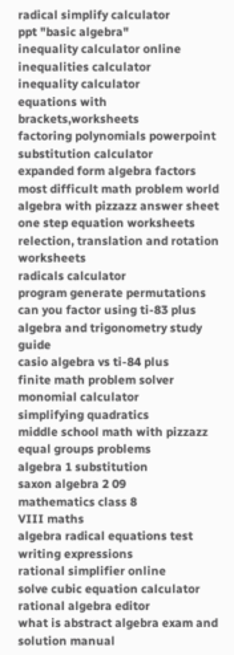radical simplify calculator
ppt "basic algebra"
inequality calculator online
inequalities calculator
inequality calculator
equations with brackets,worksheets
factoring polynomials powerpoint
substitution calculator
expanded form algebra factors
most difficult math problem world
algebra with pizzazz answer sheet
one step equation worksheets
relection, translation and rotation worksheets
radicals calculator
program generate permutations
can you factor using ti-83 plus
algebra and trigonometry study guide
casio algebra vs ti-84 plus
finite math problem solver
monomial calculator
simplifying quadratics
middle school math with pizzazz
equal groups problems
algebra 1 substitution
saxon algebra 2 09
mathematics class 8
VIII maths
algebra radical equations test
writing expressions
rational simplifier online
solve cubic equation calculator
rational algebra editor
what is abstract algebra exam and solution manual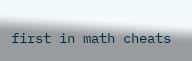first in math cheats